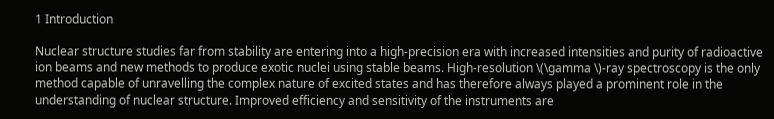1 Introduction

Nuclear structure studies far from stability are entering into a high-precision era with increased intensities and purity of radioactive ion beams and new methods to produce exotic nuclei using stable beams. High-resolution \(\gamma \)-ray spectroscopy is the only method capable of unravelling the complex nature of excited states and has therefore always played a prominent role in the understanding of nuclear structure. Improved efficiency and sensitivity of the instruments are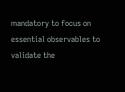mandatory to focus on essential observables to validate the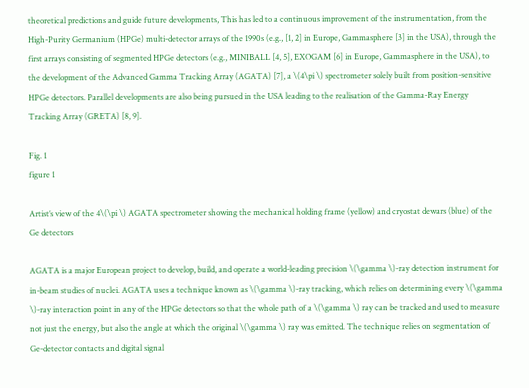theoretical predictions and guide future developments, This has led to a continuous improvement of the instrumentation, from the High-Purity Germanium (HPGe) multi-detector arrays of the 1990s (e.g., [1, 2] in Europe, Gammasphere [3] in the USA), through the first arrays consisting of segmented HPGe detectors (e.g., MINIBALL [4, 5], EXOGAM [6] in Europe, Gammasphere in the USA), to the development of the Advanced Gamma Tracking Array (AGATA) [7], a \(4\pi \) spectrometer solely built from position-sensitive HPGe detectors. Parallel developments are also being pursued in the USA leading to the realisation of the Gamma-Ray Energy Tracking Array (GRETA) [8, 9].

Fig. 1
figure 1

Artist’s view of the 4\(\pi \) AGATA spectrometer showing the mechanical holding frame (yellow) and cryostat dewars (blue) of the Ge detectors

AGATA is a major European project to develop, build, and operate a world-leading precision \(\gamma \)-ray detection instrument for in-beam studies of nuclei. AGATA uses a technique known as \(\gamma \)-ray tracking, which relies on determining every \(\gamma \)-ray interaction point in any of the HPGe detectors so that the whole path of a \(\gamma \) ray can be tracked and used to measure not just the energy, but also the angle at which the original \(\gamma \) ray was emitted. The technique relies on segmentation of Ge-detector contacts and digital signal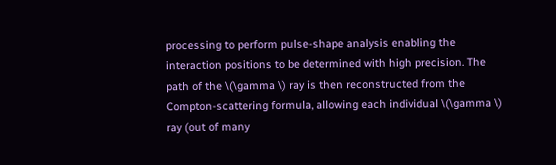processing to perform pulse-shape analysis enabling the interaction positions to be determined with high precision. The path of the \(\gamma \) ray is then reconstructed from the Compton-scattering formula, allowing each individual \(\gamma \) ray (out of many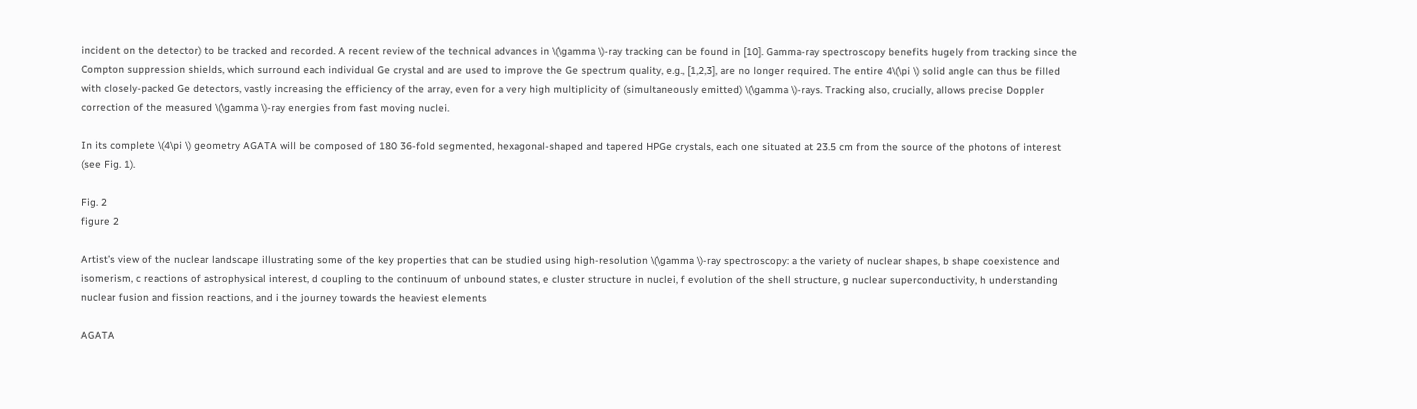incident on the detector) to be tracked and recorded. A recent review of the technical advances in \(\gamma \)-ray tracking can be found in [10]. Gamma-ray spectroscopy benefits hugely from tracking since the Compton suppression shields, which surround each individual Ge crystal and are used to improve the Ge spectrum quality, e.g., [1,2,3], are no longer required. The entire 4\(\pi \) solid angle can thus be filled with closely-packed Ge detectors, vastly increasing the efficiency of the array, even for a very high multiplicity of (simultaneously emitted) \(\gamma \)-rays. Tracking also, crucially, allows precise Doppler correction of the measured \(\gamma \)-ray energies from fast moving nuclei.

In its complete \(4\pi \) geometry AGATA will be composed of 180 36-fold segmented, hexagonal-shaped and tapered HPGe crystals, each one situated at 23.5 cm from the source of the photons of interest (see Fig. 1).

Fig. 2
figure 2

Artist’s view of the nuclear landscape illustrating some of the key properties that can be studied using high-resolution \(\gamma \)-ray spectroscopy: a the variety of nuclear shapes, b shape coexistence and isomerism, c reactions of astrophysical interest, d coupling to the continuum of unbound states, e cluster structure in nuclei, f evolution of the shell structure, g nuclear superconductivity, h understanding nuclear fusion and fission reactions, and i the journey towards the heaviest elements

AGATA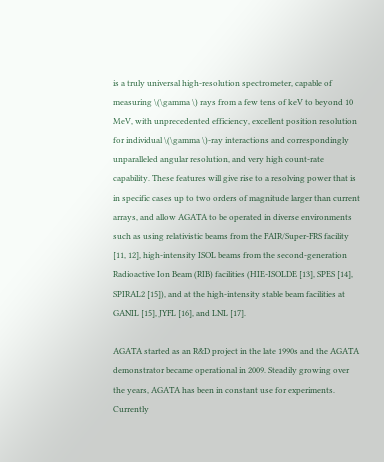is a truly universal high-resolution spectrometer, capable of measuring \(\gamma \) rays from a few tens of keV to beyond 10 MeV, with unprecedented efficiency, excellent position resolution for individual \(\gamma \)-ray interactions and correspondingly unparalleled angular resolution, and very high count-rate capability. These features will give rise to a resolving power that is in specific cases up to two orders of magnitude larger than current arrays, and allow AGATA to be operated in diverse environments such as using relativistic beams from the FAIR/Super-FRS facility [11, 12], high-intensity ISOL beams from the second-generation Radioactive Ion Beam (RIB) facilities (HIE-ISOLDE [13], SPES [14], SPIRAL2 [15]), and at the high-intensity stable beam facilities at GANIL [15], JYFL [16], and LNL [17].

AGATA started as an R&D project in the late 1990s and the AGATA demonstrator became operational in 2009. Steadily growing over the years, AGATA has been in constant use for experiments. Currently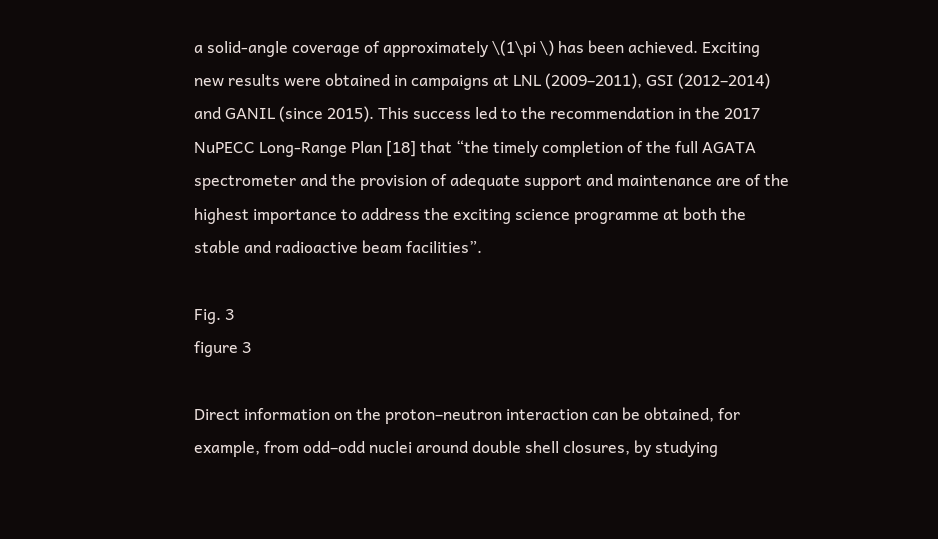a solid-angle coverage of approximately \(1\pi \) has been achieved. Exciting new results were obtained in campaigns at LNL (2009–2011), GSI (2012–2014) and GANIL (since 2015). This success led to the recommendation in the 2017 NuPECC Long-Range Plan [18] that “the timely completion of the full AGATA spectrometer and the provision of adequate support and maintenance are of the highest importance to address the exciting science programme at both the stable and radioactive beam facilities”.

Fig. 3
figure 3

Direct information on the proton–neutron interaction can be obtained, for example, from odd–odd nuclei around double shell closures, by studying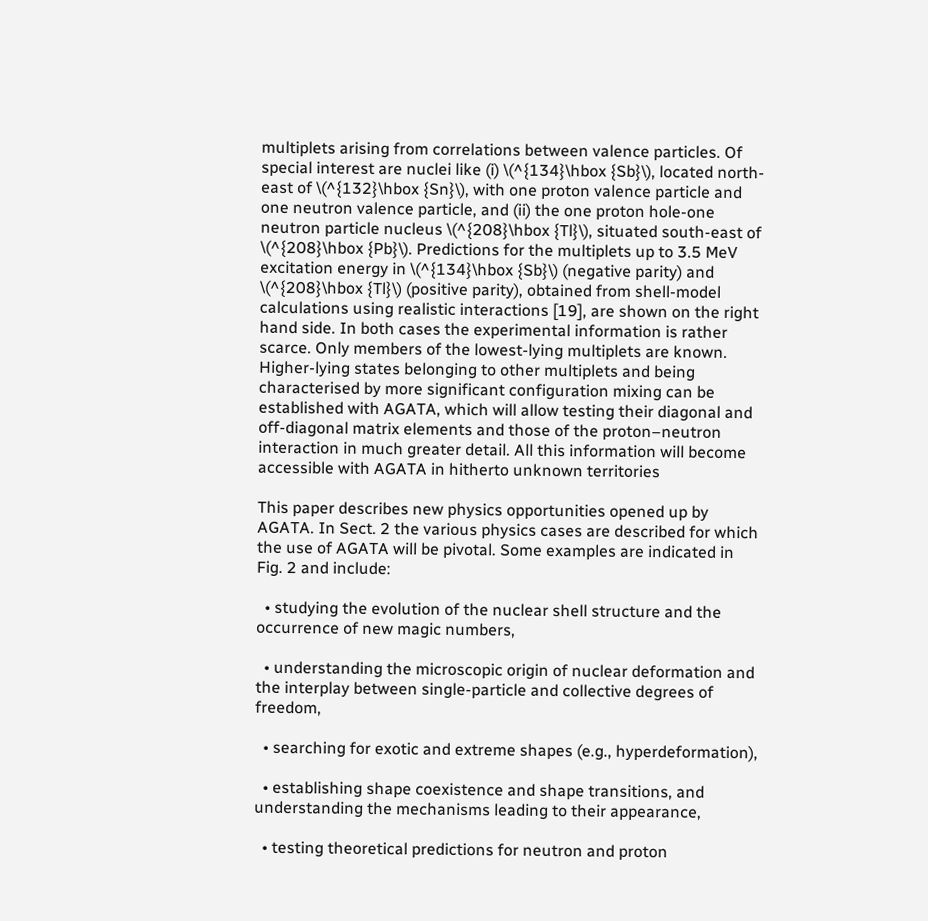multiplets arising from correlations between valence particles. Of special interest are nuclei like (i) \(^{134}\hbox {Sb}\), located north-east of \(^{132}\hbox {Sn}\), with one proton valence particle and one neutron valence particle, and (ii) the one proton hole-one neutron particle nucleus \(^{208}\hbox {Tl}\), situated south-east of \(^{208}\hbox {Pb}\). Predictions for the multiplets up to 3.5 MeV excitation energy in \(^{134}\hbox {Sb}\) (negative parity) and \(^{208}\hbox {Tl}\) (positive parity), obtained from shell-model calculations using realistic interactions [19], are shown on the right hand side. In both cases the experimental information is rather scarce. Only members of the lowest-lying multiplets are known. Higher-lying states belonging to other multiplets and being characterised by more significant configuration mixing can be established with AGATA, which will allow testing their diagonal and off-diagonal matrix elements and those of the proton–neutron interaction in much greater detail. All this information will become accessible with AGATA in hitherto unknown territories

This paper describes new physics opportunities opened up by AGATA. In Sect. 2 the various physics cases are described for which the use of AGATA will be pivotal. Some examples are indicated in Fig. 2 and include:

  • studying the evolution of the nuclear shell structure and the occurrence of new magic numbers,

  • understanding the microscopic origin of nuclear deformation and the interplay between single-particle and collective degrees of freedom,

  • searching for exotic and extreme shapes (e.g., hyperdeformation),

  • establishing shape coexistence and shape transitions, and understanding the mechanisms leading to their appearance,

  • testing theoretical predictions for neutron and proton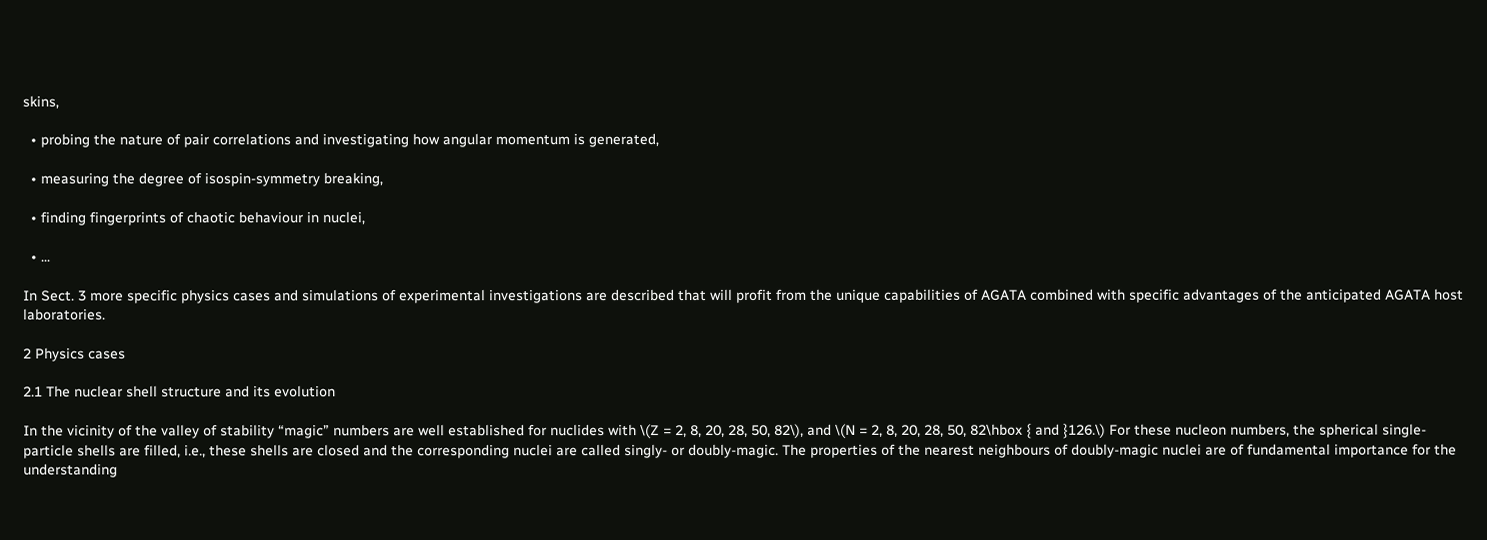skins,

  • probing the nature of pair correlations and investigating how angular momentum is generated,

  • measuring the degree of isospin-symmetry breaking,

  • finding fingerprints of chaotic behaviour in nuclei,

  • ...

In Sect. 3 more specific physics cases and simulations of experimental investigations are described that will profit from the unique capabilities of AGATA combined with specific advantages of the anticipated AGATA host laboratories.

2 Physics cases

2.1 The nuclear shell structure and its evolution

In the vicinity of the valley of stability “magic” numbers are well established for nuclides with \(Z = 2, 8, 20, 28, 50, 82\), and \(N = 2, 8, 20, 28, 50, 82\hbox { and }126.\) For these nucleon numbers, the spherical single-particle shells are filled, i.e., these shells are closed and the corresponding nuclei are called singly- or doubly-magic. The properties of the nearest neighbours of doubly-magic nuclei are of fundamental importance for the understanding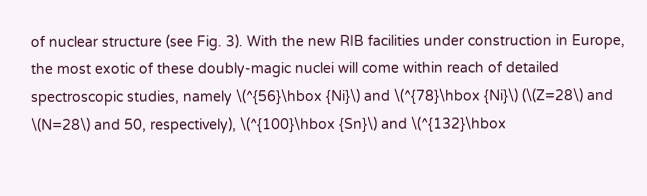of nuclear structure (see Fig. 3). With the new RIB facilities under construction in Europe, the most exotic of these doubly-magic nuclei will come within reach of detailed spectroscopic studies, namely \(^{56}\hbox {Ni}\) and \(^{78}\hbox {Ni}\) (\(Z=28\) and \(N=28\) and 50, respectively), \(^{100}\hbox {Sn}\) and \(^{132}\hbox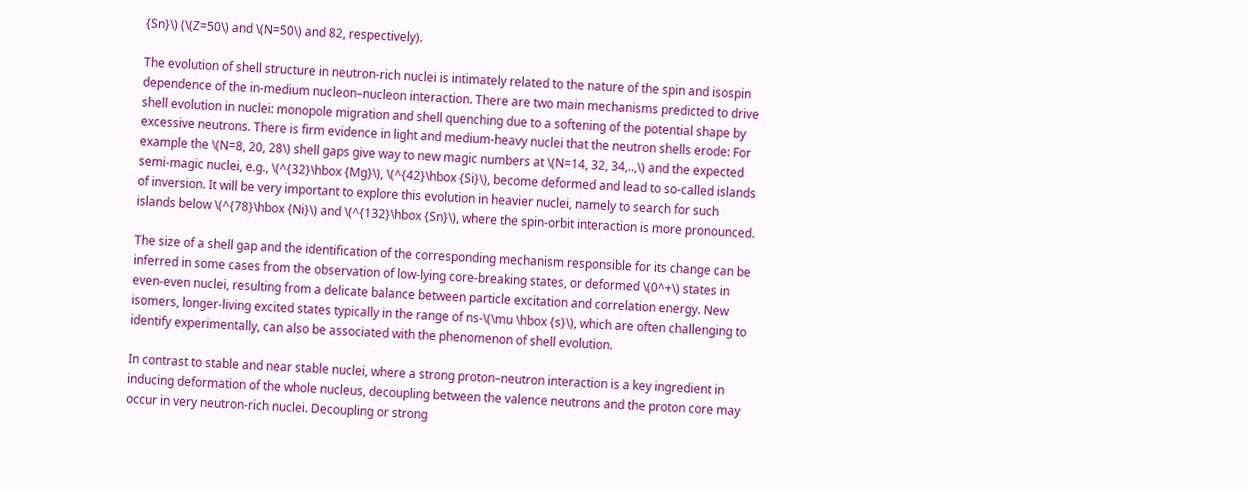{Sn}\) (\(Z=50\) and \(N=50\) and 82, respectively).

The evolution of shell structure in neutron-rich nuclei is intimately related to the nature of the spin and isospin dependence of the in-medium nucleon–nucleon interaction. There are two main mechanisms predicted to drive shell evolution in nuclei: monopole migration and shell quenching due to a softening of the potential shape by excessive neutrons. There is firm evidence in light and medium-heavy nuclei that the neutron shells erode: For example the \(N=8, 20, 28\) shell gaps give way to new magic numbers at \(N=14, 32, 34,..,\) and the expected semi-magic nuclei, e.g., \(^{32}\hbox {Mg}\), \(^{42}\hbox {Si}\), become deformed and lead to so-called islands of inversion. It will be very important to explore this evolution in heavier nuclei, namely to search for such islands below \(^{78}\hbox {Ni}\) and \(^{132}\hbox {Sn}\), where the spin-orbit interaction is more pronounced.

The size of a shell gap and the identification of the corresponding mechanism responsible for its change can be inferred in some cases from the observation of low-lying core-breaking states, or deformed \(0^+\) states in even-even nuclei, resulting from a delicate balance between particle excitation and correlation energy. New isomers, longer-living excited states typically in the range of ns-\(\mu \hbox {s}\), which are often challenging to identify experimentally, can also be associated with the phenomenon of shell evolution.

In contrast to stable and near stable nuclei, where a strong proton–neutron interaction is a key ingredient in inducing deformation of the whole nucleus, decoupling between the valence neutrons and the proton core may occur in very neutron-rich nuclei. Decoupling or strong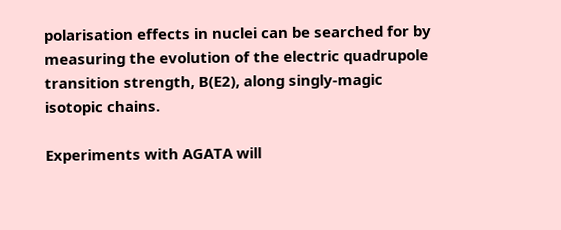polarisation effects in nuclei can be searched for by measuring the evolution of the electric quadrupole transition strength, B(E2), along singly-magic isotopic chains.

Experiments with AGATA will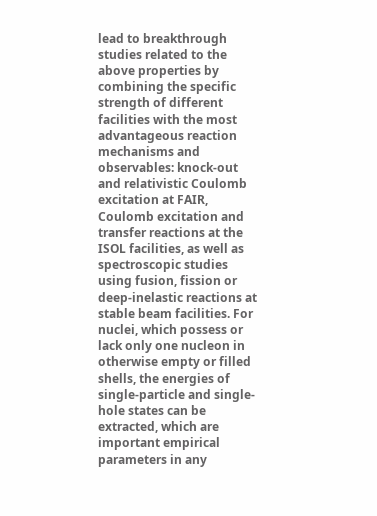lead to breakthrough studies related to the above properties by combining the specific strength of different facilities with the most advantageous reaction mechanisms and observables: knock-out and relativistic Coulomb excitation at FAIR, Coulomb excitation and transfer reactions at the ISOL facilities, as well as spectroscopic studies using fusion, fission or deep-inelastic reactions at stable beam facilities. For nuclei, which possess or lack only one nucleon in otherwise empty or filled shells, the energies of single-particle and single-hole states can be extracted, which are important empirical parameters in any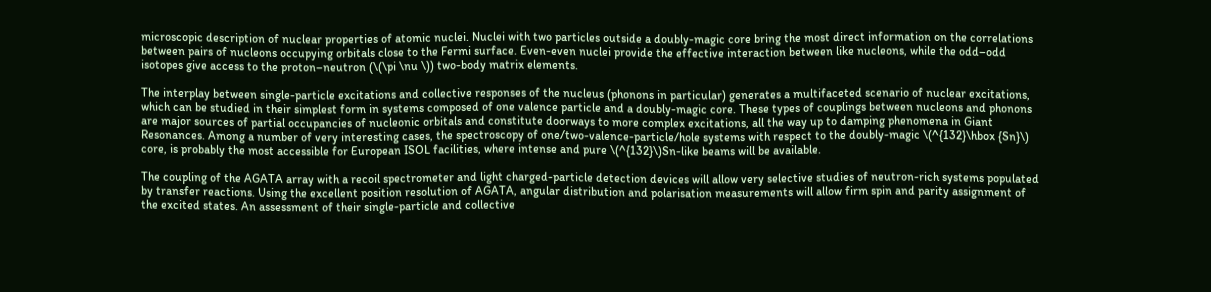microscopic description of nuclear properties of atomic nuclei. Nuclei with two particles outside a doubly-magic core bring the most direct information on the correlations between pairs of nucleons occupying orbitals close to the Fermi surface. Even-even nuclei provide the effective interaction between like nucleons, while the odd–odd isotopes give access to the proton–neutron (\(\pi \nu \)) two-body matrix elements.

The interplay between single-particle excitations and collective responses of the nucleus (phonons in particular) generates a multifaceted scenario of nuclear excitations, which can be studied in their simplest form in systems composed of one valence particle and a doubly-magic core. These types of couplings between nucleons and phonons are major sources of partial occupancies of nucleonic orbitals and constitute doorways to more complex excitations, all the way up to damping phenomena in Giant Resonances. Among a number of very interesting cases, the spectroscopy of one/two-valence-particle/hole systems with respect to the doubly-magic \(^{132}\hbox {Sn}\) core, is probably the most accessible for European ISOL facilities, where intense and pure \(^{132}\)Sn-like beams will be available.

The coupling of the AGATA array with a recoil spectrometer and light charged-particle detection devices will allow very selective studies of neutron-rich systems populated by transfer reactions. Using the excellent position resolution of AGATA, angular distribution and polarisation measurements will allow firm spin and parity assignment of the excited states. An assessment of their single-particle and collective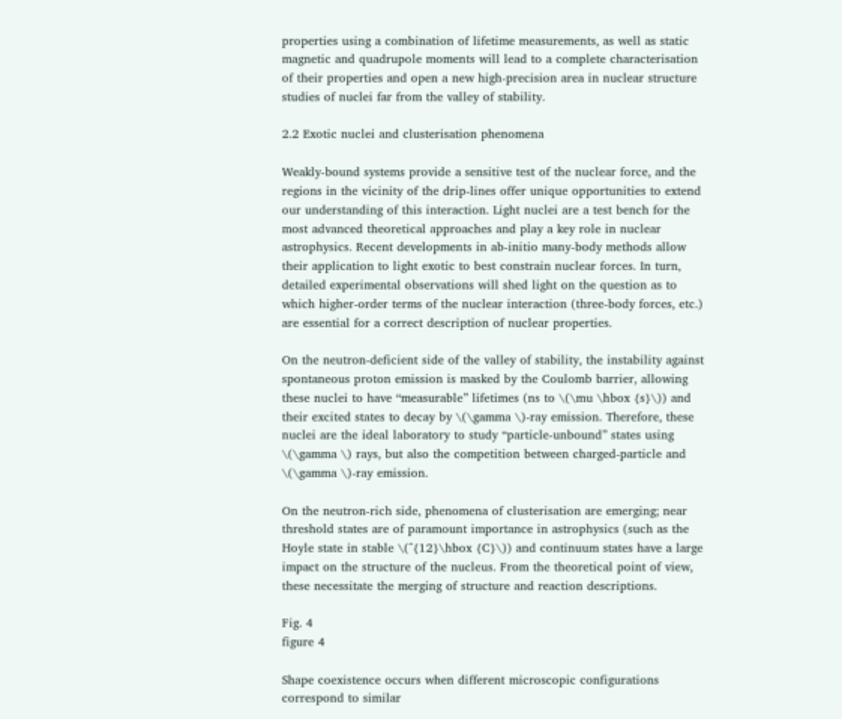properties using a combination of lifetime measurements, as well as static magnetic and quadrupole moments will lead to a complete characterisation of their properties and open a new high-precision area in nuclear structure studies of nuclei far from the valley of stability.

2.2 Exotic nuclei and clusterisation phenomena

Weakly-bound systems provide a sensitive test of the nuclear force, and the regions in the vicinity of the drip-lines offer unique opportunities to extend our understanding of this interaction. Light nuclei are a test bench for the most advanced theoretical approaches and play a key role in nuclear astrophysics. Recent developments in ab-initio many-body methods allow their application to light exotic to best constrain nuclear forces. In turn, detailed experimental observations will shed light on the question as to which higher-order terms of the nuclear interaction (three-body forces, etc.) are essential for a correct description of nuclear properties.

On the neutron-deficient side of the valley of stability, the instability against spontaneous proton emission is masked by the Coulomb barrier, allowing these nuclei to have “measurable” lifetimes (ns to \(\mu \hbox {s}\)) and their excited states to decay by \(\gamma \)-ray emission. Therefore, these nuclei are the ideal laboratory to study “particle-unbound” states using \(\gamma \) rays, but also the competition between charged-particle and \(\gamma \)-ray emission.

On the neutron-rich side, phenomena of clusterisation are emerging; near threshold states are of paramount importance in astrophysics (such as the Hoyle state in stable \(^{12}\hbox {C}\)) and continuum states have a large impact on the structure of the nucleus. From the theoretical point of view, these necessitate the merging of structure and reaction descriptions.

Fig. 4
figure 4

Shape coexistence occurs when different microscopic configurations correspond to similar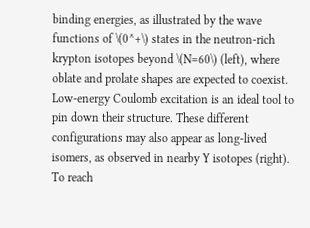binding energies, as illustrated by the wave functions of \(0^+\) states in the neutron-rich krypton isotopes beyond \(N=60\) (left), where oblate and prolate shapes are expected to coexist. Low-energy Coulomb excitation is an ideal tool to pin down their structure. These different configurations may also appear as long-lived isomers, as observed in nearby Y isotopes (right). To reach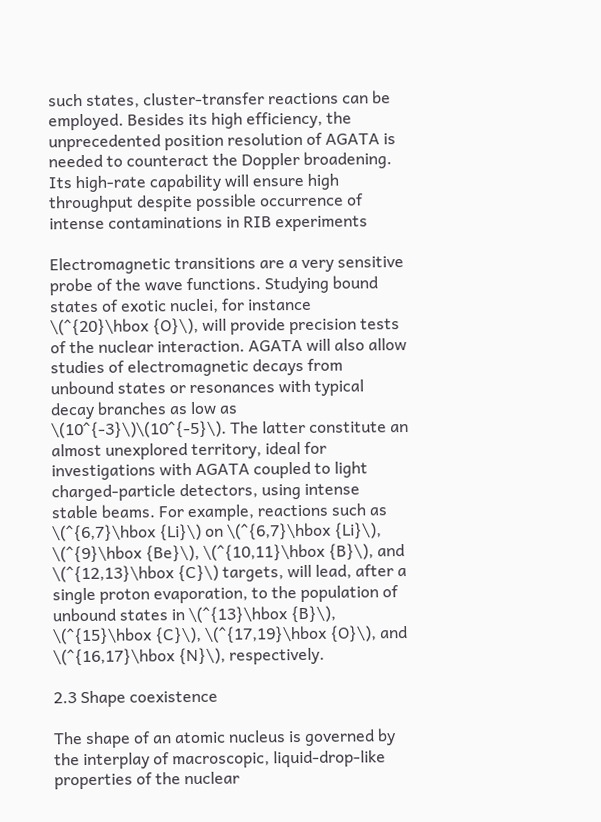such states, cluster-transfer reactions can be employed. Besides its high efficiency, the unprecedented position resolution of AGATA is needed to counteract the Doppler broadening. Its high-rate capability will ensure high throughput despite possible occurrence of intense contaminations in RIB experiments

Electromagnetic transitions are a very sensitive probe of the wave functions. Studying bound states of exotic nuclei, for instance \(^{20}\hbox {O}\), will provide precision tests of the nuclear interaction. AGATA will also allow studies of electromagnetic decays from unbound states or resonances with typical decay branches as low as \(10^{-3}\)\(10^{-5}\). The latter constitute an almost unexplored territory, ideal for investigations with AGATA coupled to light charged-particle detectors, using intense stable beams. For example, reactions such as \(^{6,7}\hbox {Li}\) on \(^{6,7}\hbox {Li}\), \(^{9}\hbox {Be}\), \(^{10,11}\hbox {B}\), and \(^{12,13}\hbox {C}\) targets, will lead, after a single proton evaporation, to the population of unbound states in \(^{13}\hbox {B}\), \(^{15}\hbox {C}\), \(^{17,19}\hbox {O}\), and \(^{16,17}\hbox {N}\), respectively.

2.3 Shape coexistence

The shape of an atomic nucleus is governed by the interplay of macroscopic, liquid-drop-like properties of the nuclear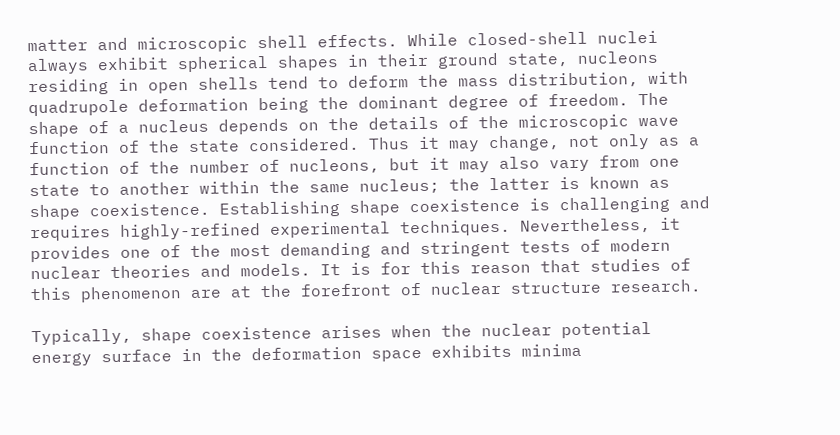matter and microscopic shell effects. While closed-shell nuclei always exhibit spherical shapes in their ground state, nucleons residing in open shells tend to deform the mass distribution, with quadrupole deformation being the dominant degree of freedom. The shape of a nucleus depends on the details of the microscopic wave function of the state considered. Thus it may change, not only as a function of the number of nucleons, but it may also vary from one state to another within the same nucleus; the latter is known as shape coexistence. Establishing shape coexistence is challenging and requires highly-refined experimental techniques. Nevertheless, it provides one of the most demanding and stringent tests of modern nuclear theories and models. It is for this reason that studies of this phenomenon are at the forefront of nuclear structure research.

Typically, shape coexistence arises when the nuclear potential energy surface in the deformation space exhibits minima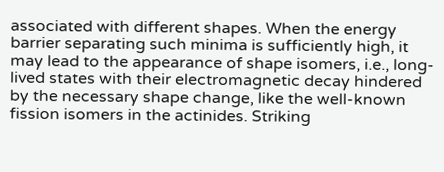associated with different shapes. When the energy barrier separating such minima is sufficiently high, it may lead to the appearance of shape isomers, i.e., long-lived states with their electromagnetic decay hindered by the necessary shape change, like the well-known fission isomers in the actinides. Striking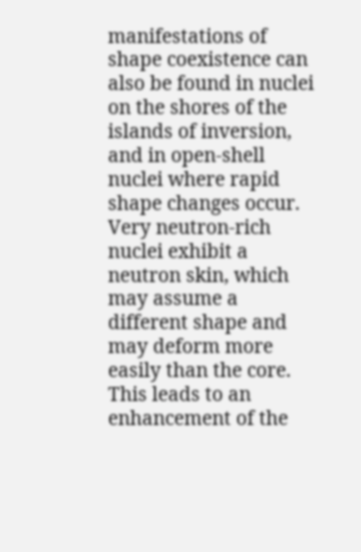manifestations of shape coexistence can also be found in nuclei on the shores of the islands of inversion, and in open-shell nuclei where rapid shape changes occur. Very neutron-rich nuclei exhibit a neutron skin, which may assume a different shape and may deform more easily than the core. This leads to an enhancement of the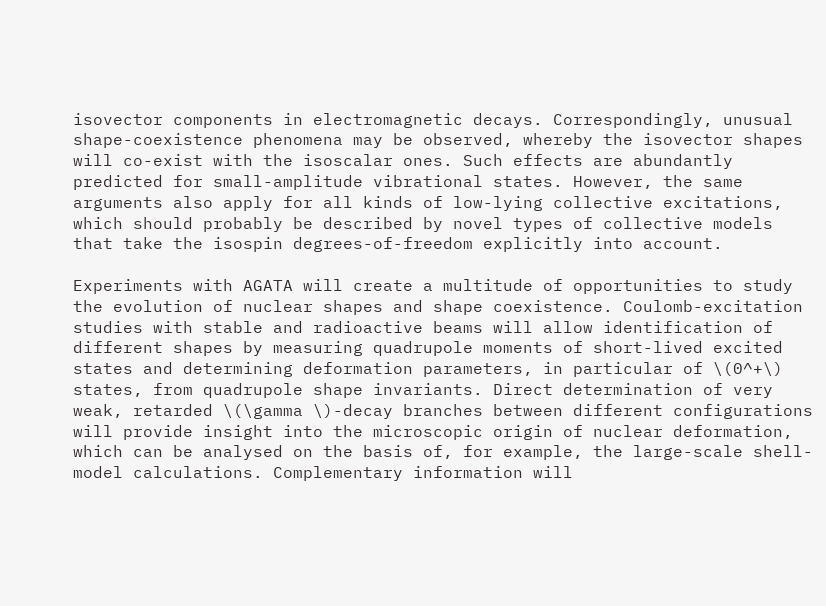isovector components in electromagnetic decays. Correspondingly, unusual shape-coexistence phenomena may be observed, whereby the isovector shapes will co-exist with the isoscalar ones. Such effects are abundantly predicted for small-amplitude vibrational states. However, the same arguments also apply for all kinds of low-lying collective excitations, which should probably be described by novel types of collective models that take the isospin degrees-of-freedom explicitly into account.

Experiments with AGATA will create a multitude of opportunities to study the evolution of nuclear shapes and shape coexistence. Coulomb-excitation studies with stable and radioactive beams will allow identification of different shapes by measuring quadrupole moments of short-lived excited states and determining deformation parameters, in particular of \(0^+\) states, from quadrupole shape invariants. Direct determination of very weak, retarded \(\gamma \)-decay branches between different configurations will provide insight into the microscopic origin of nuclear deformation, which can be analysed on the basis of, for example, the large-scale shell-model calculations. Complementary information will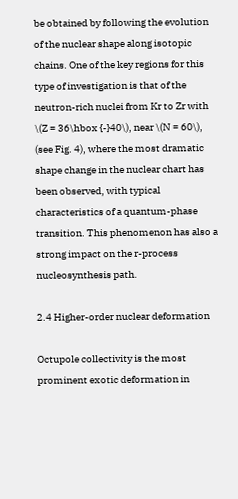be obtained by following the evolution of the nuclear shape along isotopic chains. One of the key regions for this type of investigation is that of the neutron-rich nuclei from Kr to Zr with \(Z = 36\hbox {-}40\), near \(N = 60\), (see Fig. 4), where the most dramatic shape change in the nuclear chart has been observed, with typical characteristics of a quantum-phase transition. This phenomenon has also a strong impact on the r-process nucleosynthesis path.

2.4 Higher-order nuclear deformation

Octupole collectivity is the most prominent exotic deformation in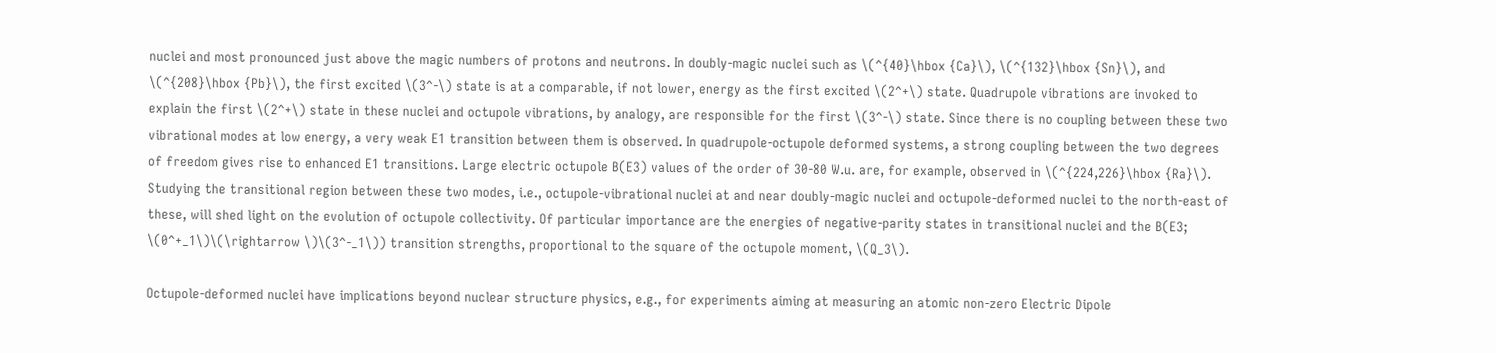nuclei and most pronounced just above the magic numbers of protons and neutrons. In doubly-magic nuclei such as \(^{40}\hbox {Ca}\), \(^{132}\hbox {Sn}\), and \(^{208}\hbox {Pb}\), the first excited \(3^-\) state is at a comparable, if not lower, energy as the first excited \(2^+\) state. Quadrupole vibrations are invoked to explain the first \(2^+\) state in these nuclei and octupole vibrations, by analogy, are responsible for the first \(3^-\) state. Since there is no coupling between these two vibrational modes at low energy, a very weak E1 transition between them is observed. In quadrupole-octupole deformed systems, a strong coupling between the two degrees of freedom gives rise to enhanced E1 transitions. Large electric octupole B(E3) values of the order of 30-80 W.u. are, for example, observed in \(^{224,226}\hbox {Ra}\). Studying the transitional region between these two modes, i.e., octupole-vibrational nuclei at and near doubly-magic nuclei and octupole-deformed nuclei to the north-east of these, will shed light on the evolution of octupole collectivity. Of particular importance are the energies of negative-parity states in transitional nuclei and the B(E3; \(0^+_1\)\(\rightarrow \)\(3^-_1\)) transition strengths, proportional to the square of the octupole moment, \(Q_3\).

Octupole-deformed nuclei have implications beyond nuclear structure physics, e.g., for experiments aiming at measuring an atomic non-zero Electric Dipole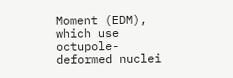Moment (EDM), which use octupole-deformed nuclei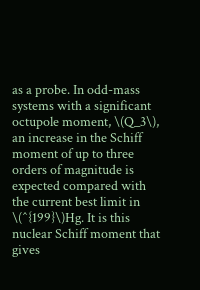as a probe. In odd-mass systems with a significant octupole moment, \(Q_3\), an increase in the Schiff moment of up to three orders of magnitude is expected compared with the current best limit in \(^{199}\)Hg. It is this nuclear Schiff moment that gives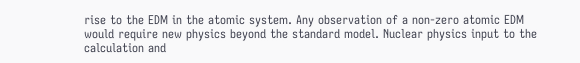rise to the EDM in the atomic system. Any observation of a non-zero atomic EDM would require new physics beyond the standard model. Nuclear physics input to the calculation and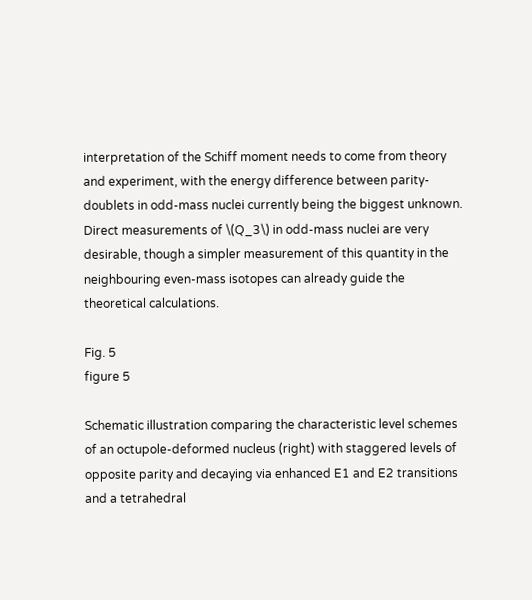interpretation of the Schiff moment needs to come from theory and experiment, with the energy difference between parity-doublets in odd-mass nuclei currently being the biggest unknown. Direct measurements of \(Q_3\) in odd-mass nuclei are very desirable, though a simpler measurement of this quantity in the neighbouring even-mass isotopes can already guide the theoretical calculations.

Fig. 5
figure 5

Schematic illustration comparing the characteristic level schemes of an octupole-deformed nucleus (right) with staggered levels of opposite parity and decaying via enhanced E1 and E2 transitions and a tetrahedral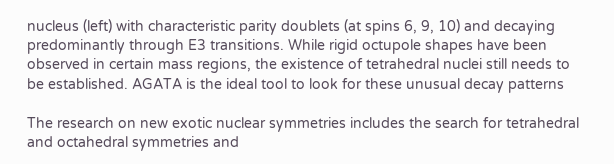nucleus (left) with characteristic parity doublets (at spins 6, 9, 10) and decaying predominantly through E3 transitions. While rigid octupole shapes have been observed in certain mass regions, the existence of tetrahedral nuclei still needs to be established. AGATA is the ideal tool to look for these unusual decay patterns

The research on new exotic nuclear symmetries includes the search for tetrahedral and octahedral symmetries and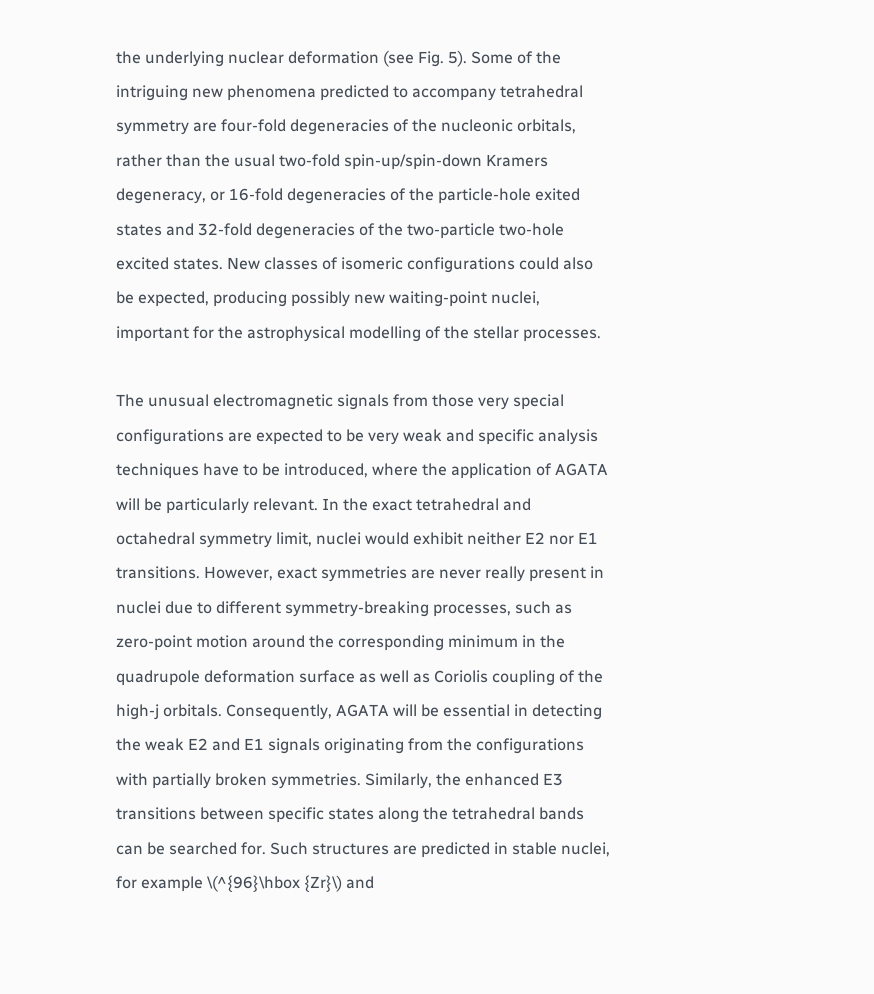the underlying nuclear deformation (see Fig. 5). Some of the intriguing new phenomena predicted to accompany tetrahedral symmetry are four-fold degeneracies of the nucleonic orbitals, rather than the usual two-fold spin-up/spin-down Kramers degeneracy, or 16-fold degeneracies of the particle-hole exited states and 32-fold degeneracies of the two-particle two-hole excited states. New classes of isomeric configurations could also be expected, producing possibly new waiting-point nuclei, important for the astrophysical modelling of the stellar processes.

The unusual electromagnetic signals from those very special configurations are expected to be very weak and specific analysis techniques have to be introduced, where the application of AGATA will be particularly relevant. In the exact tetrahedral and octahedral symmetry limit, nuclei would exhibit neither E2 nor E1 transitions. However, exact symmetries are never really present in nuclei due to different symmetry-breaking processes, such as zero-point motion around the corresponding minimum in the quadrupole deformation surface as well as Coriolis coupling of the high-j orbitals. Consequently, AGATA will be essential in detecting the weak E2 and E1 signals originating from the configurations with partially broken symmetries. Similarly, the enhanced E3 transitions between specific states along the tetrahedral bands can be searched for. Such structures are predicted in stable nuclei, for example \(^{96}\hbox {Zr}\) and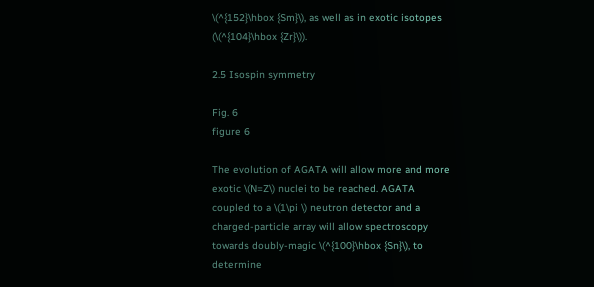\(^{152}\hbox {Sm}\), as well as in exotic isotopes (\(^{104}\hbox {Zr}\)).

2.5 Isospin symmetry

Fig. 6
figure 6

The evolution of AGATA will allow more and more exotic \(N=Z\) nuclei to be reached. AGATA coupled to a \(1\pi \) neutron detector and a charged-particle array will allow spectroscopy towards doubly-magic \(^{100}\hbox {Sn}\), to determine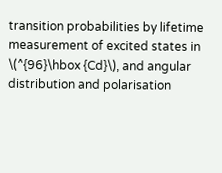transition probabilities by lifetime measurement of excited states in \(^{96}\hbox {Cd}\), and angular distribution and polarisation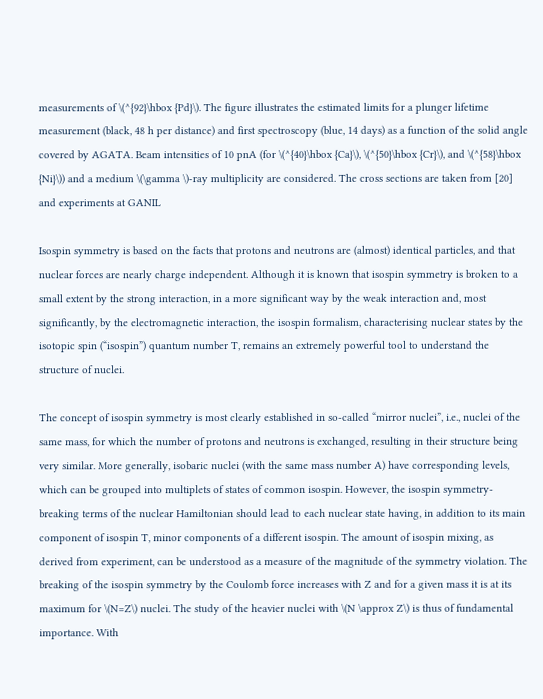measurements of \(^{92}\hbox {Pd}\). The figure illustrates the estimated limits for a plunger lifetime measurement (black, 48 h per distance) and first spectroscopy (blue, 14 days) as a function of the solid angle covered by AGATA. Beam intensities of 10 pnA (for \(^{40}\hbox {Ca}\), \(^{50}\hbox {Cr}\), and \(^{58}\hbox {Ni}\)) and a medium \(\gamma \)-ray multiplicity are considered. The cross sections are taken from [20] and experiments at GANIL

Isospin symmetry is based on the facts that protons and neutrons are (almost) identical particles, and that nuclear forces are nearly charge independent. Although it is known that isospin symmetry is broken to a small extent by the strong interaction, in a more significant way by the weak interaction and, most significantly, by the electromagnetic interaction, the isospin formalism, characterising nuclear states by the isotopic spin (“isospin”) quantum number T, remains an extremely powerful tool to understand the structure of nuclei.

The concept of isospin symmetry is most clearly established in so-called “mirror nuclei”, i.e., nuclei of the same mass, for which the number of protons and neutrons is exchanged, resulting in their structure being very similar. More generally, isobaric nuclei (with the same mass number A) have corresponding levels, which can be grouped into multiplets of states of common isospin. However, the isospin symmetry-breaking terms of the nuclear Hamiltonian should lead to each nuclear state having, in addition to its main component of isospin T, minor components of a different isospin. The amount of isospin mixing, as derived from experiment, can be understood as a measure of the magnitude of the symmetry violation. The breaking of the isospin symmetry by the Coulomb force increases with Z and for a given mass it is at its maximum for \(N=Z\) nuclei. The study of the heavier nuclei with \(N \approx Z\) is thus of fundamental importance. With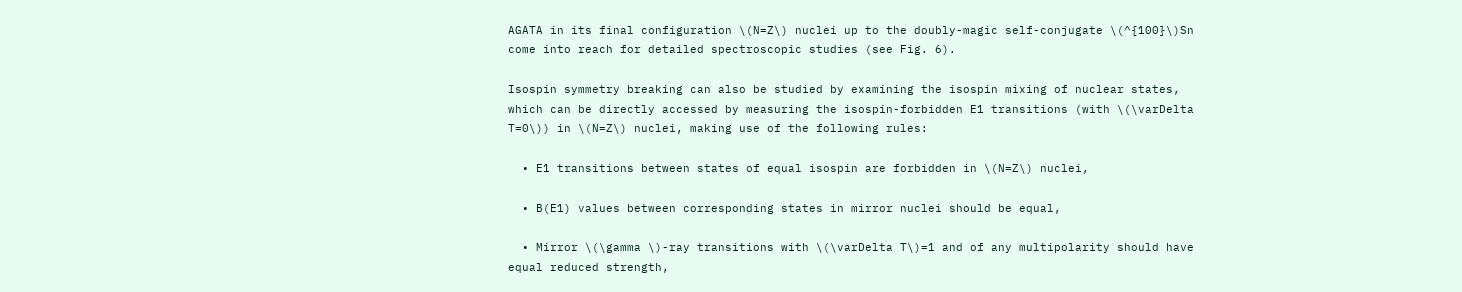AGATA in its final configuration \(N=Z\) nuclei up to the doubly-magic self-conjugate \(^{100}\)Sn come into reach for detailed spectroscopic studies (see Fig. 6).

Isospin symmetry breaking can also be studied by examining the isospin mixing of nuclear states, which can be directly accessed by measuring the isospin-forbidden E1 transitions (with \(\varDelta T=0\)) in \(N=Z\) nuclei, making use of the following rules:

  • E1 transitions between states of equal isospin are forbidden in \(N=Z\) nuclei,

  • B(E1) values between corresponding states in mirror nuclei should be equal,

  • Mirror \(\gamma \)-ray transitions with \(\varDelta T\)=1 and of any multipolarity should have equal reduced strength,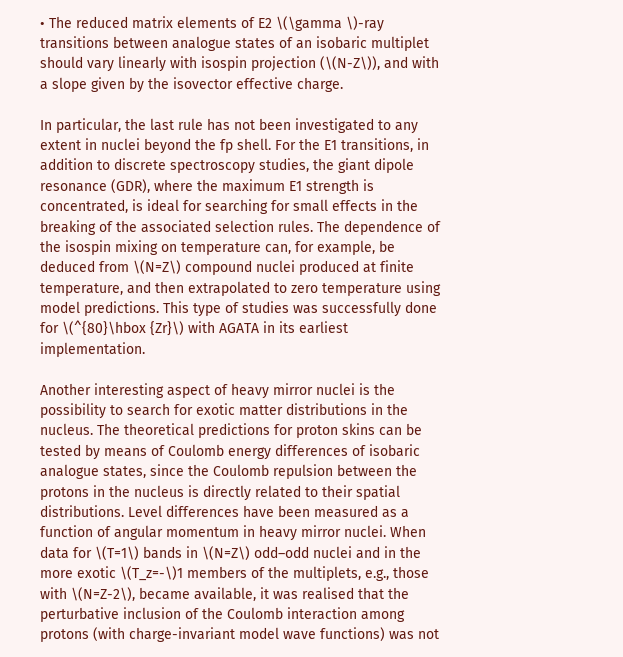• The reduced matrix elements of E2 \(\gamma \)-ray transitions between analogue states of an isobaric multiplet should vary linearly with isospin projection (\(N-Z\)), and with a slope given by the isovector effective charge.

In particular, the last rule has not been investigated to any extent in nuclei beyond the fp shell. For the E1 transitions, in addition to discrete spectroscopy studies, the giant dipole resonance (GDR), where the maximum E1 strength is concentrated, is ideal for searching for small effects in the breaking of the associated selection rules. The dependence of the isospin mixing on temperature can, for example, be deduced from \(N=Z\) compound nuclei produced at finite temperature, and then extrapolated to zero temperature using model predictions. This type of studies was successfully done for \(^{80}\hbox {Zr}\) with AGATA in its earliest implementation.

Another interesting aspect of heavy mirror nuclei is the possibility to search for exotic matter distributions in the nucleus. The theoretical predictions for proton skins can be tested by means of Coulomb energy differences of isobaric analogue states, since the Coulomb repulsion between the protons in the nucleus is directly related to their spatial distributions. Level differences have been measured as a function of angular momentum in heavy mirror nuclei. When data for \(T=1\) bands in \(N=Z\) odd–odd nuclei and in the more exotic \(T_z=-\)1 members of the multiplets, e.g., those with \(N=Z-2\), became available, it was realised that the perturbative inclusion of the Coulomb interaction among protons (with charge-invariant model wave functions) was not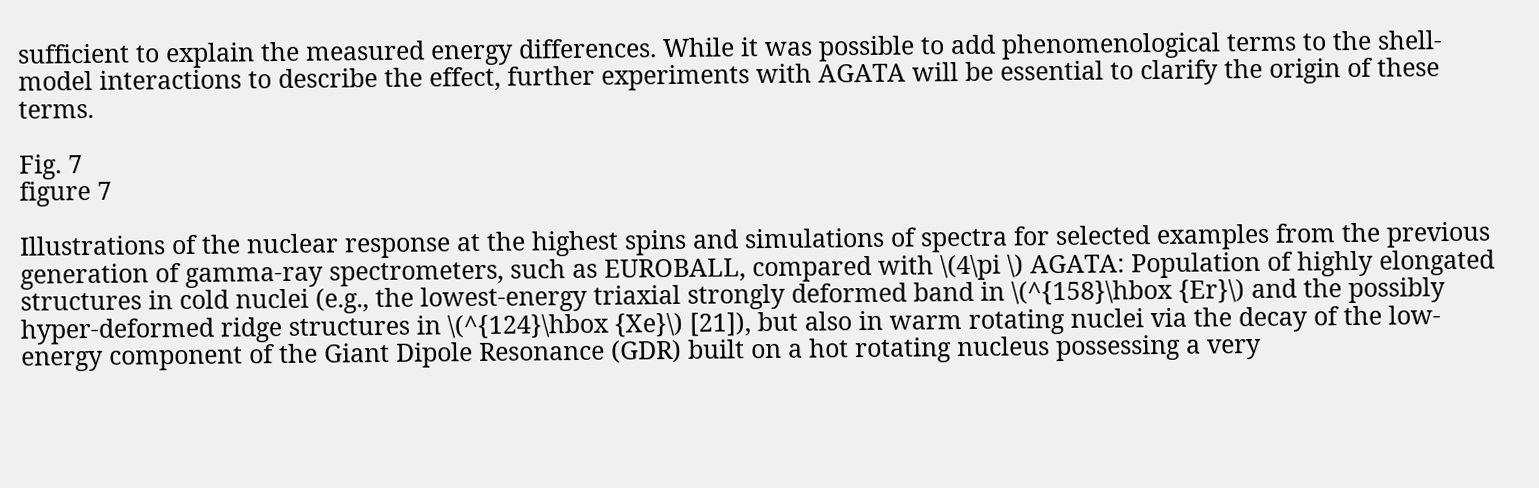sufficient to explain the measured energy differences. While it was possible to add phenomenological terms to the shell-model interactions to describe the effect, further experiments with AGATA will be essential to clarify the origin of these terms.

Fig. 7
figure 7

Illustrations of the nuclear response at the highest spins and simulations of spectra for selected examples from the previous generation of gamma-ray spectrometers, such as EUROBALL, compared with \(4\pi \) AGATA: Population of highly elongated structures in cold nuclei (e.g., the lowest-energy triaxial strongly deformed band in \(^{158}\hbox {Er}\) and the possibly hyper-deformed ridge structures in \(^{124}\hbox {Xe}\) [21]), but also in warm rotating nuclei via the decay of the low-energy component of the Giant Dipole Resonance (GDR) built on a hot rotating nucleus possessing a very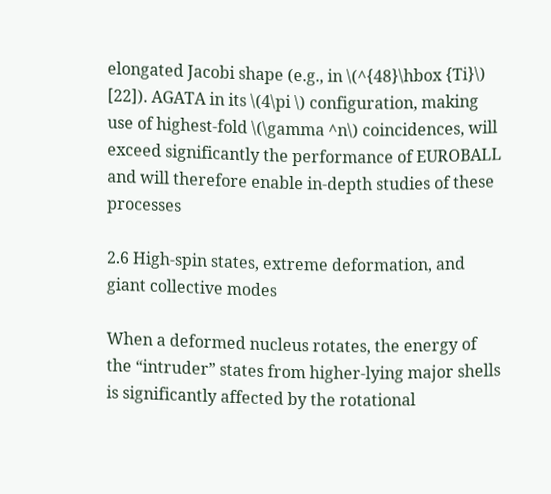elongated Jacobi shape (e.g., in \(^{48}\hbox {Ti}\) [22]). AGATA in its \(4\pi \) configuration, making use of highest-fold \(\gamma ^n\) coincidences, will exceed significantly the performance of EUROBALL and will therefore enable in-depth studies of these processes

2.6 High-spin states, extreme deformation, and giant collective modes

When a deformed nucleus rotates, the energy of the “intruder” states from higher-lying major shells is significantly affected by the rotational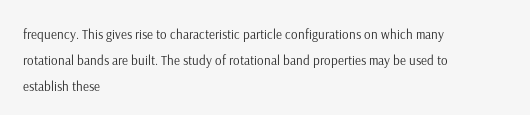frequency. This gives rise to characteristic particle configurations on which many rotational bands are built. The study of rotational band properties may be used to establish these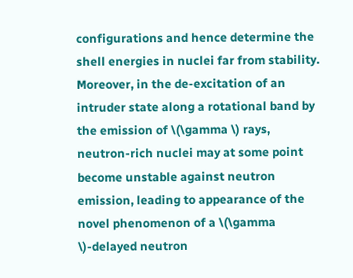configurations and hence determine the shell energies in nuclei far from stability. Moreover, in the de-excitation of an intruder state along a rotational band by the emission of \(\gamma \) rays, neutron-rich nuclei may at some point become unstable against neutron emission, leading to appearance of the novel phenomenon of a \(\gamma \)-delayed neutron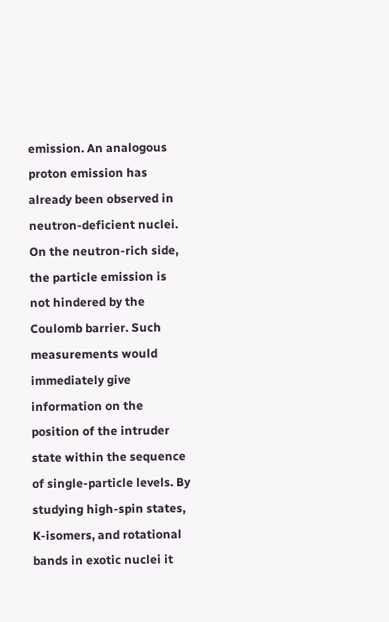emission. An analogous proton emission has already been observed in neutron-deficient nuclei. On the neutron-rich side, the particle emission is not hindered by the Coulomb barrier. Such measurements would immediately give information on the position of the intruder state within the sequence of single-particle levels. By studying high-spin states, K-isomers, and rotational bands in exotic nuclei it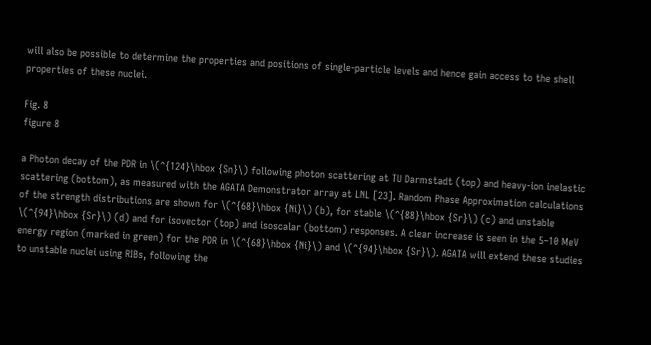will also be possible to determine the properties and positions of single-particle levels and hence gain access to the shell properties of these nuclei.

Fig. 8
figure 8

a Photon decay of the PDR in \(^{124}\hbox {Sn}\) following photon scattering at TU Darmstadt (top) and heavy-ion inelastic scattering (bottom), as measured with the AGATA Demonstrator array at LNL [23]. Random Phase Approximation calculations of the strength distributions are shown for \(^{68}\hbox {Ni}\) (b), for stable \(^{88}\hbox {Sr}\) (c) and unstable \(^{94}\hbox {Sr}\) (d) and for isovector (top) and isoscalar (bottom) responses. A clear increase is seen in the 5–10 MeV energy region (marked in green) for the PDR in \(^{68}\hbox {Ni}\) and \(^{94}\hbox {Sr}\). AGATA will extend these studies to unstable nuclei using RIBs, following the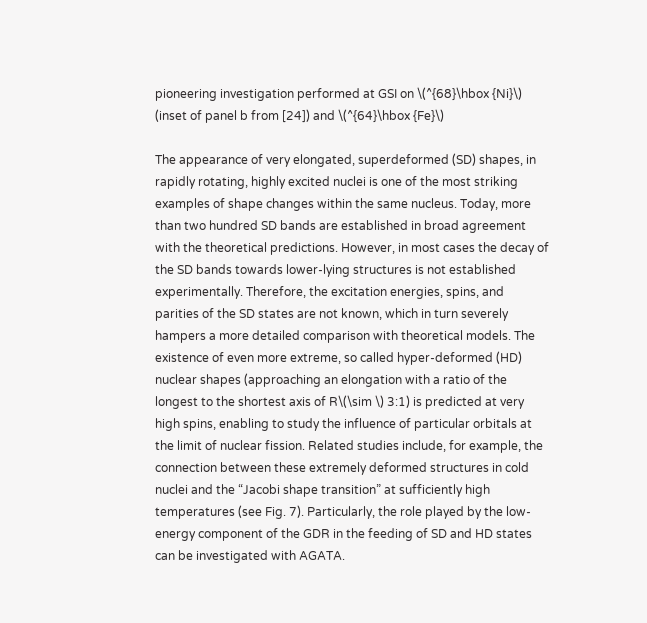pioneering investigation performed at GSI on \(^{68}\hbox {Ni}\) (inset of panel b from [24]) and \(^{64}\hbox {Fe}\)

The appearance of very elongated, superdeformed (SD) shapes, in rapidly rotating, highly excited nuclei is one of the most striking examples of shape changes within the same nucleus. Today, more than two hundred SD bands are established in broad agreement with the theoretical predictions. However, in most cases the decay of the SD bands towards lower-lying structures is not established experimentally. Therefore, the excitation energies, spins, and parities of the SD states are not known, which in turn severely hampers a more detailed comparison with theoretical models. The existence of even more extreme, so called hyper-deformed (HD) nuclear shapes (approaching an elongation with a ratio of the longest to the shortest axis of R\(\sim \) 3:1) is predicted at very high spins, enabling to study the influence of particular orbitals at the limit of nuclear fission. Related studies include, for example, the connection between these extremely deformed structures in cold nuclei and the “Jacobi shape transition” at sufficiently high temperatures (see Fig. 7). Particularly, the role played by the low-energy component of the GDR in the feeding of SD and HD states can be investigated with AGATA.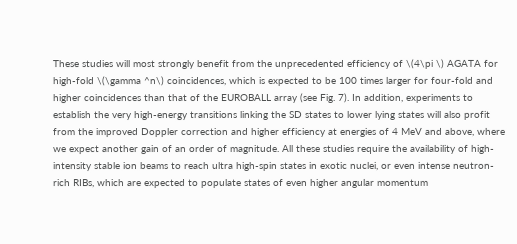These studies will most strongly benefit from the unprecedented efficiency of \(4\pi \) AGATA for high-fold \(\gamma ^n\) coincidences, which is expected to be 100 times larger for four-fold and higher coincidences than that of the EUROBALL array (see Fig. 7). In addition, experiments to establish the very high-energy transitions linking the SD states to lower lying states will also profit from the improved Doppler correction and higher efficiency at energies of 4 MeV and above, where we expect another gain of an order of magnitude. All these studies require the availability of high-intensity stable ion beams to reach ultra high-spin states in exotic nuclei, or even intense neutron-rich RIBs, which are expected to populate states of even higher angular momentum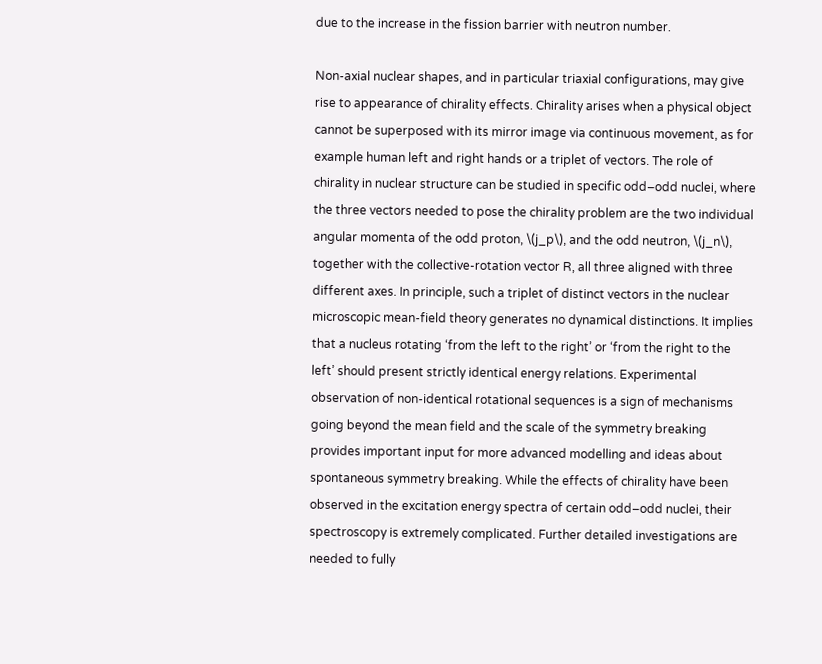due to the increase in the fission barrier with neutron number.

Non-axial nuclear shapes, and in particular triaxial configurations, may give rise to appearance of chirality effects. Chirality arises when a physical object cannot be superposed with its mirror image via continuous movement, as for example human left and right hands or a triplet of vectors. The role of chirality in nuclear structure can be studied in specific odd–odd nuclei, where the three vectors needed to pose the chirality problem are the two individual angular momenta of the odd proton, \(j_p\), and the odd neutron, \(j_n\), together with the collective-rotation vector R, all three aligned with three different axes. In principle, such a triplet of distinct vectors in the nuclear microscopic mean-field theory generates no dynamical distinctions. It implies that a nucleus rotating ‘from the left to the right’ or ‘from the right to the left’ should present strictly identical energy relations. Experimental observation of non-identical rotational sequences is a sign of mechanisms going beyond the mean field and the scale of the symmetry breaking provides important input for more advanced modelling and ideas about spontaneous symmetry breaking. While the effects of chirality have been observed in the excitation energy spectra of certain odd–odd nuclei, their spectroscopy is extremely complicated. Further detailed investigations are needed to fully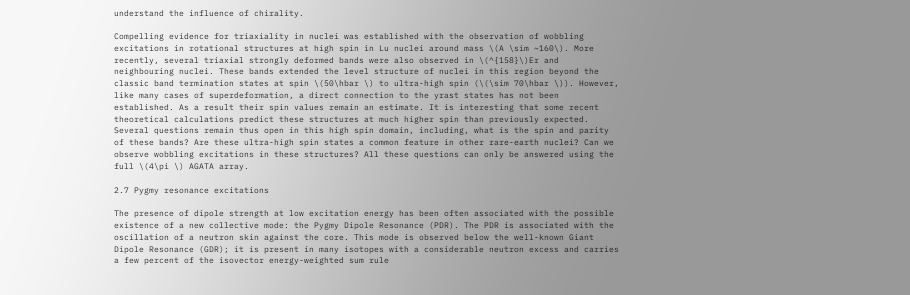understand the influence of chirality.

Compelling evidence for triaxiality in nuclei was established with the observation of wobbling excitations in rotational structures at high spin in Lu nuclei around mass \(A \sim ~160\). More recently, several triaxial strongly deformed bands were also observed in \(^{158}\)Er and neighbouring nuclei. These bands extended the level structure of nuclei in this region beyond the classic band termination states at spin \(50\hbar \) to ultra-high spin (\(\sim 70\hbar \)). However, like many cases of superdeformation, a direct connection to the yrast states has not been established. As a result their spin values remain an estimate. It is interesting that some recent theoretical calculations predict these structures at much higher spin than previously expected. Several questions remain thus open in this high spin domain, including, what is the spin and parity of these bands? Are these ultra-high spin states a common feature in other rare-earth nuclei? Can we observe wobbling excitations in these structures? All these questions can only be answered using the full \(4\pi \) AGATA array.

2.7 Pygmy resonance excitations

The presence of dipole strength at low excitation energy has been often associated with the possible existence of a new collective mode: the Pygmy Dipole Resonance (PDR). The PDR is associated with the oscillation of a neutron skin against the core. This mode is observed below the well-known Giant Dipole Resonance (GDR); it is present in many isotopes with a considerable neutron excess and carries a few percent of the isovector energy-weighted sum rule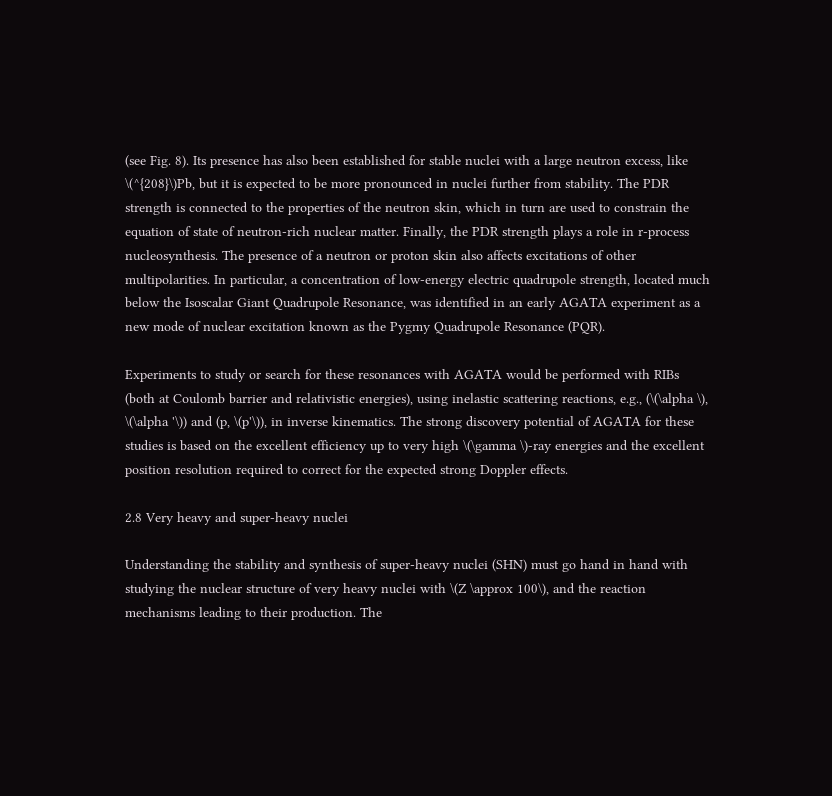(see Fig. 8). Its presence has also been established for stable nuclei with a large neutron excess, like \(^{208}\)Pb, but it is expected to be more pronounced in nuclei further from stability. The PDR strength is connected to the properties of the neutron skin, which in turn are used to constrain the equation of state of neutron-rich nuclear matter. Finally, the PDR strength plays a role in r-process nucleosynthesis. The presence of a neutron or proton skin also affects excitations of other multipolarities. In particular, a concentration of low-energy electric quadrupole strength, located much below the Isoscalar Giant Quadrupole Resonance, was identified in an early AGATA experiment as a new mode of nuclear excitation known as the Pygmy Quadrupole Resonance (PQR).

Experiments to study or search for these resonances with AGATA would be performed with RIBs (both at Coulomb barrier and relativistic energies), using inelastic scattering reactions, e.g., (\(\alpha \), \(\alpha '\)) and (p, \(p'\)), in inverse kinematics. The strong discovery potential of AGATA for these studies is based on the excellent efficiency up to very high \(\gamma \)-ray energies and the excellent position resolution required to correct for the expected strong Doppler effects.

2.8 Very heavy and super-heavy nuclei

Understanding the stability and synthesis of super-heavy nuclei (SHN) must go hand in hand with studying the nuclear structure of very heavy nuclei with \(Z \approx 100\), and the reaction mechanisms leading to their production. The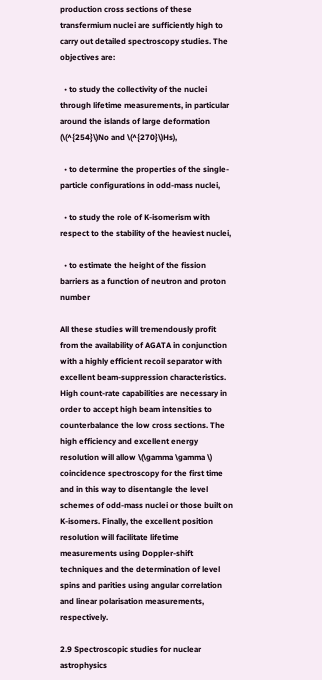production cross sections of these transfermium nuclei are sufficiently high to carry out detailed spectroscopy studies. The objectives are:

  • to study the collectivity of the nuclei through lifetime measurements, in particular around the islands of large deformation (\(^{254}\)No and \(^{270}\)Hs),

  • to determine the properties of the single-particle configurations in odd-mass nuclei,

  • to study the role of K-isomerism with respect to the stability of the heaviest nuclei,

  • to estimate the height of the fission barriers as a function of neutron and proton number

All these studies will tremendously profit from the availability of AGATA in conjunction with a highly efficient recoil separator with excellent beam-suppression characteristics. High count-rate capabilities are necessary in order to accept high beam intensities to counterbalance the low cross sections. The high efficiency and excellent energy resolution will allow \(\gamma \gamma \) coincidence spectroscopy for the first time and in this way to disentangle the level schemes of odd-mass nuclei or those built on K-isomers. Finally, the excellent position resolution will facilitate lifetime measurements using Doppler-shift techniques and the determination of level spins and parities using angular correlation and linear polarisation measurements, respectively.

2.9 Spectroscopic studies for nuclear astrophysics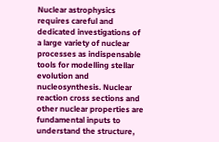Nuclear astrophysics requires careful and dedicated investigations of a large variety of nuclear processes as indispensable tools for modelling stellar evolution and nucleosynthesis. Nuclear reaction cross sections and other nuclear properties are fundamental inputs to understand the structure,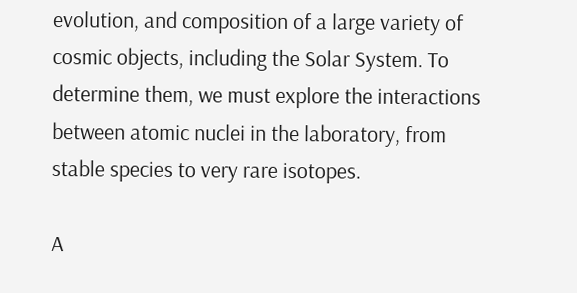evolution, and composition of a large variety of cosmic objects, including the Solar System. To determine them, we must explore the interactions between atomic nuclei in the laboratory, from stable species to very rare isotopes.

A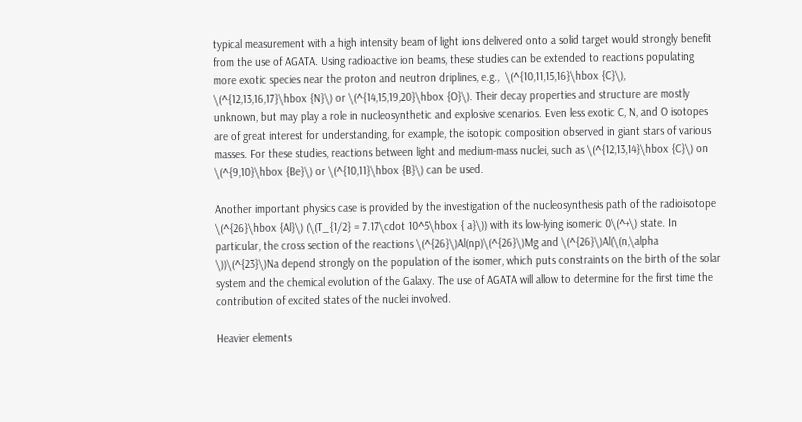typical measurement with a high intensity beam of light ions delivered onto a solid target would strongly benefit from the use of AGATA. Using radioactive ion beams, these studies can be extended to reactions populating more exotic species near the proton and neutron driplines, e.g.,  \(^{10,11,15,16}\hbox {C}\), \(^{12,13,16,17}\hbox {N}\) or \(^{14,15,19,20}\hbox {O}\). Their decay properties and structure are mostly unknown, but may play a role in nucleosynthetic and explosive scenarios. Even less exotic C, N, and O isotopes are of great interest for understanding, for example, the isotopic composition observed in giant stars of various masses. For these studies, reactions between light and medium-mass nuclei, such as \(^{12,13,14}\hbox {C}\) on \(^{9,10}\hbox {Be}\) or \(^{10,11}\hbox {B}\) can be used.

Another important physics case is provided by the investigation of the nucleosynthesis path of the radioisotope \(^{26}\hbox {Al}\) (\(T_{1/2} = 7.17\cdot 10^5\hbox { a}\)) with its low-lying isomeric 0\(^+\) state. In particular, the cross section of the reactions \(^{26}\)Al(np)\(^{26}\)Mg and \(^{26}\)Al(\(n,\alpha \))\(^{23}\)Na depend strongly on the population of the isomer, which puts constraints on the birth of the solar system and the chemical evolution of the Galaxy. The use of AGATA will allow to determine for the first time the contribution of excited states of the nuclei involved.

Heavier elements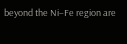beyond the Ni–Fe region are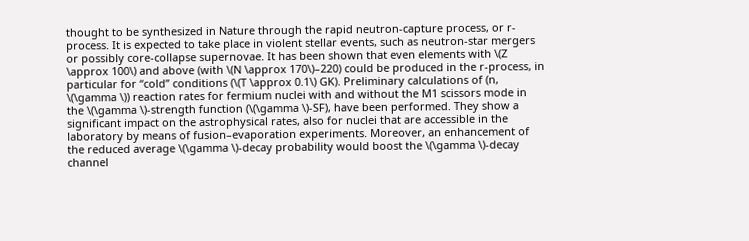thought to be synthesized in Nature through the rapid neutron-capture process, or r-process. It is expected to take place in violent stellar events, such as neutron-star mergers or possibly core-collapse supernovae. It has been shown that even elements with \(Z \approx 100\) and above (with \(N \approx 170\)–220) could be produced in the r-process, in particular for “cold” conditions (\(T \approx 0.1\) GK). Preliminary calculations of (n, \(\gamma \)) reaction rates for fermium nuclei with and without the M1 scissors mode in the \(\gamma \)-strength function (\(\gamma \)-SF), have been performed. They show a significant impact on the astrophysical rates, also for nuclei that are accessible in the laboratory by means of fusion–evaporation experiments. Moreover, an enhancement of the reduced average \(\gamma \)-decay probability would boost the \(\gamma \)-decay channel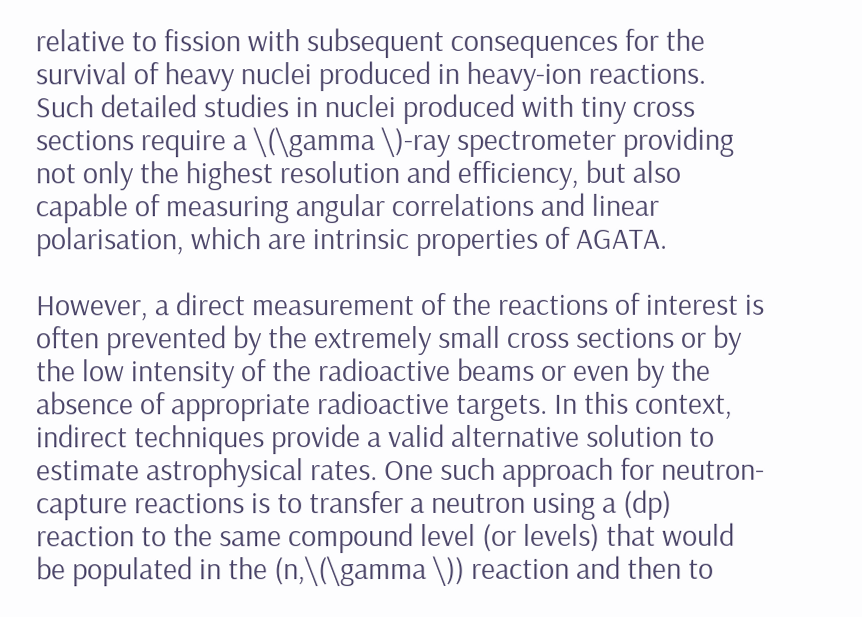relative to fission with subsequent consequences for the survival of heavy nuclei produced in heavy-ion reactions. Such detailed studies in nuclei produced with tiny cross sections require a \(\gamma \)-ray spectrometer providing not only the highest resolution and efficiency, but also capable of measuring angular correlations and linear polarisation, which are intrinsic properties of AGATA.

However, a direct measurement of the reactions of interest is often prevented by the extremely small cross sections or by the low intensity of the radioactive beams or even by the absence of appropriate radioactive targets. In this context, indirect techniques provide a valid alternative solution to estimate astrophysical rates. One such approach for neutron-capture reactions is to transfer a neutron using a (dp) reaction to the same compound level (or levels) that would be populated in the (n,\(\gamma \)) reaction and then to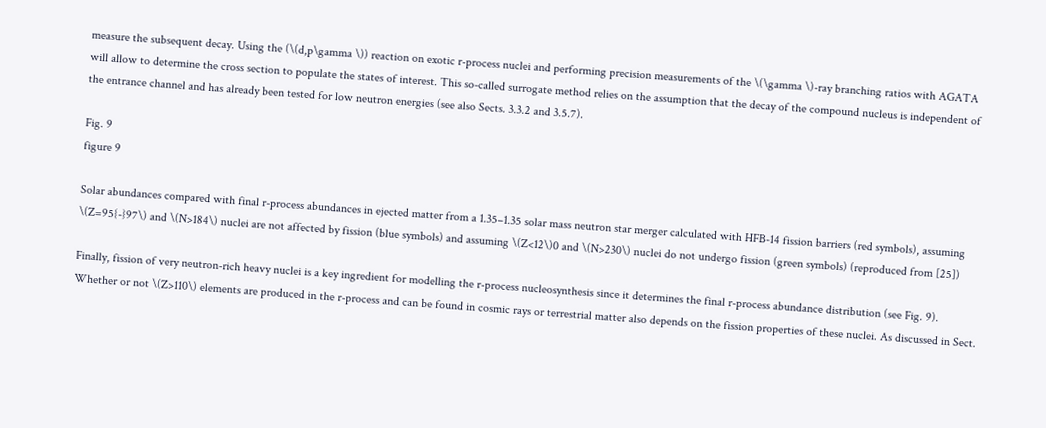measure the subsequent decay. Using the (\(d,p\gamma \)) reaction on exotic r-process nuclei and performing precision measurements of the \(\gamma \)-ray branching ratios with AGATA will allow to determine the cross section to populate the states of interest. This so-called surrogate method relies on the assumption that the decay of the compound nucleus is independent of the entrance channel and has already been tested for low neutron energies (see also Sects. 3.3.2 and 3.5.7).

Fig. 9
figure 9

Solar abundances compared with final r-process abundances in ejected matter from a 1.35–1.35 solar mass neutron star merger calculated with HFB-14 fission barriers (red symbols), assuming \(Z=95{-}97\) and \(N>184\) nuclei are not affected by fission (blue symbols) and assuming \(Z<12\)0 and \(N>230\) nuclei do not undergo fission (green symbols) (reproduced from [25])

Finally, fission of very neutron-rich heavy nuclei is a key ingredient for modelling the r-process nucleosynthesis since it determines the final r-process abundance distribution (see Fig. 9). Whether or not \(Z>110\) elements are produced in the r-process and can be found in cosmic rays or terrestrial matter also depends on the fission properties of these nuclei. As discussed in Sect.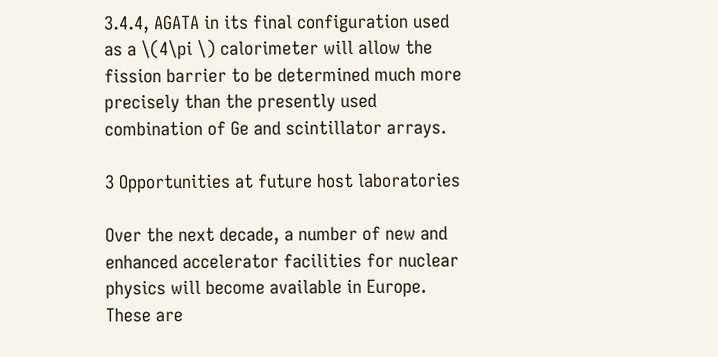3.4.4, AGATA in its final configuration used as a \(4\pi \) calorimeter will allow the fission barrier to be determined much more precisely than the presently used combination of Ge and scintillator arrays.

3 Opportunities at future host laboratories

Over the next decade, a number of new and enhanced accelerator facilities for nuclear physics will become available in Europe. These are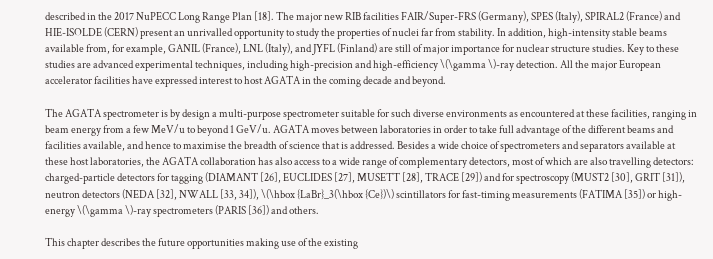described in the 2017 NuPECC Long Range Plan [18]. The major new RIB facilities FAIR/Super-FRS (Germany), SPES (Italy), SPIRAL2 (France) and HIE-ISOLDE (CERN) present an unrivalled opportunity to study the properties of nuclei far from stability. In addition, high-intensity stable beams available from, for example, GANIL (France), LNL (Italy), and JYFL (Finland) are still of major importance for nuclear structure studies. Key to these studies are advanced experimental techniques, including high-precision and high-efficiency \(\gamma \)-ray detection. All the major European accelerator facilities have expressed interest to host AGATA in the coming decade and beyond.

The AGATA spectrometer is by design a multi-purpose spectrometer suitable for such diverse environments as encountered at these facilities, ranging in beam energy from a few MeV/u to beyond 1 GeV/u. AGATA moves between laboratories in order to take full advantage of the different beams and facilities available, and hence to maximise the breadth of science that is addressed. Besides a wide choice of spectrometers and separators available at these host laboratories, the AGATA collaboration has also access to a wide range of complementary detectors, most of which are also travelling detectors: charged-particle detectors for tagging (DIAMANT [26], EUCLIDES [27], MUSETT [28], TRACE [29]) and for spectroscopy (MUST2 [30], GRIT [31]), neutron detectors (NEDA [32], NWALL [33, 34]), \(\hbox {LaBr}_3(\hbox {Ce})\) scintillators for fast-timing measurements (FATIMA [35]) or high-energy \(\gamma \)-ray spectrometers (PARIS [36]) and others.

This chapter describes the future opportunities making use of the existing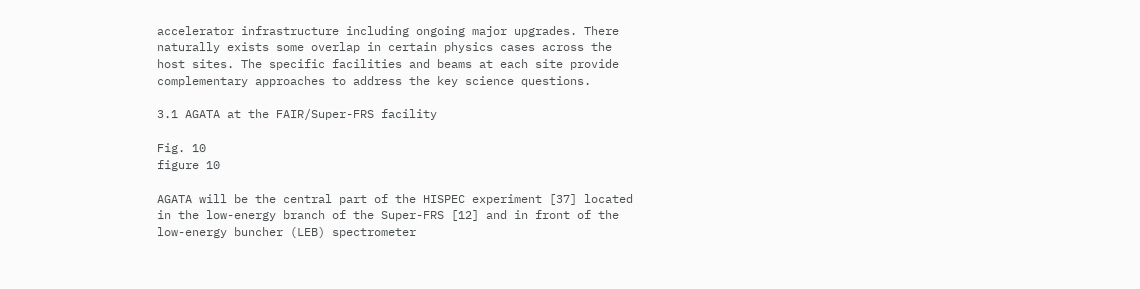accelerator infrastructure including ongoing major upgrades. There naturally exists some overlap in certain physics cases across the host sites. The specific facilities and beams at each site provide complementary approaches to address the key science questions.

3.1 AGATA at the FAIR/Super-FRS facility

Fig. 10
figure 10

AGATA will be the central part of the HISPEC experiment [37] located in the low-energy branch of the Super-FRS [12] and in front of the low-energy buncher (LEB) spectrometer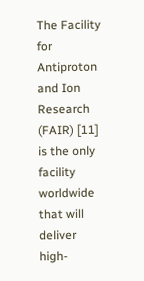The Facility for Antiproton and Ion Research (FAIR) [11] is the only facility worldwide that will deliver high-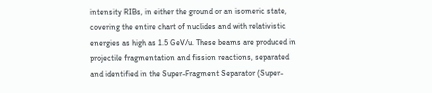intensity RIBs, in either the ground or an isomeric state, covering the entire chart of nuclides and with relativistic energies as high as 1.5 GeV/u. These beams are produced in projectile fragmentation and fission reactions, separated and identified in the Super-Fragment Separator (Super-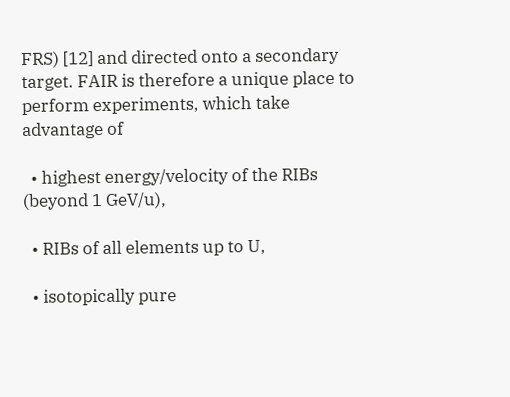FRS) [12] and directed onto a secondary target. FAIR is therefore a unique place to perform experiments, which take advantage of

  • highest energy/velocity of the RIBs (beyond 1 GeV/u),

  • RIBs of all elements up to U,

  • isotopically pure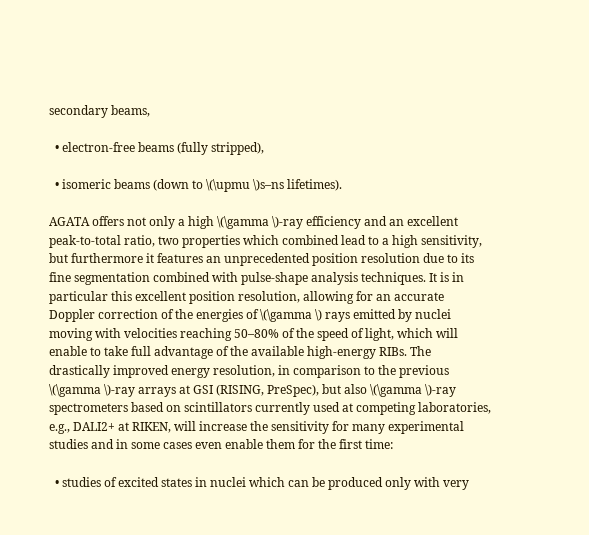secondary beams,

  • electron-free beams (fully stripped),

  • isomeric beams (down to \(\upmu \)s–ns lifetimes).

AGATA offers not only a high \(\gamma \)-ray efficiency and an excellent peak-to-total ratio, two properties which combined lead to a high sensitivity, but furthermore it features an unprecedented position resolution due to its fine segmentation combined with pulse-shape analysis techniques. It is in particular this excellent position resolution, allowing for an accurate Doppler correction of the energies of \(\gamma \) rays emitted by nuclei moving with velocities reaching 50–80% of the speed of light, which will enable to take full advantage of the available high-energy RIBs. The drastically improved energy resolution, in comparison to the previous \(\gamma \)-ray arrays at GSI (RISING, PreSpec), but also \(\gamma \)-ray spectrometers based on scintillators currently used at competing laboratories, e.g., DALI2+ at RIKEN, will increase the sensitivity for many experimental studies and in some cases even enable them for the first time:

  • studies of excited states in nuclei which can be produced only with very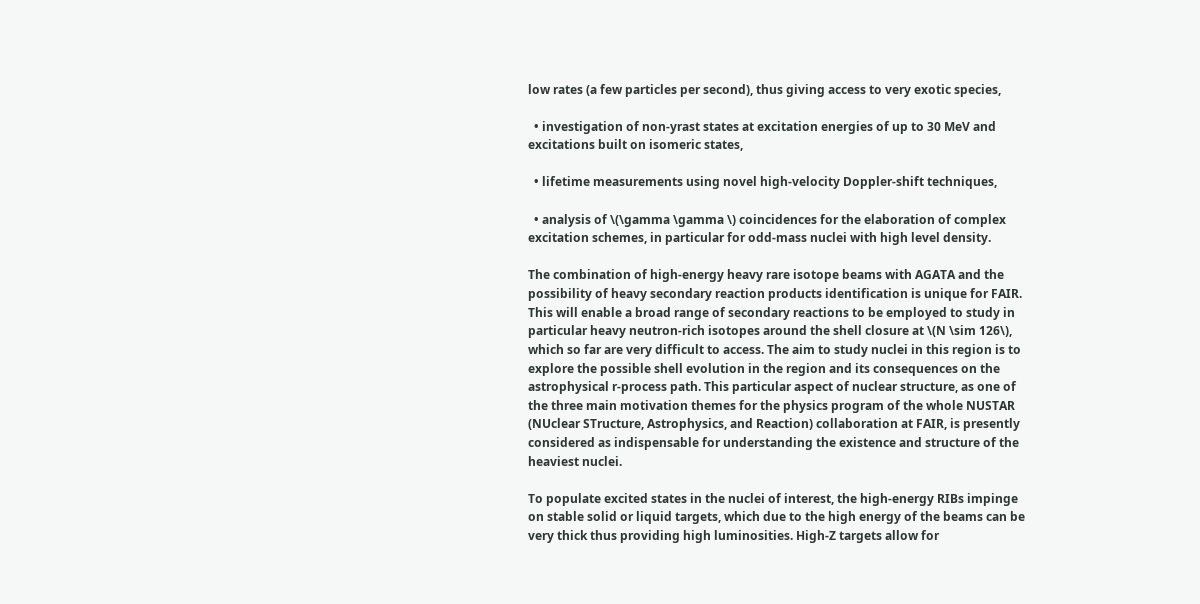low rates (a few particles per second), thus giving access to very exotic species,

  • investigation of non-yrast states at excitation energies of up to 30 MeV and excitations built on isomeric states,

  • lifetime measurements using novel high-velocity Doppler-shift techniques,

  • analysis of \(\gamma \gamma \) coincidences for the elaboration of complex excitation schemes, in particular for odd-mass nuclei with high level density.

The combination of high-energy heavy rare isotope beams with AGATA and the possibility of heavy secondary reaction products identification is unique for FAIR. This will enable a broad range of secondary reactions to be employed to study in particular heavy neutron-rich isotopes around the shell closure at \(N \sim 126\), which so far are very difficult to access. The aim to study nuclei in this region is to explore the possible shell evolution in the region and its consequences on the astrophysical r-process path. This particular aspect of nuclear structure, as one of the three main motivation themes for the physics program of the whole NUSTAR (NUclear STructure, Astrophysics, and Reaction) collaboration at FAIR, is presently considered as indispensable for understanding the existence and structure of the heaviest nuclei.

To populate excited states in the nuclei of interest, the high-energy RIBs impinge on stable solid or liquid targets, which due to the high energy of the beams can be very thick thus providing high luminosities. High-Z targets allow for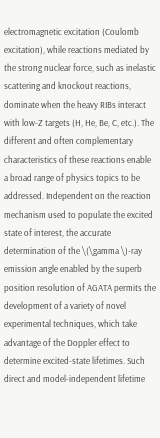electromagnetic excitation (Coulomb excitation), while reactions mediated by the strong nuclear force, such as inelastic scattering and knockout reactions, dominate when the heavy RIBs interact with low-Z targets (H, He, Be, C, etc.). The different and often complementary characteristics of these reactions enable a broad range of physics topics to be addressed. Independent on the reaction mechanism used to populate the excited state of interest, the accurate determination of the \(\gamma \)-ray emission angle enabled by the superb position resolution of AGATA permits the development of a variety of novel experimental techniques, which take advantage of the Doppler effect to determine excited-state lifetimes. Such direct and model-independent lifetime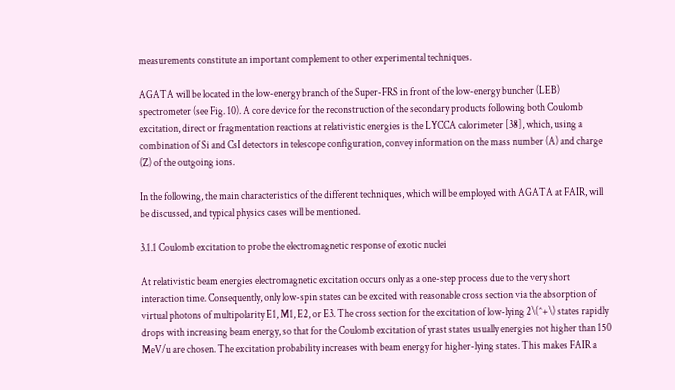measurements constitute an important complement to other experimental techniques.

AGATA will be located in the low-energy branch of the Super-FRS in front of the low-energy buncher (LEB) spectrometer (see Fig. 10). A core device for the reconstruction of the secondary products following both Coulomb excitation, direct or fragmentation reactions at relativistic energies is the LYCCA calorimeter [38], which, using a combination of Si and CsI detectors in telescope configuration, convey information on the mass number (A) and charge (Z) of the outgoing ions.

In the following, the main characteristics of the different techniques, which will be employed with AGATA at FAIR, will be discussed, and typical physics cases will be mentioned.

3.1.1 Coulomb excitation to probe the electromagnetic response of exotic nuclei

At relativistic beam energies electromagnetic excitation occurs only as a one-step process due to the very short interaction time. Consequently, only low-spin states can be excited with reasonable cross section via the absorption of virtual photons of multipolarity E1, M1, E2, or E3. The cross section for the excitation of low-lying 2\(^+\) states rapidly drops with increasing beam energy, so that for the Coulomb excitation of yrast states usually energies not higher than 150 MeV/u are chosen. The excitation probability increases with beam energy for higher-lying states. This makes FAIR a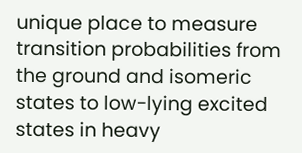unique place to measure transition probabilities from the ground and isomeric states to low-lying excited states in heavy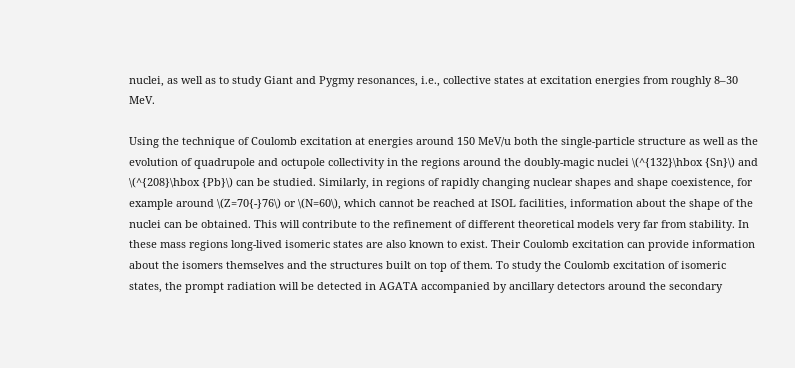nuclei, as well as to study Giant and Pygmy resonances, i.e., collective states at excitation energies from roughly 8–30 MeV.

Using the technique of Coulomb excitation at energies around 150 MeV/u both the single-particle structure as well as the evolution of quadrupole and octupole collectivity in the regions around the doubly-magic nuclei \(^{132}\hbox {Sn}\) and \(^{208}\hbox {Pb}\) can be studied. Similarly, in regions of rapidly changing nuclear shapes and shape coexistence, for example around \(Z=70{-}76\) or \(N=60\), which cannot be reached at ISOL facilities, information about the shape of the nuclei can be obtained. This will contribute to the refinement of different theoretical models very far from stability. In these mass regions long-lived isomeric states are also known to exist. Their Coulomb excitation can provide information about the isomers themselves and the structures built on top of them. To study the Coulomb excitation of isomeric states, the prompt radiation will be detected in AGATA accompanied by ancillary detectors around the secondary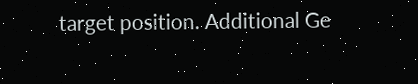target position. Additional Ge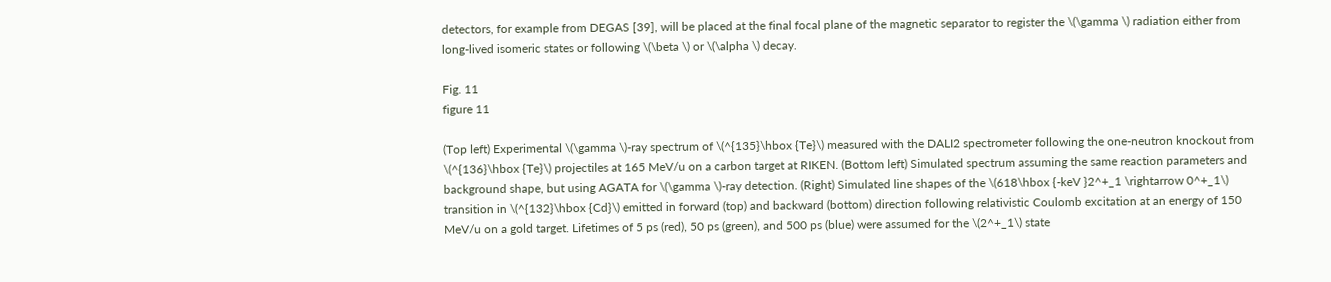detectors, for example from DEGAS [39], will be placed at the final focal plane of the magnetic separator to register the \(\gamma \) radiation either from long-lived isomeric states or following \(\beta \) or \(\alpha \) decay.

Fig. 11
figure 11

(Top left) Experimental \(\gamma \)-ray spectrum of \(^{135}\hbox {Te}\) measured with the DALI2 spectrometer following the one-neutron knockout from \(^{136}\hbox {Te}\) projectiles at 165 MeV/u on a carbon target at RIKEN. (Bottom left) Simulated spectrum assuming the same reaction parameters and background shape, but using AGATA for \(\gamma \)-ray detection. (Right) Simulated line shapes of the \(618\hbox {-keV }2^+_1 \rightarrow 0^+_1\) transition in \(^{132}\hbox {Cd}\) emitted in forward (top) and backward (bottom) direction following relativistic Coulomb excitation at an energy of 150 MeV/u on a gold target. Lifetimes of 5 ps (red), 50 ps (green), and 500 ps (blue) were assumed for the \(2^+_1\) state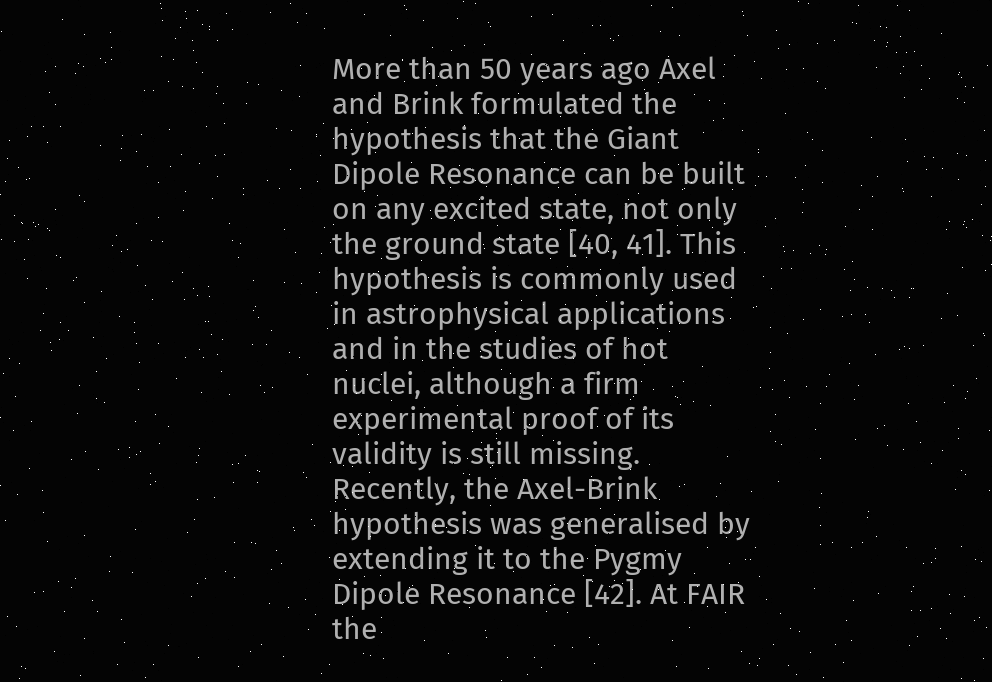More than 50 years ago Axel and Brink formulated the hypothesis that the Giant Dipole Resonance can be built on any excited state, not only the ground state [40, 41]. This hypothesis is commonly used in astrophysical applications and in the studies of hot nuclei, although a firm experimental proof of its validity is still missing. Recently, the Axel-Brink hypothesis was generalised by extending it to the Pygmy Dipole Resonance [42]. At FAIR the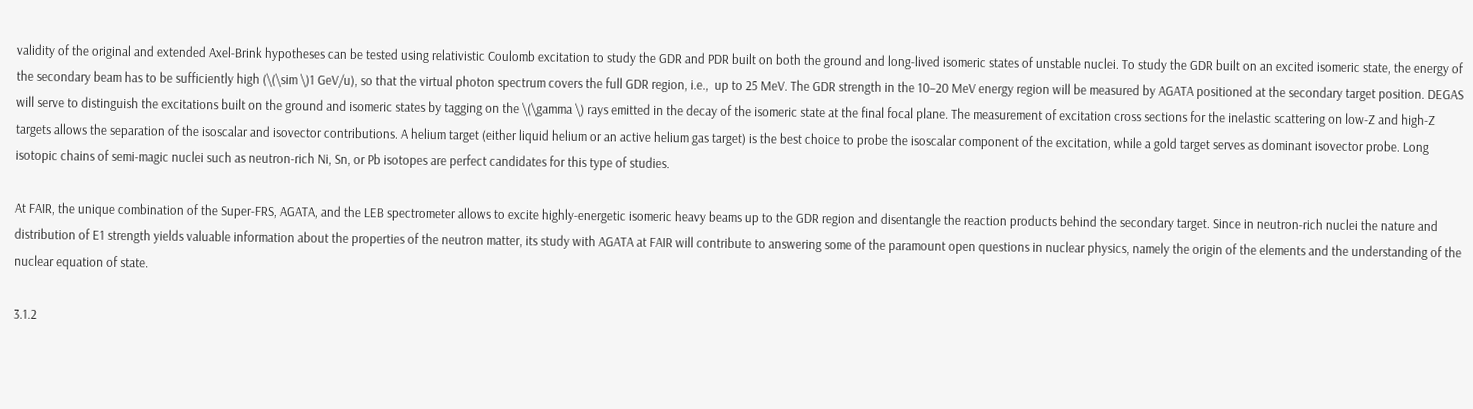validity of the original and extended Axel-Brink hypotheses can be tested using relativistic Coulomb excitation to study the GDR and PDR built on both the ground and long-lived isomeric states of unstable nuclei. To study the GDR built on an excited isomeric state, the energy of the secondary beam has to be sufficiently high (\(\sim \)1 GeV/u), so that the virtual photon spectrum covers the full GDR region, i.e.,  up to 25 MeV. The GDR strength in the 10–20 MeV energy region will be measured by AGATA positioned at the secondary target position. DEGAS will serve to distinguish the excitations built on the ground and isomeric states by tagging on the \(\gamma \) rays emitted in the decay of the isomeric state at the final focal plane. The measurement of excitation cross sections for the inelastic scattering on low-Z and high-Z targets allows the separation of the isoscalar and isovector contributions. A helium target (either liquid helium or an active helium gas target) is the best choice to probe the isoscalar component of the excitation, while a gold target serves as dominant isovector probe. Long isotopic chains of semi-magic nuclei such as neutron-rich Ni, Sn, or Pb isotopes are perfect candidates for this type of studies.

At FAIR, the unique combination of the Super-FRS, AGATA, and the LEB spectrometer allows to excite highly-energetic isomeric heavy beams up to the GDR region and disentangle the reaction products behind the secondary target. Since in neutron-rich nuclei the nature and distribution of E1 strength yields valuable information about the properties of the neutron matter, its study with AGATA at FAIR will contribute to answering some of the paramount open questions in nuclear physics, namely the origin of the elements and the understanding of the nuclear equation of state.

3.1.2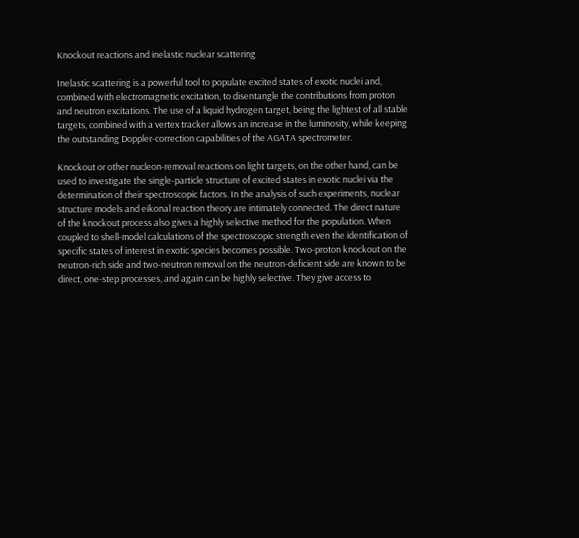Knockout reactions and inelastic nuclear scattering

Inelastic scattering is a powerful tool to populate excited states of exotic nuclei and, combined with electromagnetic excitation, to disentangle the contributions from proton and neutron excitations. The use of a liquid hydrogen target, being the lightest of all stable targets, combined with a vertex tracker allows an increase in the luminosity, while keeping the outstanding Doppler-correction capabilities of the AGATA spectrometer.

Knockout or other nucleon-removal reactions on light targets, on the other hand, can be used to investigate the single-particle structure of excited states in exotic nuclei via the determination of their spectroscopic factors. In the analysis of such experiments, nuclear structure models and eikonal reaction theory are intimately connected. The direct nature of the knockout process also gives a highly selective method for the population. When coupled to shell-model calculations of the spectroscopic strength even the identification of specific states of interest in exotic species becomes possible. Two-proton knockout on the neutron-rich side and two-neutron removal on the neutron-deficient side are known to be direct, one-step processes, and again can be highly selective. They give access to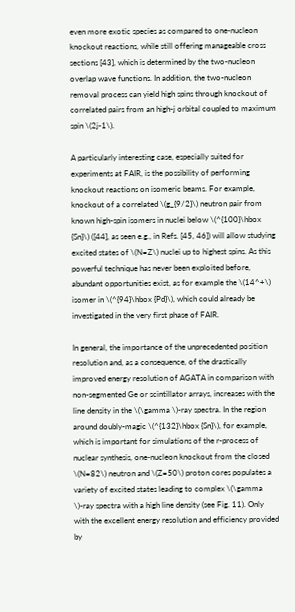even more exotic species as compared to one-nucleon knockout reactions, while still offering manageable cross sections [43], which is determined by the two-nucleon overlap wave functions. In addition, the two-nucleon removal process can yield high spins through knockout of correlated pairs from an high-j orbital coupled to maximum spin \(2j-1\).

A particularly interesting case, especially suited for experiments at FAIR, is the possibility of performing knockout reactions on isomeric beams. For example, knockout of a correlated \(g_{9/2}\) neutron pair from known high-spin isomers in nuclei below \(^{100}\hbox {Sn}\) ([44], as seen e.g., in Refs. [45, 46]) will allow studying excited states of \(N=Z\) nuclei up to highest spins. As this powerful technique has never been exploited before, abundant opportunities exist, as for example the \(14^+\) isomer in \(^{94}\hbox {Pd}\), which could already be investigated in the very first phase of FAIR.

In general, the importance of the unprecedented position resolution and, as a consequence, of the drastically improved energy resolution of AGATA in comparison with non-segmented Ge or scintillator arrays, increases with the line density in the \(\gamma \)-ray spectra. In the region around doubly-magic \(^{132}\hbox {Sn}\), for example, which is important for simulations of the r-process of nuclear synthesis, one-nucleon knockout from the closed \(N=82\) neutron and \(Z=50\) proton cores populates a variety of excited states leading to complex \(\gamma \)-ray spectra with a high line density (see Fig. 11). Only with the excellent energy resolution and efficiency provided by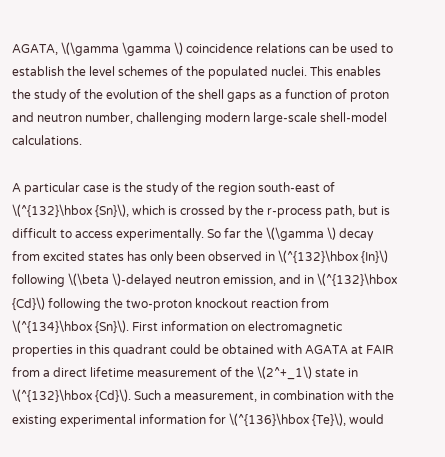AGATA, \(\gamma \gamma \) coincidence relations can be used to establish the level schemes of the populated nuclei. This enables the study of the evolution of the shell gaps as a function of proton and neutron number, challenging modern large-scale shell-model calculations.

A particular case is the study of the region south-east of \(^{132}\hbox {Sn}\), which is crossed by the r-process path, but is difficult to access experimentally. So far the \(\gamma \) decay from excited states has only been observed in \(^{132}\hbox {In}\) following \(\beta \)-delayed neutron emission, and in \(^{132}\hbox {Cd}\) following the two-proton knockout reaction from \(^{134}\hbox {Sn}\). First information on electromagnetic properties in this quadrant could be obtained with AGATA at FAIR from a direct lifetime measurement of the \(2^+_1\) state in \(^{132}\hbox {Cd}\). Such a measurement, in combination with the existing experimental information for \(^{136}\hbox {Te}\), would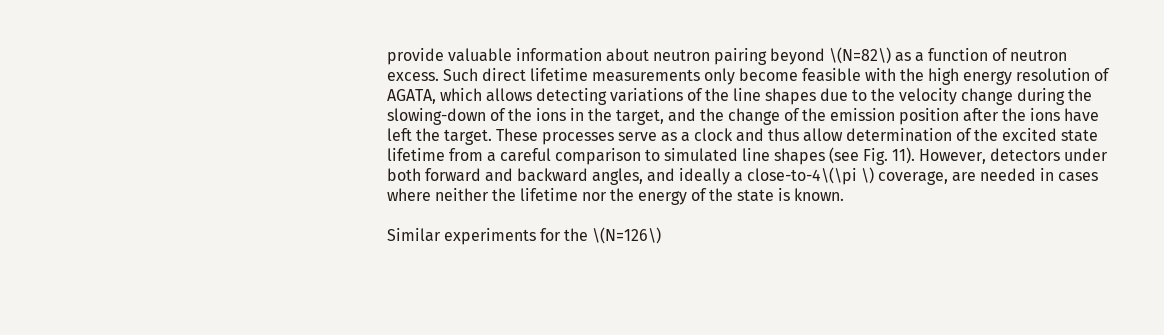provide valuable information about neutron pairing beyond \(N=82\) as a function of neutron excess. Such direct lifetime measurements only become feasible with the high energy resolution of AGATA, which allows detecting variations of the line shapes due to the velocity change during the slowing-down of the ions in the target, and the change of the emission position after the ions have left the target. These processes serve as a clock and thus allow determination of the excited state lifetime from a careful comparison to simulated line shapes (see Fig. 11). However, detectors under both forward and backward angles, and ideally a close-to-4\(\pi \) coverage, are needed in cases where neither the lifetime nor the energy of the state is known.

Similar experiments for the \(N=126\)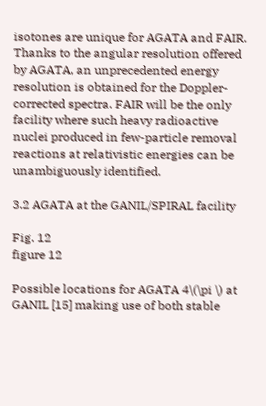isotones are unique for AGATA and FAIR. Thanks to the angular resolution offered by AGATA, an unprecedented energy resolution is obtained for the Doppler-corrected spectra. FAIR will be the only facility where such heavy radioactive nuclei produced in few-particle removal reactions at relativistic energies can be unambiguously identified.

3.2 AGATA at the GANIL/SPIRAL facility

Fig. 12
figure 12

Possible locations for AGATA 4\(\pi \) at GANIL [15] making use of both stable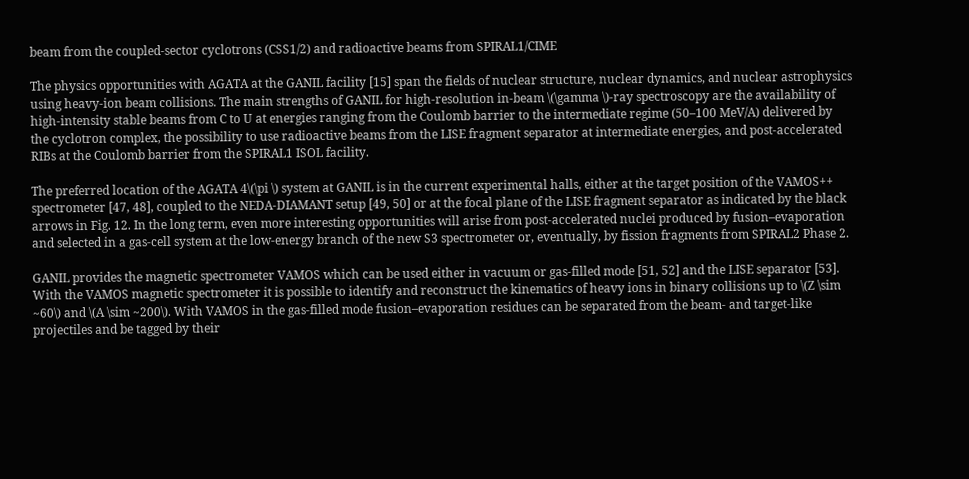beam from the coupled-sector cyclotrons (CSS1/2) and radioactive beams from SPIRAL1/CIME

The physics opportunities with AGATA at the GANIL facility [15] span the fields of nuclear structure, nuclear dynamics, and nuclear astrophysics using heavy-ion beam collisions. The main strengths of GANIL for high-resolution in-beam \(\gamma \)-ray spectroscopy are the availability of high-intensity stable beams from C to U at energies ranging from the Coulomb barrier to the intermediate regime (50–100 MeV/A) delivered by the cyclotron complex, the possibility to use radioactive beams from the LISE fragment separator at intermediate energies, and post-accelerated RIBs at the Coulomb barrier from the SPIRAL1 ISOL facility.

The preferred location of the AGATA 4\(\pi \) system at GANIL is in the current experimental halls, either at the target position of the VAMOS++ spectrometer [47, 48], coupled to the NEDA-DIAMANT setup [49, 50] or at the focal plane of the LISE fragment separator as indicated by the black arrows in Fig. 12. In the long term, even more interesting opportunities will arise from post-accelerated nuclei produced by fusion–evaporation and selected in a gas-cell system at the low-energy branch of the new S3 spectrometer or, eventually, by fission fragments from SPIRAL2 Phase 2.

GANIL provides the magnetic spectrometer VAMOS which can be used either in vacuum or gas-filled mode [51, 52] and the LISE separator [53]. With the VAMOS magnetic spectrometer it is possible to identify and reconstruct the kinematics of heavy ions in binary collisions up to \(Z \sim ~60\) and \(A \sim ~200\). With VAMOS in the gas-filled mode fusion–evaporation residues can be separated from the beam- and target-like projectiles and be tagged by their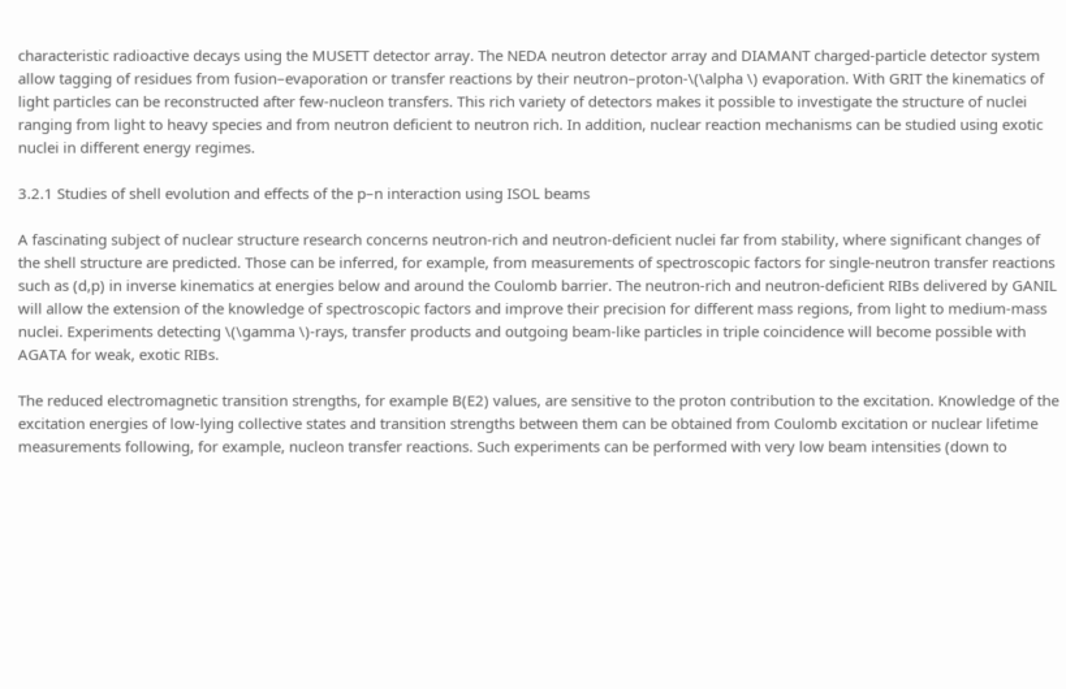characteristic radioactive decays using the MUSETT detector array. The NEDA neutron detector array and DIAMANT charged-particle detector system allow tagging of residues from fusion–evaporation or transfer reactions by their neutron–proton-\(\alpha \) evaporation. With GRIT the kinematics of light particles can be reconstructed after few-nucleon transfers. This rich variety of detectors makes it possible to investigate the structure of nuclei ranging from light to heavy species and from neutron deficient to neutron rich. In addition, nuclear reaction mechanisms can be studied using exotic nuclei in different energy regimes.

3.2.1 Studies of shell evolution and effects of the p–n interaction using ISOL beams

A fascinating subject of nuclear structure research concerns neutron-rich and neutron-deficient nuclei far from stability, where significant changes of the shell structure are predicted. Those can be inferred, for example, from measurements of spectroscopic factors for single-neutron transfer reactions such as (d,p) in inverse kinematics at energies below and around the Coulomb barrier. The neutron-rich and neutron-deficient RIBs delivered by GANIL will allow the extension of the knowledge of spectroscopic factors and improve their precision for different mass regions, from light to medium-mass nuclei. Experiments detecting \(\gamma \)-rays, transfer products and outgoing beam-like particles in triple coincidence will become possible with AGATA for weak, exotic RIBs.

The reduced electromagnetic transition strengths, for example B(E2) values, are sensitive to the proton contribution to the excitation. Knowledge of the excitation energies of low-lying collective states and transition strengths between them can be obtained from Coulomb excitation or nuclear lifetime measurements following, for example, nucleon transfer reactions. Such experiments can be performed with very low beam intensities (down to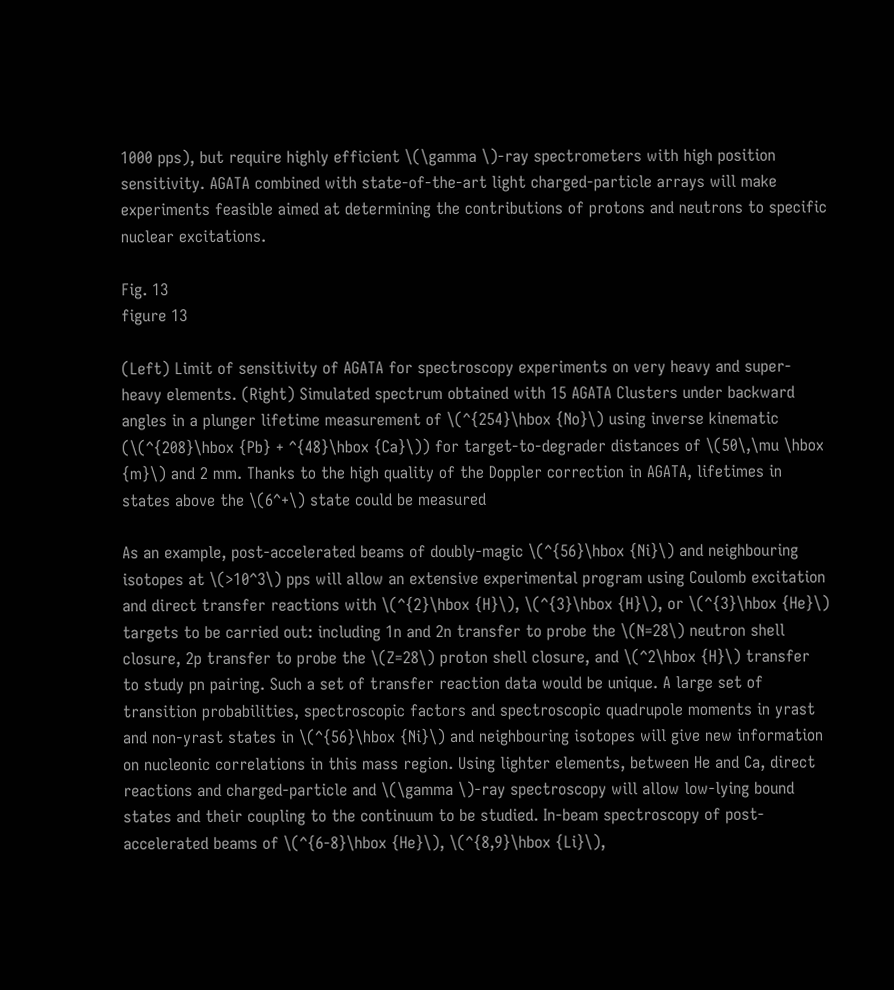1000 pps), but require highly efficient \(\gamma \)-ray spectrometers with high position sensitivity. AGATA combined with state-of-the-art light charged-particle arrays will make experiments feasible aimed at determining the contributions of protons and neutrons to specific nuclear excitations.

Fig. 13
figure 13

(Left) Limit of sensitivity of AGATA for spectroscopy experiments on very heavy and super-heavy elements. (Right) Simulated spectrum obtained with 15 AGATA Clusters under backward angles in a plunger lifetime measurement of \(^{254}\hbox {No}\) using inverse kinematic (\(^{208}\hbox {Pb} + ^{48}\hbox {Ca}\)) for target-to-degrader distances of \(50\,\mu \hbox {m}\) and 2 mm. Thanks to the high quality of the Doppler correction in AGATA, lifetimes in states above the \(6^+\) state could be measured

As an example, post-accelerated beams of doubly-magic \(^{56}\hbox {Ni}\) and neighbouring isotopes at \(>10^3\) pps will allow an extensive experimental program using Coulomb excitation and direct transfer reactions with \(^{2}\hbox {H}\), \(^{3}\hbox {H}\), or \(^{3}\hbox {He}\) targets to be carried out: including 1n and 2n transfer to probe the \(N=28\) neutron shell closure, 2p transfer to probe the \(Z=28\) proton shell closure, and \(^2\hbox {H}\) transfer to study pn pairing. Such a set of transfer reaction data would be unique. A large set of transition probabilities, spectroscopic factors and spectroscopic quadrupole moments in yrast and non-yrast states in \(^{56}\hbox {Ni}\) and neighbouring isotopes will give new information on nucleonic correlations in this mass region. Using lighter elements, between He and Ca, direct reactions and charged-particle and \(\gamma \)-ray spectroscopy will allow low-lying bound states and their coupling to the continuum to be studied. In-beam spectroscopy of post-accelerated beams of \(^{6-8}\hbox {He}\), \(^{8,9}\hbox {Li}\),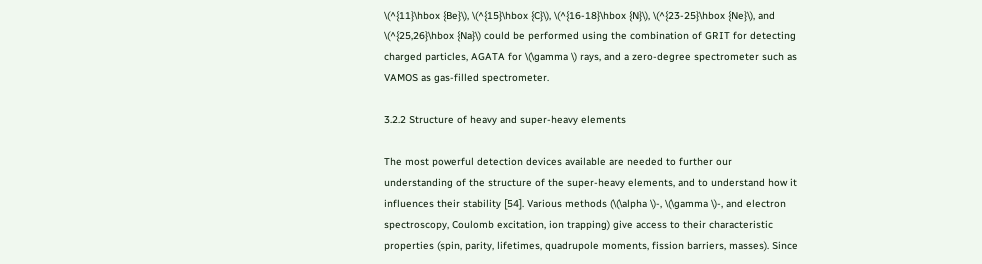\(^{11}\hbox {Be}\), \(^{15}\hbox {C}\), \(^{16-18}\hbox {N}\), \(^{23-25}\hbox {Ne}\), and \(^{25,26}\hbox {Na}\) could be performed using the combination of GRIT for detecting charged particles, AGATA for \(\gamma \) rays, and a zero-degree spectrometer such as VAMOS as gas-filled spectrometer.

3.2.2 Structure of heavy and super-heavy elements

The most powerful detection devices available are needed to further our understanding of the structure of the super-heavy elements, and to understand how it influences their stability [54]. Various methods (\(\alpha \)-, \(\gamma \)-, and electron spectroscopy, Coulomb excitation, ion trapping) give access to their characteristic properties (spin, parity, lifetimes, quadrupole moments, fission barriers, masses). Since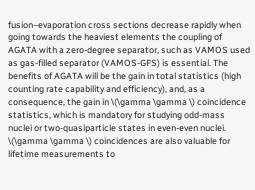fusion–evaporation cross sections decrease rapidly when going towards the heaviest elements the coupling of AGATA with a zero-degree separator, such as VAMOS used as gas-filled separator (VAMOS-GFS) is essential. The benefits of AGATA will be the gain in total statistics (high counting rate capability and efficiency), and, as a consequence, the gain in \(\gamma \gamma \) coincidence statistics, which is mandatory for studying odd-mass nuclei or two-quasiparticle states in even-even nuclei. \(\gamma \gamma \) coincidences are also valuable for lifetime measurements to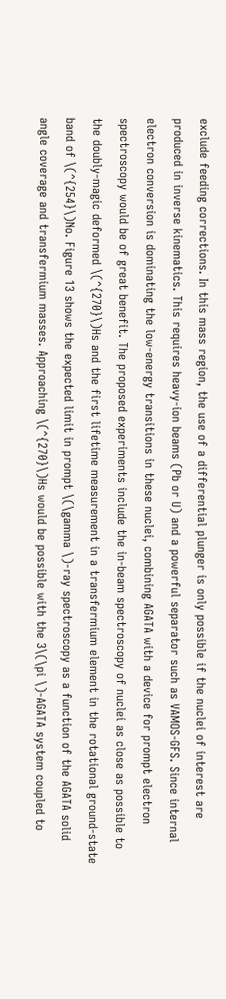exclude feeding corrections. In this mass region, the use of a differential plunger is only possible if the nuclei of interest are produced in inverse kinematics. This requires heavy-ion beams (Pb or U) and a powerful separator such as VAMOS-GFS. Since internal electron conversion is dominating the low-energy transitions in these nuclei, combining AGATA with a device for prompt electron spectroscopy would be of great benefit. The proposed experiments include the in-beam spectroscopy of nuclei as close as possible to the doubly-magic deformed \(^{270}\)Hs and the first lifetime measurement in a transfermium element in the rotational ground-state band of \(^{254}\)No. Figure 13 shows the expected limit in prompt \(\gamma \)-ray spectroscopy as a function of the AGATA solid angle coverage and transfermium masses. Approaching \(^{270}\)Hs would be possible with the 3\(\pi \)-AGATA system coupled to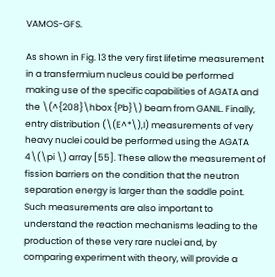VAMOS-GFS.

As shown in Fig. 13 the very first lifetime measurement in a transfermium nucleus could be performed making use of the specific capabilities of AGATA and the \(^{208}\hbox {Pb}\) beam from GANIL. Finally, entry distribution (\(E^*\),I) measurements of very heavy nuclei could be performed using the AGATA 4\(\pi \) array [55]. These allow the measurement of fission barriers on the condition that the neutron separation energy is larger than the saddle point. Such measurements are also important to understand the reaction mechanisms leading to the production of these very rare nuclei and, by comparing experiment with theory, will provide a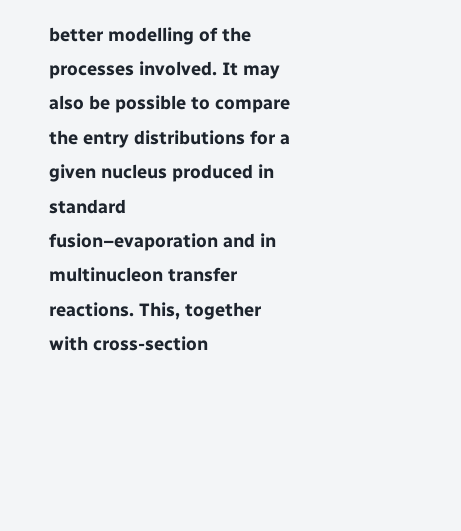better modelling of the processes involved. It may also be possible to compare the entry distributions for a given nucleus produced in standard fusion–evaporation and in multinucleon transfer reactions. This, together with cross-section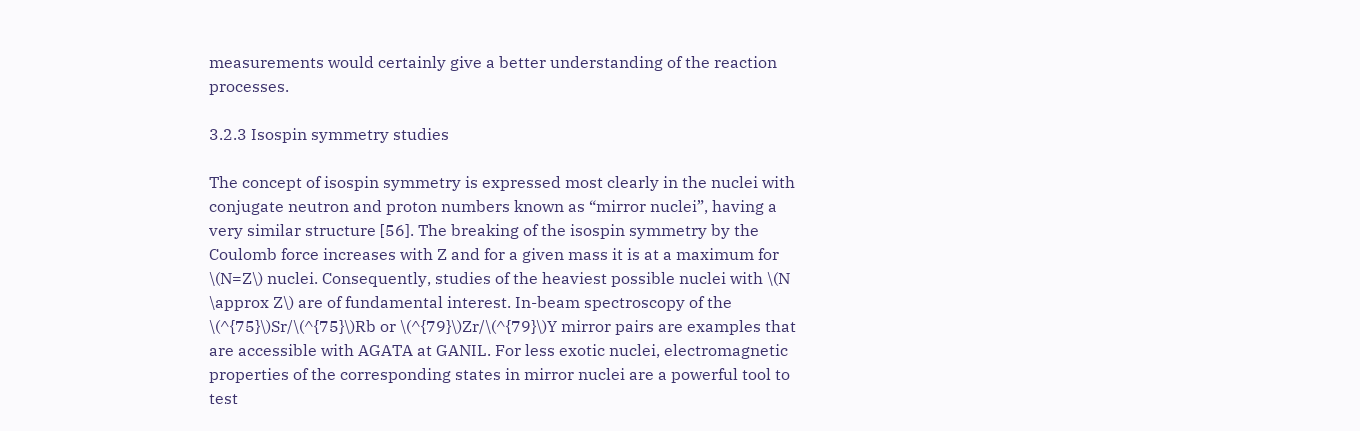measurements would certainly give a better understanding of the reaction processes.

3.2.3 Isospin symmetry studies

The concept of isospin symmetry is expressed most clearly in the nuclei with conjugate neutron and proton numbers known as “mirror nuclei”, having a very similar structure [56]. The breaking of the isospin symmetry by the Coulomb force increases with Z and for a given mass it is at a maximum for \(N=Z\) nuclei. Consequently, studies of the heaviest possible nuclei with \(N \approx Z\) are of fundamental interest. In-beam spectroscopy of the \(^{75}\)Sr/\(^{75}\)Rb or \(^{79}\)Zr/\(^{79}\)Y mirror pairs are examples that are accessible with AGATA at GANIL. For less exotic nuclei, electromagnetic properties of the corresponding states in mirror nuclei are a powerful tool to test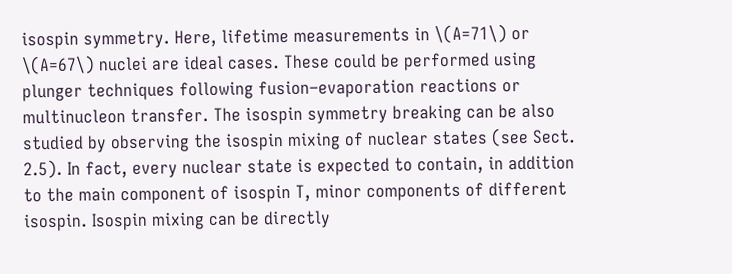isospin symmetry. Here, lifetime measurements in \(A=71\) or \(A=67\) nuclei are ideal cases. These could be performed using plunger techniques following fusion–evaporation reactions or multinucleon transfer. The isospin symmetry breaking can be also studied by observing the isospin mixing of nuclear states (see Sect. 2.5). In fact, every nuclear state is expected to contain, in addition to the main component of isospin T, minor components of different isospin. Isospin mixing can be directly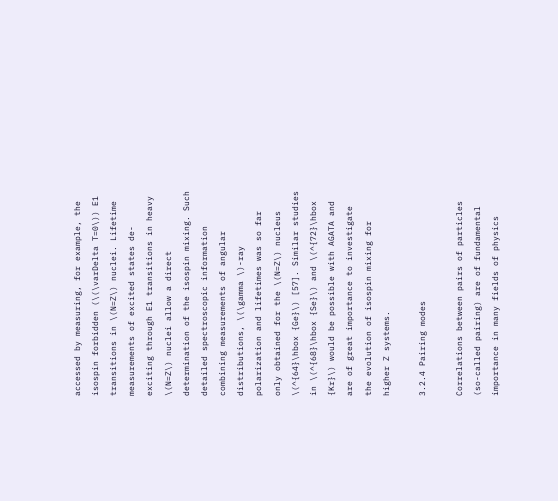accessed by measuring, for example, the isospin forbidden (\(\varDelta T=0\)) E1 transitions in \(N=Z\) nuclei. Lifetime measurements of excited states de-exciting through E1 transitions in heavy \(N=Z\) nuclei allow a direct determination of the isospin mixing. Such detailed spectroscopic information combining measurements of angular distributions, \(\gamma \)-ray polarization and lifetimes was so far only obtained for the \(N=Z\) nucleus \(^{64}\hbox {Ge}\) [57]. Similar studies in \(^{68}\hbox {Se}\) and \(^{72}\hbox {Kr}\) would be possible with AGATA and are of great importance to investigate the evolution of isospin mixing for higher Z systems.

3.2.4 Pairing modes

Correlations between pairs of particles (so-called pairing) are of fundamental importance in many fields of physics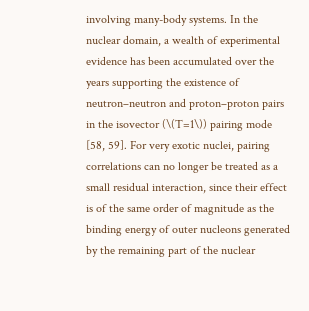involving many-body systems. In the nuclear domain, a wealth of experimental evidence has been accumulated over the years supporting the existence of neutron–neutron and proton–proton pairs in the isovector (\(T=1\)) pairing mode [58, 59]. For very exotic nuclei, pairing correlations can no longer be treated as a small residual interaction, since their effect is of the same order of magnitude as the binding energy of outer nucleons generated by the remaining part of the nuclear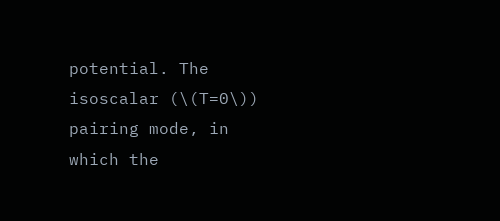potential. The isoscalar (\(T=0\)) pairing mode, in which the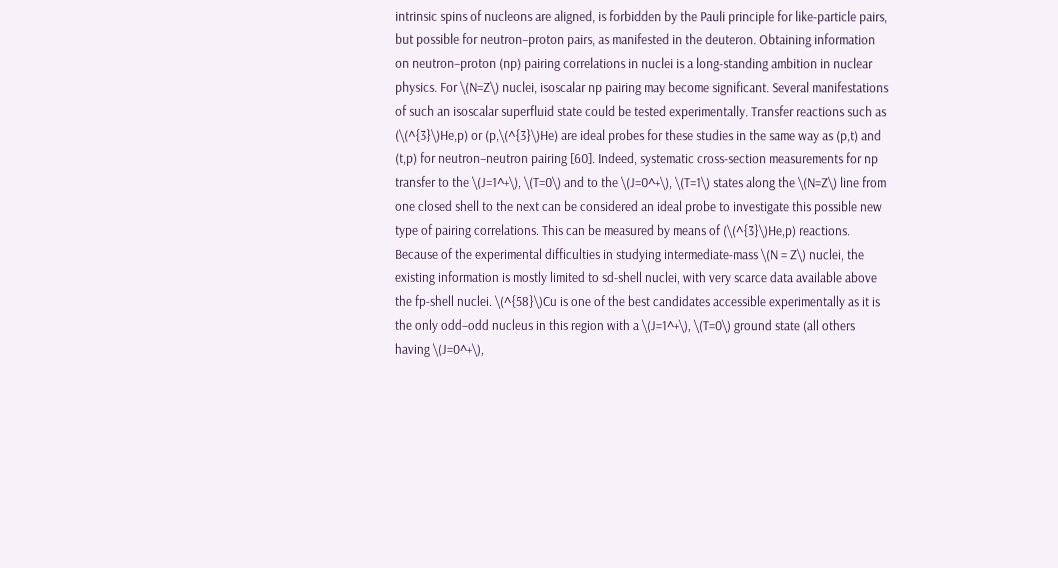intrinsic spins of nucleons are aligned, is forbidden by the Pauli principle for like-particle pairs, but possible for neutron–proton pairs, as manifested in the deuteron. Obtaining information on neutron–proton (np) pairing correlations in nuclei is a long-standing ambition in nuclear physics. For \(N=Z\) nuclei, isoscalar np pairing may become significant. Several manifestations of such an isoscalar superfluid state could be tested experimentally. Transfer reactions such as (\(^{3}\)He,p) or (p,\(^{3}\)He) are ideal probes for these studies in the same way as (p,t) and (t,p) for neutron–neutron pairing [60]. Indeed, systematic cross-section measurements for np transfer to the \(J=1^+\), \(T=0\) and to the \(J=0^+\), \(T=1\) states along the \(N=Z\) line from one closed shell to the next can be considered an ideal probe to investigate this possible new type of pairing correlations. This can be measured by means of (\(^{3}\)He,p) reactions. Because of the experimental difficulties in studying intermediate-mass \(N = Z\) nuclei, the existing information is mostly limited to sd-shell nuclei, with very scarce data available above the fp-shell nuclei. \(^{58}\)Cu is one of the best candidates accessible experimentally as it is the only odd–odd nucleus in this region with a \(J=1^+\), \(T=0\) ground state (all others having \(J=0^+\),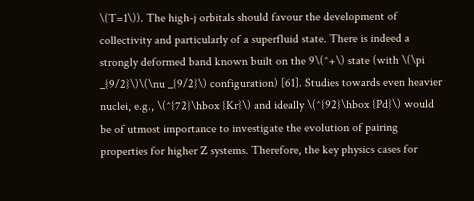\(T=1\)). The high-j orbitals should favour the development of collectivity and particularly of a superfluid state. There is indeed a strongly deformed band known built on the 9\(^+\) state (with \(\pi _{9/2}\)\(\nu _{9/2}\) configuration) [61]. Studies towards even heavier nuclei, e.g., \(^{72}\hbox {Kr}\) and ideally \(^{92}\hbox {Pd}\) would be of utmost importance to investigate the evolution of pairing properties for higher Z systems. Therefore, the key physics cases for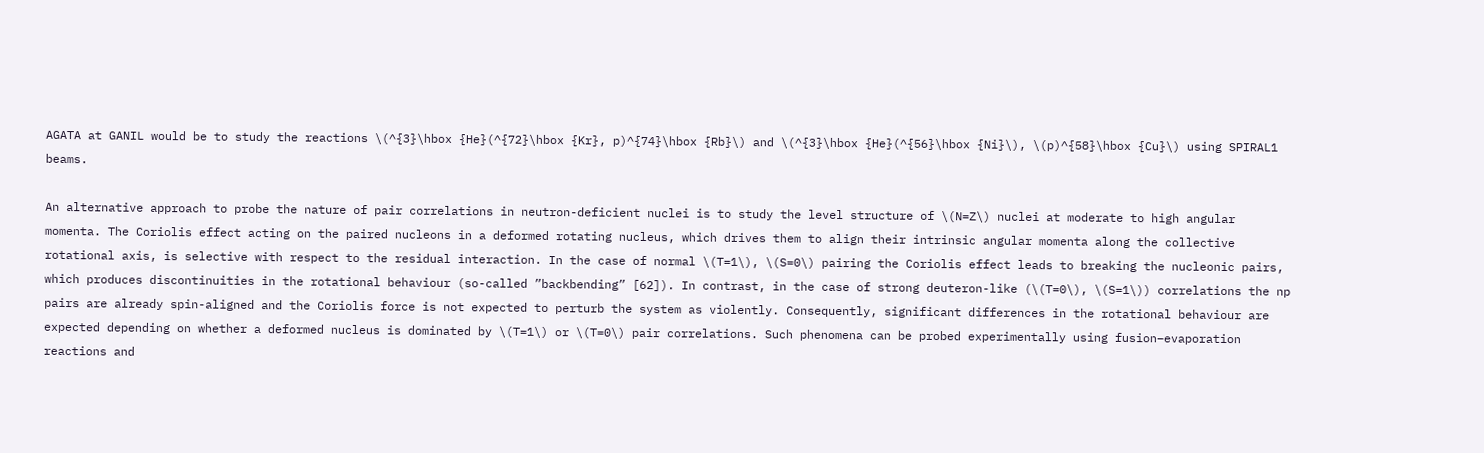AGATA at GANIL would be to study the reactions \(^{3}\hbox {He}(^{72}\hbox {Kr}, p)^{74}\hbox {Rb}\) and \(^{3}\hbox {He}(^{56}\hbox {Ni}\), \(p)^{58}\hbox {Cu}\) using SPIRAL1 beams.

An alternative approach to probe the nature of pair correlations in neutron-deficient nuclei is to study the level structure of \(N=Z\) nuclei at moderate to high angular momenta. The Coriolis effect acting on the paired nucleons in a deformed rotating nucleus, which drives them to align their intrinsic angular momenta along the collective rotational axis, is selective with respect to the residual interaction. In the case of normal \(T=1\), \(S=0\) pairing the Coriolis effect leads to breaking the nucleonic pairs, which produces discontinuities in the rotational behaviour (so-called ”backbending” [62]). In contrast, in the case of strong deuteron-like (\(T=0\), \(S=1\)) correlations the np pairs are already spin-aligned and the Coriolis force is not expected to perturb the system as violently. Consequently, significant differences in the rotational behaviour are expected depending on whether a deformed nucleus is dominated by \(T=1\) or \(T=0\) pair correlations. Such phenomena can be probed experimentally using fusion–evaporation reactions and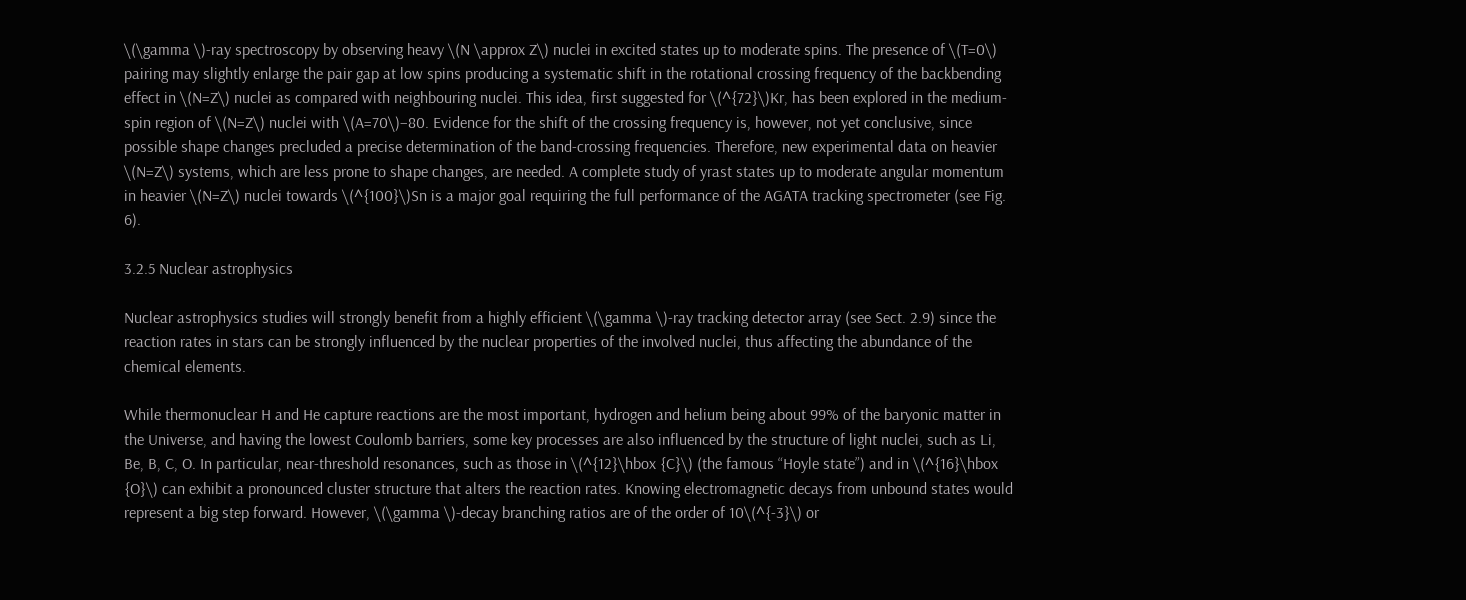\(\gamma \)-ray spectroscopy by observing heavy \(N \approx Z\) nuclei in excited states up to moderate spins. The presence of \(T=0\) pairing may slightly enlarge the pair gap at low spins producing a systematic shift in the rotational crossing frequency of the backbending effect in \(N=Z\) nuclei as compared with neighbouring nuclei. This idea, first suggested for \(^{72}\)Kr, has been explored in the medium-spin region of \(N=Z\) nuclei with \(A=70\)–80. Evidence for the shift of the crossing frequency is, however, not yet conclusive, since possible shape changes precluded a precise determination of the band-crossing frequencies. Therefore, new experimental data on heavier \(N=Z\) systems, which are less prone to shape changes, are needed. A complete study of yrast states up to moderate angular momentum in heavier \(N=Z\) nuclei towards \(^{100}\)Sn is a major goal requiring the full performance of the AGATA tracking spectrometer (see Fig. 6).

3.2.5 Nuclear astrophysics

Nuclear astrophysics studies will strongly benefit from a highly efficient \(\gamma \)-ray tracking detector array (see Sect. 2.9) since the reaction rates in stars can be strongly influenced by the nuclear properties of the involved nuclei, thus affecting the abundance of the chemical elements.

While thermonuclear H and He capture reactions are the most important, hydrogen and helium being about 99% of the baryonic matter in the Universe, and having the lowest Coulomb barriers, some key processes are also influenced by the structure of light nuclei, such as Li, Be, B, C, O. In particular, near-threshold resonances, such as those in \(^{12}\hbox {C}\) (the famous “Hoyle state”) and in \(^{16}\hbox {O}\) can exhibit a pronounced cluster structure that alters the reaction rates. Knowing electromagnetic decays from unbound states would represent a big step forward. However, \(\gamma \)-decay branching ratios are of the order of 10\(^{-3}\) or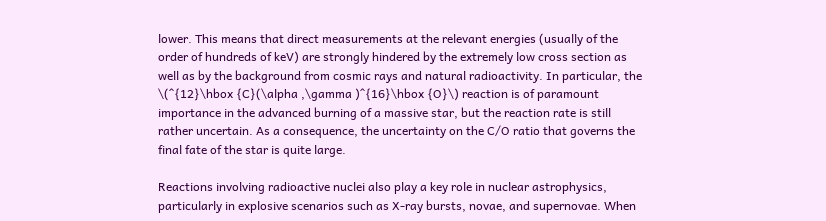lower. This means that direct measurements at the relevant energies (usually of the order of hundreds of keV) are strongly hindered by the extremely low cross section as well as by the background from cosmic rays and natural radioactivity. In particular, the \(^{12}\hbox {C}(\alpha ,\gamma )^{16}\hbox {O}\) reaction is of paramount importance in the advanced burning of a massive star, but the reaction rate is still rather uncertain. As a consequence, the uncertainty on the C/O ratio that governs the final fate of the star is quite large.

Reactions involving radioactive nuclei also play a key role in nuclear astrophysics, particularly in explosive scenarios such as X-ray bursts, novae, and supernovae. When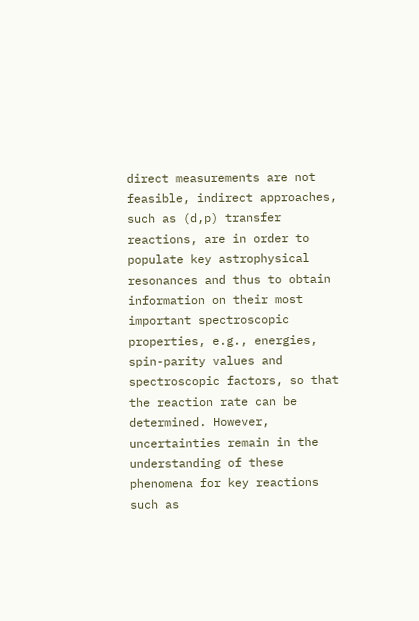direct measurements are not feasible, indirect approaches, such as (d,p) transfer reactions, are in order to populate key astrophysical resonances and thus to obtain information on their most important spectroscopic properties, e.g., energies, spin-parity values and spectroscopic factors, so that the reaction rate can be determined. However, uncertainties remain in the understanding of these phenomena for key reactions such as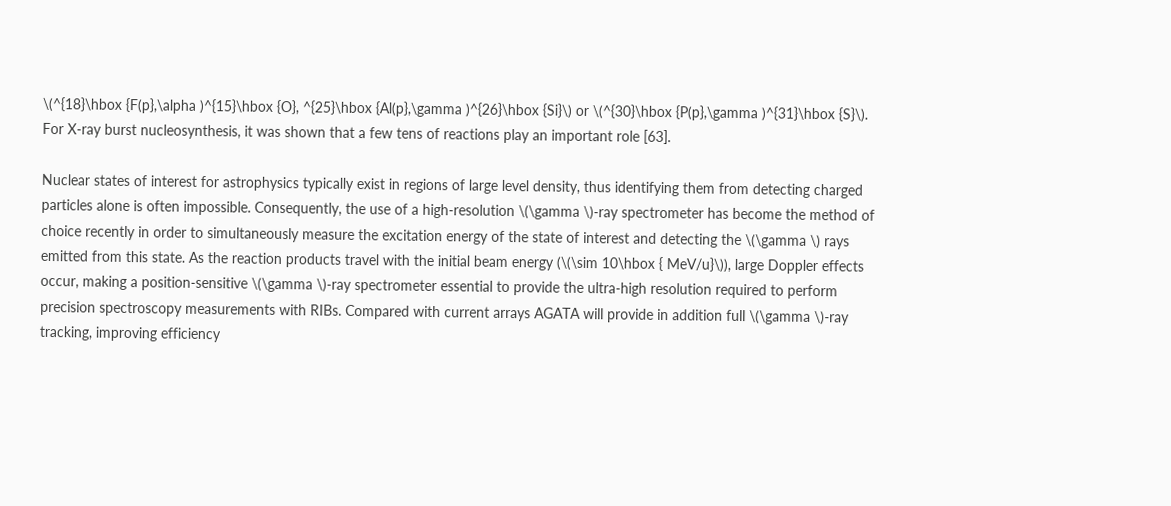\(^{18}\hbox {F(p},\alpha )^{15}\hbox {O}, ^{25}\hbox {Al(p},\gamma )^{26}\hbox {Si}\) or \(^{30}\hbox {P(p},\gamma )^{31}\hbox {S}\). For X-ray burst nucleosynthesis, it was shown that a few tens of reactions play an important role [63].

Nuclear states of interest for astrophysics typically exist in regions of large level density, thus identifying them from detecting charged particles alone is often impossible. Consequently, the use of a high-resolution \(\gamma \)-ray spectrometer has become the method of choice recently in order to simultaneously measure the excitation energy of the state of interest and detecting the \(\gamma \) rays emitted from this state. As the reaction products travel with the initial beam energy (\(\sim 10\hbox { MeV/u}\)), large Doppler effects occur, making a position-sensitive \(\gamma \)-ray spectrometer essential to provide the ultra-high resolution required to perform precision spectroscopy measurements with RIBs. Compared with current arrays AGATA will provide in addition full \(\gamma \)-ray tracking, improving efficiency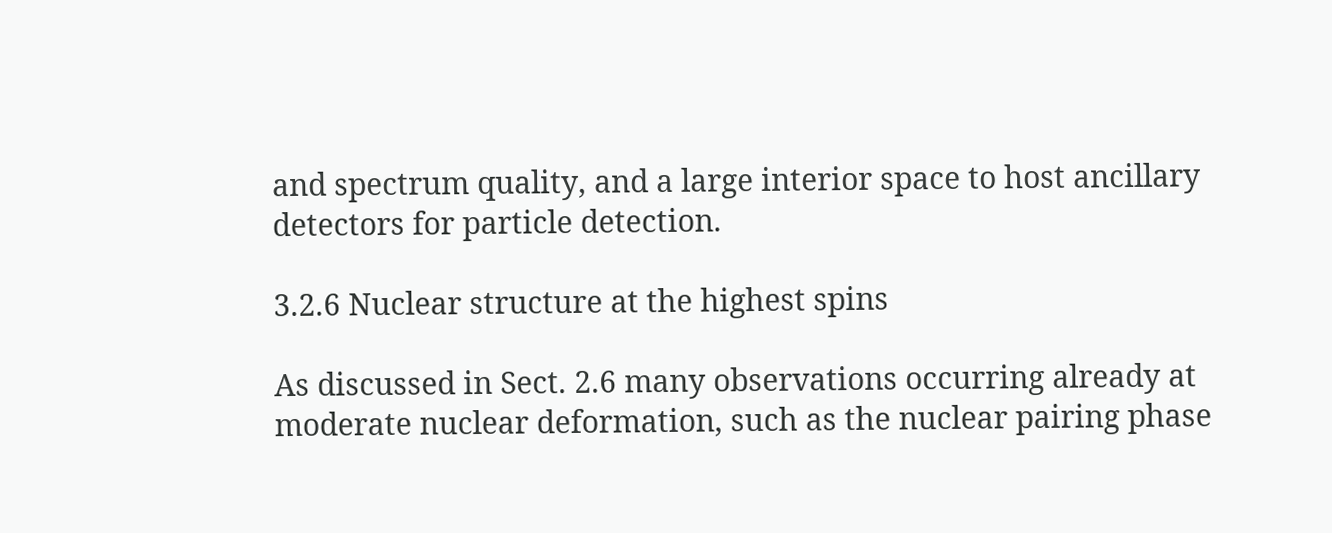and spectrum quality, and a large interior space to host ancillary detectors for particle detection.

3.2.6 Nuclear structure at the highest spins

As discussed in Sect. 2.6 many observations occurring already at moderate nuclear deformation, such as the nuclear pairing phase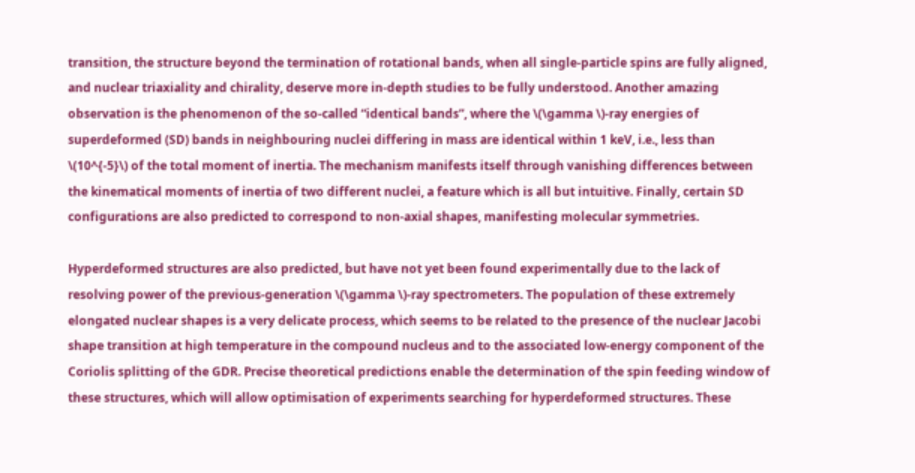transition, the structure beyond the termination of rotational bands, when all single-particle spins are fully aligned, and nuclear triaxiality and chirality, deserve more in-depth studies to be fully understood. Another amazing observation is the phenomenon of the so-called “identical bands”, where the \(\gamma \)-ray energies of superdeformed (SD) bands in neighbouring nuclei differing in mass are identical within 1 keV, i.e., less than \(10^{-5}\) of the total moment of inertia. The mechanism manifests itself through vanishing differences between the kinematical moments of inertia of two different nuclei, a feature which is all but intuitive. Finally, certain SD configurations are also predicted to correspond to non-axial shapes, manifesting molecular symmetries.

Hyperdeformed structures are also predicted, but have not yet been found experimentally due to the lack of resolving power of the previous-generation \(\gamma \)-ray spectrometers. The population of these extremely elongated nuclear shapes is a very delicate process, which seems to be related to the presence of the nuclear Jacobi shape transition at high temperature in the compound nucleus and to the associated low-energy component of the Coriolis splitting of the GDR. Precise theoretical predictions enable the determination of the spin feeding window of these structures, which will allow optimisation of experiments searching for hyperdeformed structures. These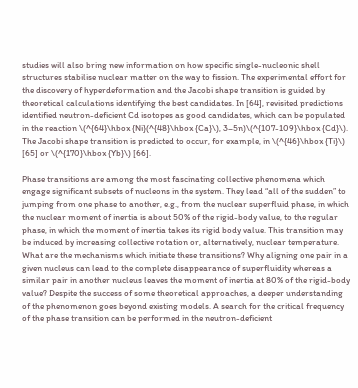studies will also bring new information on how specific single-nucleonic shell structures stabilise nuclear matter on the way to fission. The experimental effort for the discovery of hyperdeformation and the Jacobi shape transition is guided by theoretical calculations identifying the best candidates. In [64], revisited predictions identified neutron-deficient Cd isotopes as good candidates, which can be populated in the reaction \(^{64}\hbox {Ni}(^{48}\hbox {Ca}\), 3–5n)\(^{107-109}\hbox {Cd}\). The Jacobi shape transition is predicted to occur, for example, in \(^{46}\hbox {Ti}\) [65] or \(^{170}\hbox {Yb}\) [66].

Phase transitions are among the most fascinating collective phenomena which engage significant subsets of nucleons in the system. They lead “all of the sudden” to jumping from one phase to another, e.g., from the nuclear superfluid phase, in which the nuclear moment of inertia is about 50% of the rigid-body value, to the regular phase, in which the moment of inertia takes its rigid body value. This transition may be induced by increasing collective rotation or, alternatively, nuclear temperature. What are the mechanisms which initiate these transitions? Why aligning one pair in a given nucleus can lead to the complete disappearance of superfluidity whereas a similar pair in another nucleus leaves the moment of inertia at 80% of the rigid-body value? Despite the success of some theoretical approaches, a deeper understanding of the phenomenon goes beyond existing models. A search for the critical frequency of the phase transition can be performed in the neutron-deficient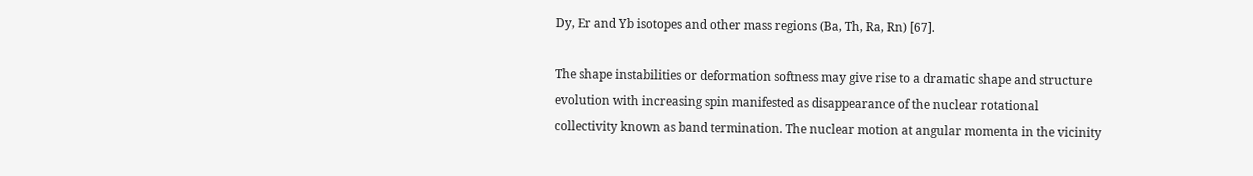Dy, Er and Yb isotopes and other mass regions (Ba, Th, Ra, Rn) [67].

The shape instabilities or deformation softness may give rise to a dramatic shape and structure evolution with increasing spin manifested as disappearance of the nuclear rotational collectivity known as band termination. The nuclear motion at angular momenta in the vicinity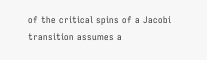of the critical spins of a Jacobi transition assumes a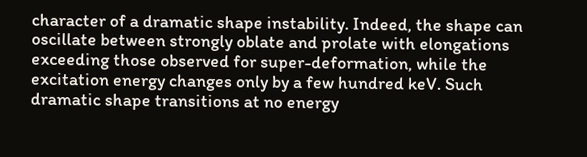character of a dramatic shape instability. Indeed, the shape can oscillate between strongly oblate and prolate with elongations exceeding those observed for super-deformation, while the excitation energy changes only by a few hundred keV. Such dramatic shape transitions at no energy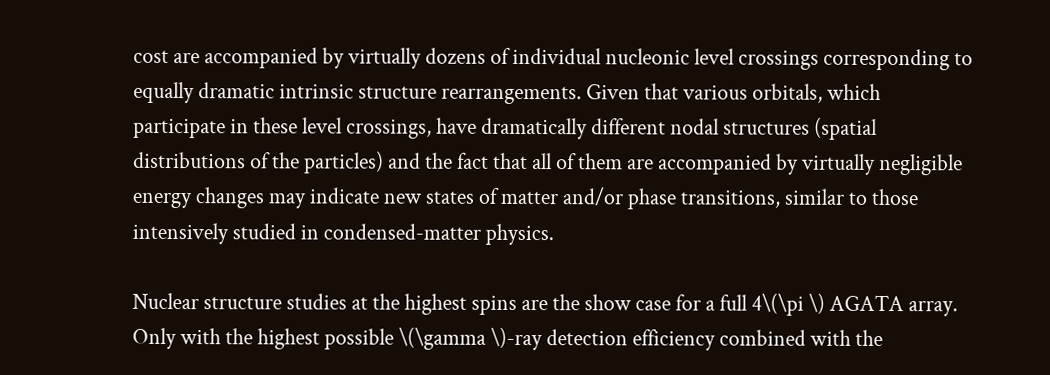cost are accompanied by virtually dozens of individual nucleonic level crossings corresponding to equally dramatic intrinsic structure rearrangements. Given that various orbitals, which participate in these level crossings, have dramatically different nodal structures (spatial distributions of the particles) and the fact that all of them are accompanied by virtually negligible energy changes may indicate new states of matter and/or phase transitions, similar to those intensively studied in condensed-matter physics.

Nuclear structure studies at the highest spins are the show case for a full 4\(\pi \) AGATA array. Only with the highest possible \(\gamma \)-ray detection efficiency combined with the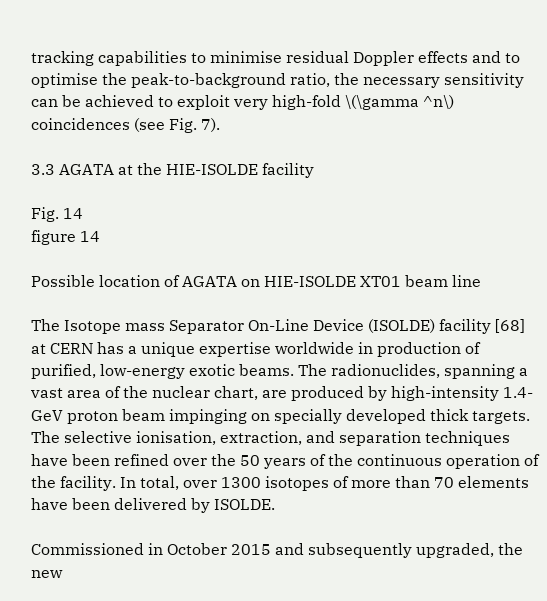tracking capabilities to minimise residual Doppler effects and to optimise the peak-to-background ratio, the necessary sensitivity can be achieved to exploit very high-fold \(\gamma ^n\) coincidences (see Fig. 7).

3.3 AGATA at the HIE-ISOLDE facility

Fig. 14
figure 14

Possible location of AGATA on HIE-ISOLDE XT01 beam line

The Isotope mass Separator On-Line Device (ISOLDE) facility [68] at CERN has a unique expertise worldwide in production of purified, low-energy exotic beams. The radionuclides, spanning a vast area of the nuclear chart, are produced by high-intensity 1.4-GeV proton beam impinging on specially developed thick targets. The selective ionisation, extraction, and separation techniques have been refined over the 50 years of the continuous operation of the facility. In total, over 1300 isotopes of more than 70 elements have been delivered by ISOLDE.

Commissioned in October 2015 and subsequently upgraded, the new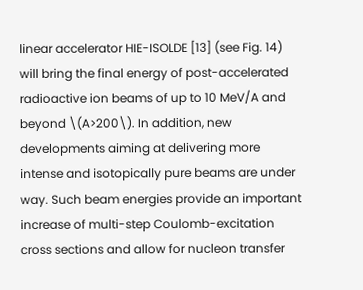linear accelerator HIE-ISOLDE [13] (see Fig. 14) will bring the final energy of post-accelerated radioactive ion beams of up to 10 MeV/A and beyond \(A>200\). In addition, new developments aiming at delivering more intense and isotopically pure beams are under way. Such beam energies provide an important increase of multi-step Coulomb-excitation cross sections and allow for nucleon transfer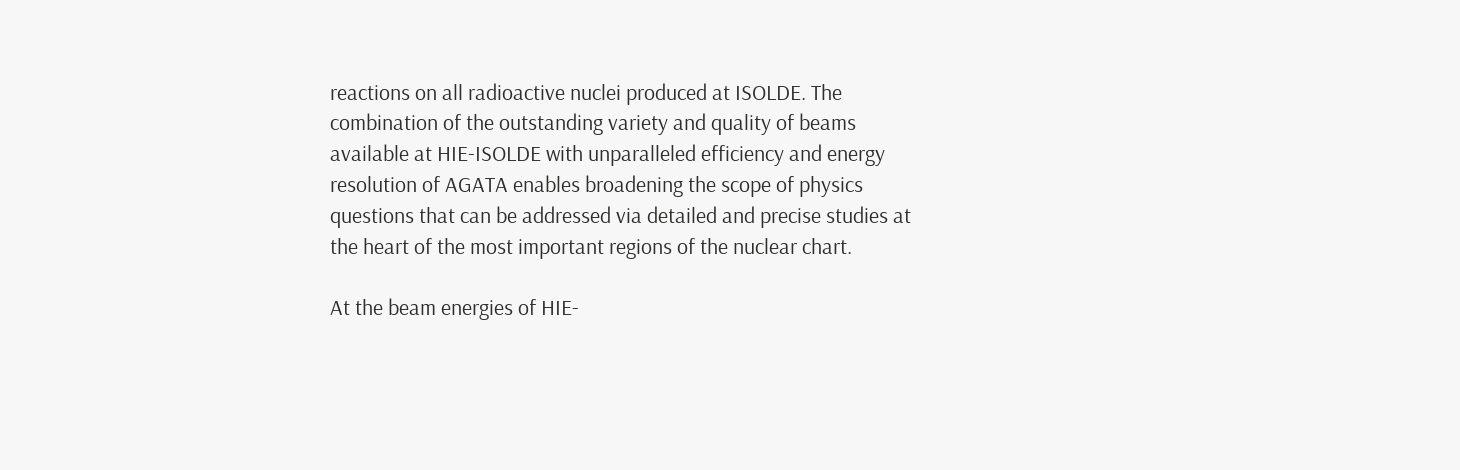reactions on all radioactive nuclei produced at ISOLDE. The combination of the outstanding variety and quality of beams available at HIE-ISOLDE with unparalleled efficiency and energy resolution of AGATA enables broadening the scope of physics questions that can be addressed via detailed and precise studies at the heart of the most important regions of the nuclear chart.

At the beam energies of HIE-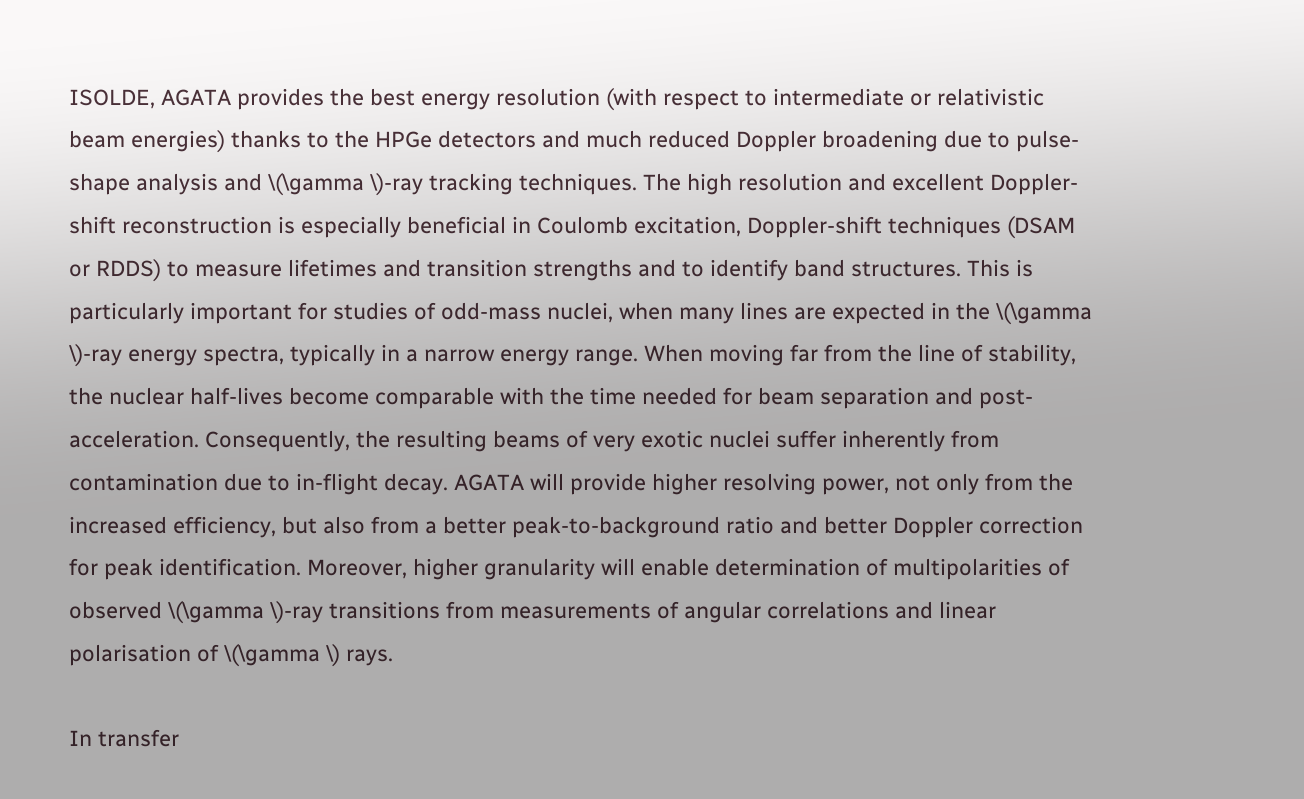ISOLDE, AGATA provides the best energy resolution (with respect to intermediate or relativistic beam energies) thanks to the HPGe detectors and much reduced Doppler broadening due to pulse-shape analysis and \(\gamma \)-ray tracking techniques. The high resolution and excellent Doppler-shift reconstruction is especially beneficial in Coulomb excitation, Doppler-shift techniques (DSAM or RDDS) to measure lifetimes and transition strengths and to identify band structures. This is particularly important for studies of odd-mass nuclei, when many lines are expected in the \(\gamma \)-ray energy spectra, typically in a narrow energy range. When moving far from the line of stability, the nuclear half-lives become comparable with the time needed for beam separation and post-acceleration. Consequently, the resulting beams of very exotic nuclei suffer inherently from contamination due to in-flight decay. AGATA will provide higher resolving power, not only from the increased efficiency, but also from a better peak-to-background ratio and better Doppler correction for peak identification. Moreover, higher granularity will enable determination of multipolarities of observed \(\gamma \)-ray transitions from measurements of angular correlations and linear polarisation of \(\gamma \) rays.

In transfer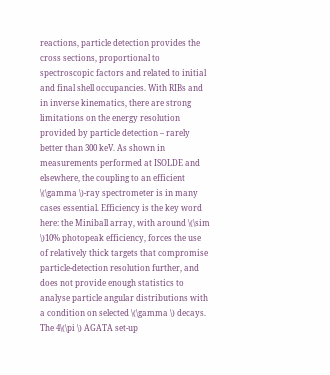reactions, particle detection provides the cross sections, proportional to spectroscopic factors and related to initial and final shell occupancies. With RIBs and in inverse kinematics, there are strong limitations on the energy resolution provided by particle detection – rarely better than 300 keV. As shown in measurements performed at ISOLDE and elsewhere, the coupling to an efficient \(\gamma \)-ray spectrometer is in many cases essential. Efficiency is the key word here: the Miniball array, with around \(\sim \)10% photopeak efficiency, forces the use of relatively thick targets that compromise particle-detection resolution further, and does not provide enough statistics to analyse particle angular distributions with a condition on selected \(\gamma \) decays. The 4\(\pi \) AGATA set-up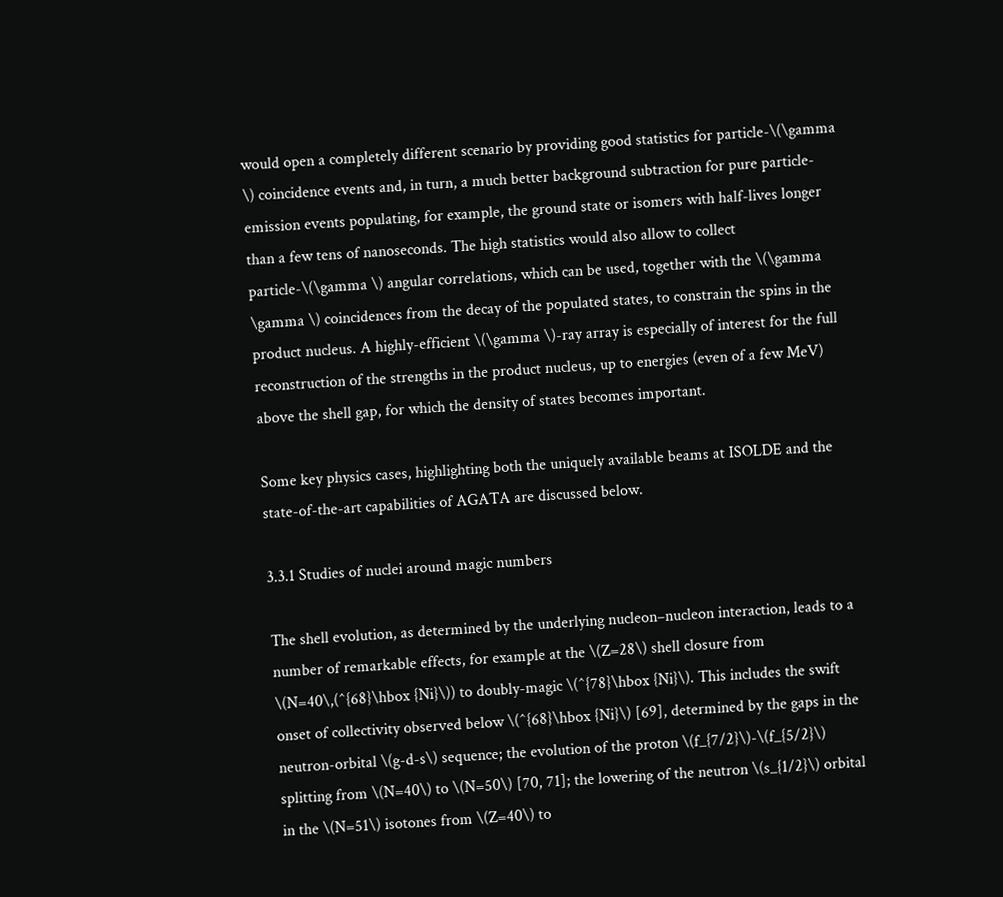would open a completely different scenario by providing good statistics for particle-\(\gamma \) coincidence events and, in turn, a much better background subtraction for pure particle-emission events populating, for example, the ground state or isomers with half-lives longer than a few tens of nanoseconds. The high statistics would also allow to collect particle-\(\gamma \) angular correlations, which can be used, together with the \(\gamma \gamma \) coincidences from the decay of the populated states, to constrain the spins in the product nucleus. A highly-efficient \(\gamma \)-ray array is especially of interest for the full reconstruction of the strengths in the product nucleus, up to energies (even of a few MeV) above the shell gap, for which the density of states becomes important.

Some key physics cases, highlighting both the uniquely available beams at ISOLDE and the state-of-the-art capabilities of AGATA are discussed below.

3.3.1 Studies of nuclei around magic numbers

The shell evolution, as determined by the underlying nucleon–nucleon interaction, leads to a number of remarkable effects, for example at the \(Z=28\) shell closure from \(N=40\,(^{68}\hbox {Ni}\)) to doubly-magic \(^{78}\hbox {Ni}\). This includes the swift onset of collectivity observed below \(^{68}\hbox {Ni}\) [69], determined by the gaps in the neutron-orbital \(g-d-s\) sequence; the evolution of the proton \(f_{7/2}\)-\(f_{5/2}\) splitting from \(N=40\) to \(N=50\) [70, 71]; the lowering of the neutron \(s_{1/2}\) orbital in the \(N=51\) isotones from \(Z=40\) to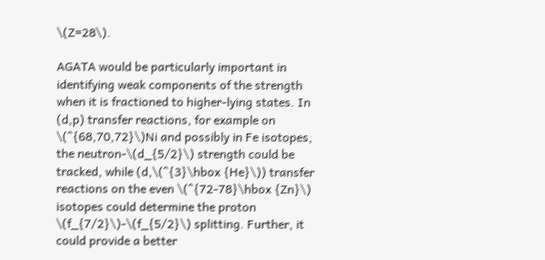\(Z=28\).

AGATA would be particularly important in identifying weak components of the strength when it is fractioned to higher-lying states. In (d,p) transfer reactions, for example on \(^{68,70,72}\)Ni and possibly in Fe isotopes, the neutron-\(d_{5/2}\) strength could be tracked, while (d,\(^{3}\hbox {He}\)) transfer reactions on the even \(^{72-78}\hbox {Zn}\) isotopes could determine the proton \(f_{7/2}\)-\(f_{5/2}\) splitting. Further, it could provide a better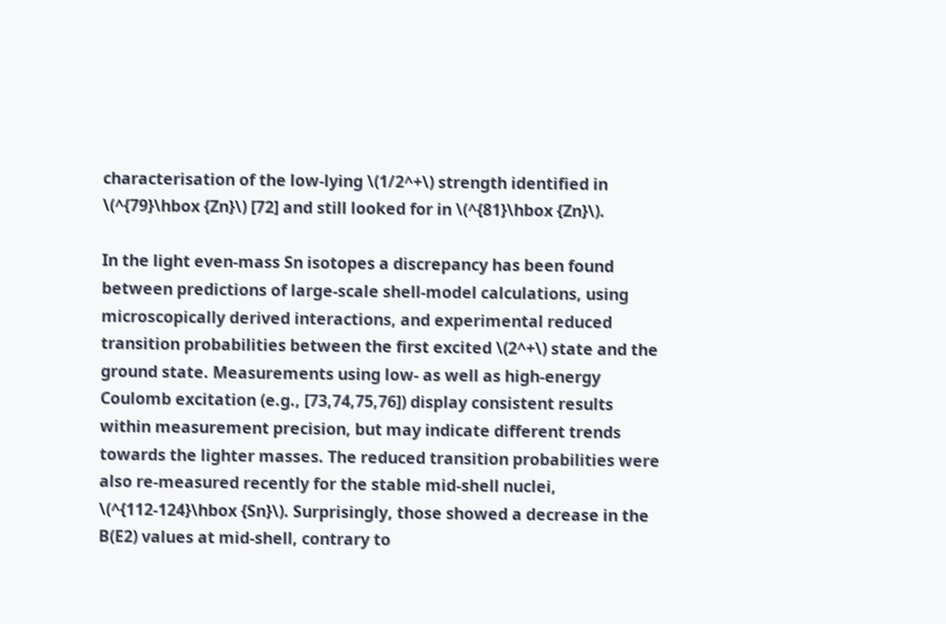characterisation of the low-lying \(1/2^+\) strength identified in \(^{79}\hbox {Zn}\) [72] and still looked for in \(^{81}\hbox {Zn}\).

In the light even-mass Sn isotopes a discrepancy has been found between predictions of large-scale shell-model calculations, using microscopically derived interactions, and experimental reduced transition probabilities between the first excited \(2^+\) state and the ground state. Measurements using low- as well as high-energy Coulomb excitation (e.g., [73,74,75,76]) display consistent results within measurement precision, but may indicate different trends towards the lighter masses. The reduced transition probabilities were also re-measured recently for the stable mid-shell nuclei, \(^{112-124}\hbox {Sn}\). Surprisingly, those showed a decrease in the B(E2) values at mid-shell, contrary to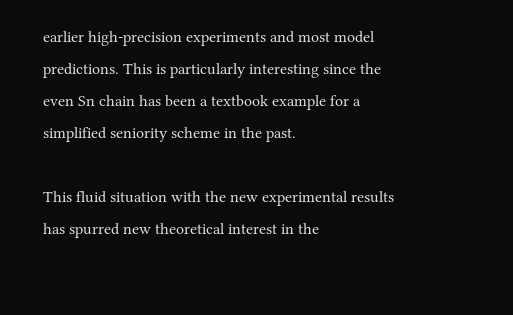earlier high-precision experiments and most model predictions. This is particularly interesting since the even Sn chain has been a textbook example for a simplified seniority scheme in the past.

This fluid situation with the new experimental results has spurred new theoretical interest in the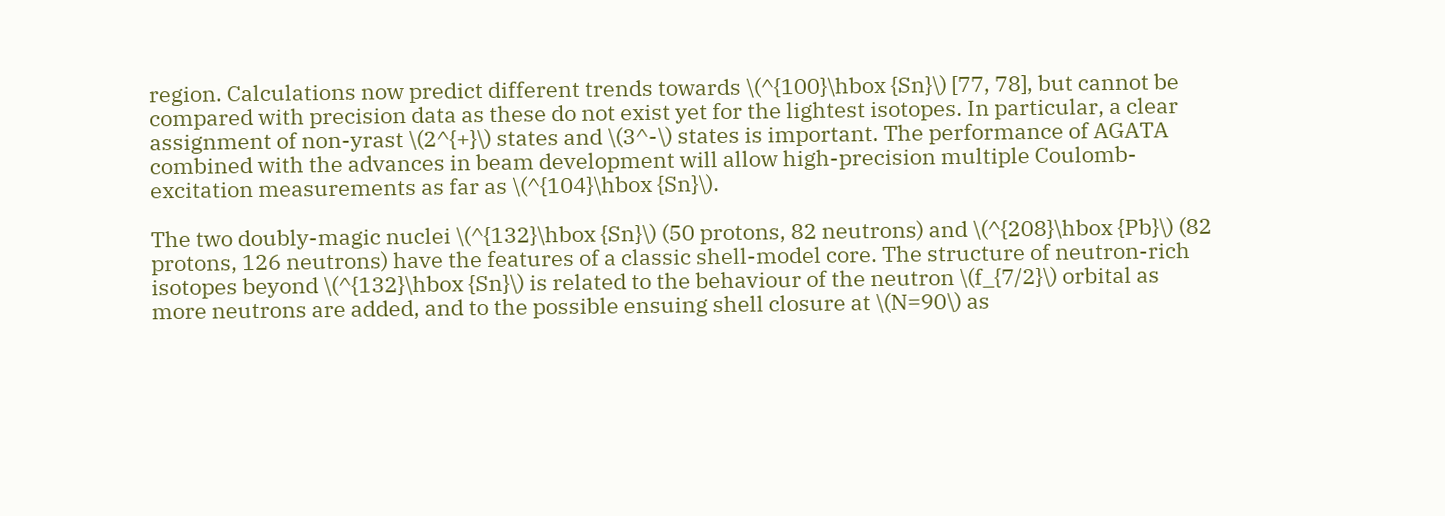region. Calculations now predict different trends towards \(^{100}\hbox {Sn}\) [77, 78], but cannot be compared with precision data as these do not exist yet for the lightest isotopes. In particular, a clear assignment of non-yrast \(2^{+}\) states and \(3^-\) states is important. The performance of AGATA combined with the advances in beam development will allow high-precision multiple Coulomb-excitation measurements as far as \(^{104}\hbox {Sn}\).

The two doubly-magic nuclei \(^{132}\hbox {Sn}\) (50 protons, 82 neutrons) and \(^{208}\hbox {Pb}\) (82 protons, 126 neutrons) have the features of a classic shell-model core. The structure of neutron-rich isotopes beyond \(^{132}\hbox {Sn}\) is related to the behaviour of the neutron \(f_{7/2}\) orbital as more neutrons are added, and to the possible ensuing shell closure at \(N=90\) as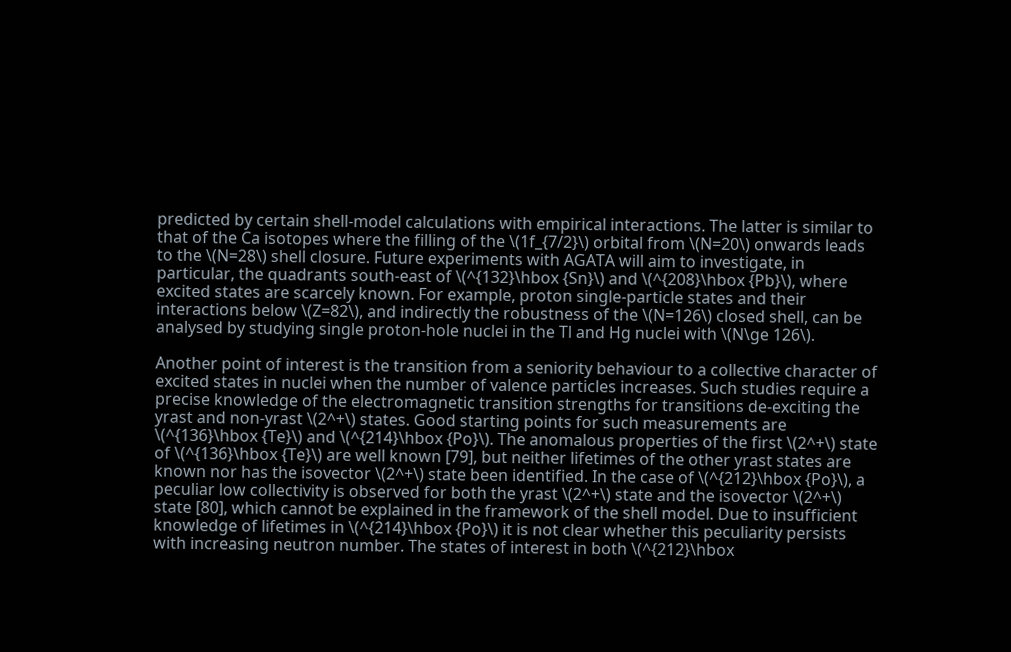predicted by certain shell-model calculations with empirical interactions. The latter is similar to that of the Ca isotopes where the filling of the \(1f_{7/2}\) orbital from \(N=20\) onwards leads to the \(N=28\) shell closure. Future experiments with AGATA will aim to investigate, in particular, the quadrants south-east of \(^{132}\hbox {Sn}\) and \(^{208}\hbox {Pb}\), where excited states are scarcely known. For example, proton single-particle states and their interactions below \(Z=82\), and indirectly the robustness of the \(N=126\) closed shell, can be analysed by studying single proton-hole nuclei in the Tl and Hg nuclei with \(N\ge 126\).

Another point of interest is the transition from a seniority behaviour to a collective character of excited states in nuclei when the number of valence particles increases. Such studies require a precise knowledge of the electromagnetic transition strengths for transitions de-exciting the yrast and non-yrast \(2^+\) states. Good starting points for such measurements are \(^{136}\hbox {Te}\) and \(^{214}\hbox {Po}\). The anomalous properties of the first \(2^+\) state of \(^{136}\hbox {Te}\) are well known [79], but neither lifetimes of the other yrast states are known nor has the isovector \(2^+\) state been identified. In the case of \(^{212}\hbox {Po}\), a peculiar low collectivity is observed for both the yrast \(2^+\) state and the isovector \(2^+\) state [80], which cannot be explained in the framework of the shell model. Due to insufficient knowledge of lifetimes in \(^{214}\hbox {Po}\) it is not clear whether this peculiarity persists with increasing neutron number. The states of interest in both \(^{212}\hbox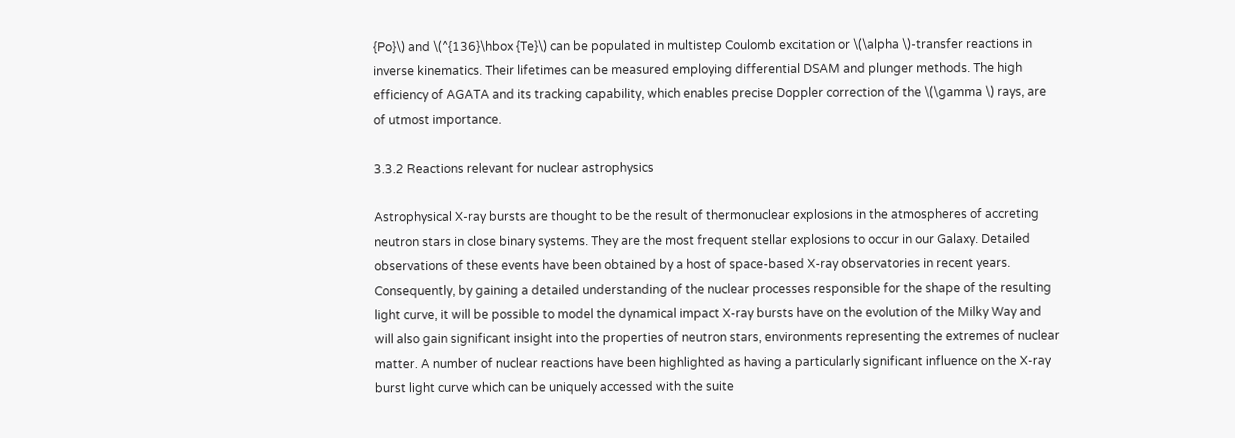{Po}\) and \(^{136}\hbox {Te}\) can be populated in multistep Coulomb excitation or \(\alpha \)-transfer reactions in inverse kinematics. Their lifetimes can be measured employing differential DSAM and plunger methods. The high efficiency of AGATA and its tracking capability, which enables precise Doppler correction of the \(\gamma \) rays, are of utmost importance.

3.3.2 Reactions relevant for nuclear astrophysics

Astrophysical X-ray bursts are thought to be the result of thermonuclear explosions in the atmospheres of accreting neutron stars in close binary systems. They are the most frequent stellar explosions to occur in our Galaxy. Detailed observations of these events have been obtained by a host of space-based X-ray observatories in recent years. Consequently, by gaining a detailed understanding of the nuclear processes responsible for the shape of the resulting light curve, it will be possible to model the dynamical impact X-ray bursts have on the evolution of the Milky Way and will also gain significant insight into the properties of neutron stars, environments representing the extremes of nuclear matter. A number of nuclear reactions have been highlighted as having a particularly significant influence on the X-ray burst light curve which can be uniquely accessed with the suite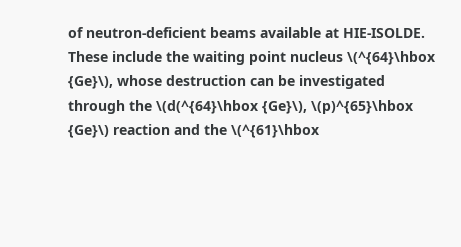of neutron-deficient beams available at HIE-ISOLDE. These include the waiting point nucleus \(^{64}\hbox {Ge}\), whose destruction can be investigated through the \(d(^{64}\hbox {Ge}\), \(p)^{65}\hbox {Ge}\) reaction and the \(^{61}\hbox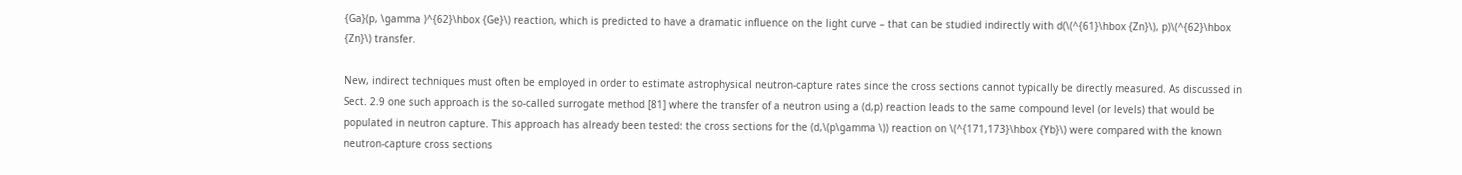{Ga}(p, \gamma )^{62}\hbox {Ge}\) reaction, which is predicted to have a dramatic influence on the light curve – that can be studied indirectly with d(\(^{61}\hbox {Zn}\), p)\(^{62}\hbox {Zn}\) transfer.

New, indirect techniques must often be employed in order to estimate astrophysical neutron-capture rates since the cross sections cannot typically be directly measured. As discussed in Sect. 2.9 one such approach is the so-called surrogate method [81] where the transfer of a neutron using a (d,p) reaction leads to the same compound level (or levels) that would be populated in neutron capture. This approach has already been tested: the cross sections for the (d,\(p\gamma \)) reaction on \(^{171,173}\hbox {Yb}\) were compared with the known neutron-capture cross sections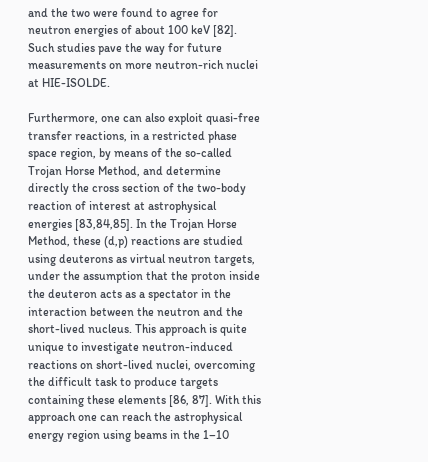and the two were found to agree for neutron energies of about 100 keV [82]. Such studies pave the way for future measurements on more neutron-rich nuclei at HIE-ISOLDE.

Furthermore, one can also exploit quasi-free transfer reactions, in a restricted phase space region, by means of the so-called Trojan Horse Method, and determine directly the cross section of the two-body reaction of interest at astrophysical energies [83,84,85]. In the Trojan Horse Method, these (d,p) reactions are studied using deuterons as virtual neutron targets, under the assumption that the proton inside the deuteron acts as a spectator in the interaction between the neutron and the short-lived nucleus. This approach is quite unique to investigate neutron-induced reactions on short-lived nuclei, overcoming the difficult task to produce targets containing these elements [86, 87]. With this approach one can reach the astrophysical energy region using beams in the 1–10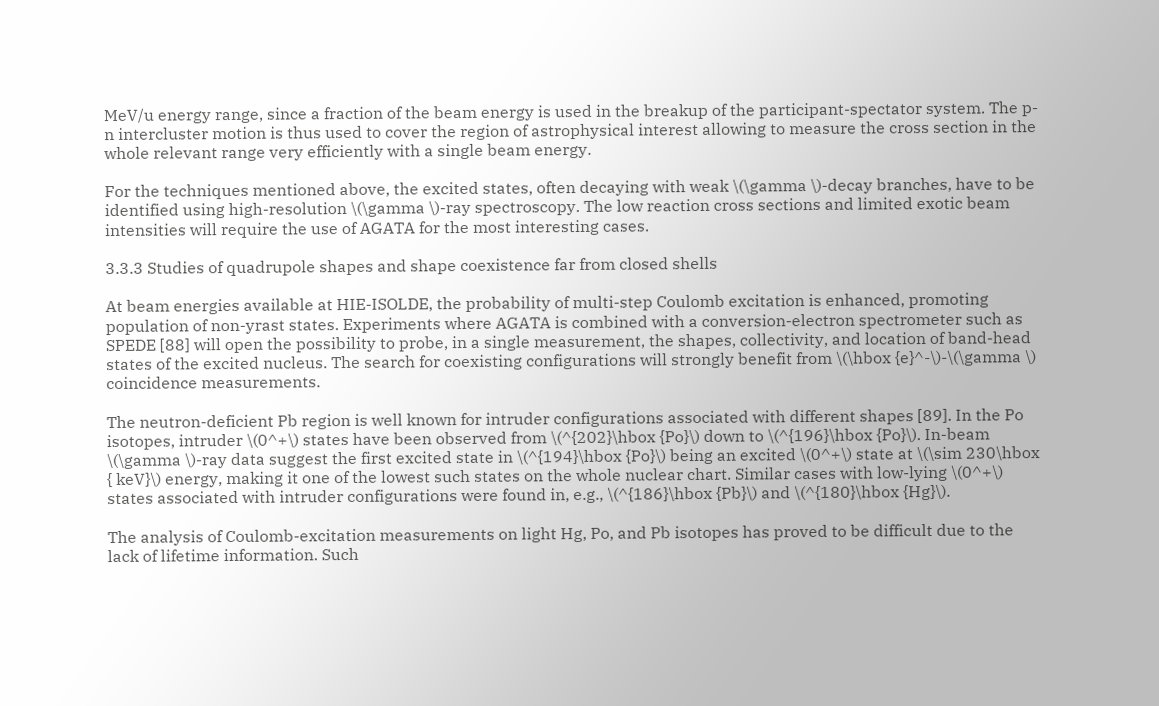MeV/u energy range, since a fraction of the beam energy is used in the breakup of the participant-spectator system. The p-n intercluster motion is thus used to cover the region of astrophysical interest allowing to measure the cross section in the whole relevant range very efficiently with a single beam energy.

For the techniques mentioned above, the excited states, often decaying with weak \(\gamma \)-decay branches, have to be identified using high-resolution \(\gamma \)-ray spectroscopy. The low reaction cross sections and limited exotic beam intensities will require the use of AGATA for the most interesting cases.

3.3.3 Studies of quadrupole shapes and shape coexistence far from closed shells

At beam energies available at HIE-ISOLDE, the probability of multi-step Coulomb excitation is enhanced, promoting population of non-yrast states. Experiments where AGATA is combined with a conversion-electron spectrometer such as SPEDE [88] will open the possibility to probe, in a single measurement, the shapes, collectivity, and location of band-head states of the excited nucleus. The search for coexisting configurations will strongly benefit from \(\hbox {e}^-\)-\(\gamma \) coincidence measurements.

The neutron-deficient Pb region is well known for intruder configurations associated with different shapes [89]. In the Po isotopes, intruder \(0^+\) states have been observed from \(^{202}\hbox {Po}\) down to \(^{196}\hbox {Po}\). In-beam \(\gamma \)-ray data suggest the first excited state in \(^{194}\hbox {Po}\) being an excited \(0^+\) state at \(\sim 230\hbox { keV}\) energy, making it one of the lowest such states on the whole nuclear chart. Similar cases with low-lying \(0^+\) states associated with intruder configurations were found in, e.g., \(^{186}\hbox {Pb}\) and \(^{180}\hbox {Hg}\).

The analysis of Coulomb-excitation measurements on light Hg, Po, and Pb isotopes has proved to be difficult due to the lack of lifetime information. Such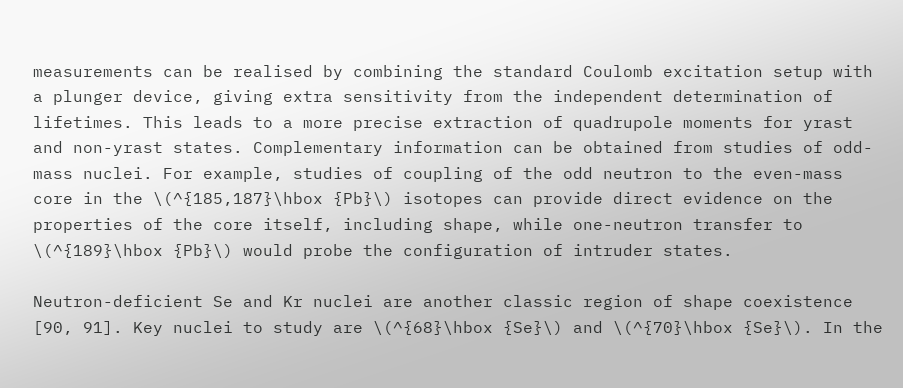measurements can be realised by combining the standard Coulomb excitation setup with a plunger device, giving extra sensitivity from the independent determination of lifetimes. This leads to a more precise extraction of quadrupole moments for yrast and non-yrast states. Complementary information can be obtained from studies of odd-mass nuclei. For example, studies of coupling of the odd neutron to the even-mass core in the \(^{185,187}\hbox {Pb}\) isotopes can provide direct evidence on the properties of the core itself, including shape, while one-neutron transfer to \(^{189}\hbox {Pb}\) would probe the configuration of intruder states.

Neutron-deficient Se and Kr nuclei are another classic region of shape coexistence [90, 91]. Key nuclei to study are \(^{68}\hbox {Se}\) and \(^{70}\hbox {Se}\). In the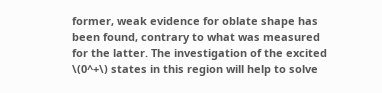former, weak evidence for oblate shape has been found, contrary to what was measured for the latter. The investigation of the excited \(0^+\) states in this region will help to solve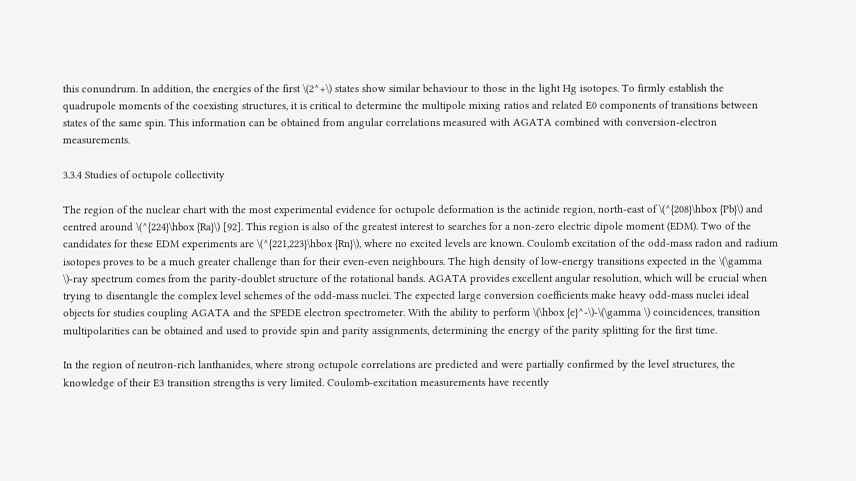this conundrum. In addition, the energies of the first \(2^+\) states show similar behaviour to those in the light Hg isotopes. To firmly establish the quadrupole moments of the coexisting structures, it is critical to determine the multipole mixing ratios and related E0 components of transitions between states of the same spin. This information can be obtained from angular correlations measured with AGATA combined with conversion-electron measurements.

3.3.4 Studies of octupole collectivity

The region of the nuclear chart with the most experimental evidence for octupole deformation is the actinide region, north-east of \(^{208}\hbox {Pb}\) and centred around \(^{224}\hbox {Ra}\) [92]. This region is also of the greatest interest to searches for a non-zero electric dipole moment (EDM). Two of the candidates for these EDM experiments are \(^{221,223}\hbox {Rn}\), where no excited levels are known. Coulomb excitation of the odd-mass radon and radium isotopes proves to be a much greater challenge than for their even-even neighbours. The high density of low-energy transitions expected in the \(\gamma \)-ray spectrum comes from the parity-doublet structure of the rotational bands. AGATA provides excellent angular resolution, which will be crucial when trying to disentangle the complex level schemes of the odd-mass nuclei. The expected large conversion coefficients make heavy odd-mass nuclei ideal objects for studies coupling AGATA and the SPEDE electron spectrometer. With the ability to perform \(\hbox {e}^-\)-\(\gamma \) coincidences, transition multipolarities can be obtained and used to provide spin and parity assignments, determining the energy of the parity splitting for the first time.

In the region of neutron-rich lanthanides, where strong octupole correlations are predicted and were partially confirmed by the level structures, the knowledge of their E3 transition strengths is very limited. Coulomb-excitation measurements have recently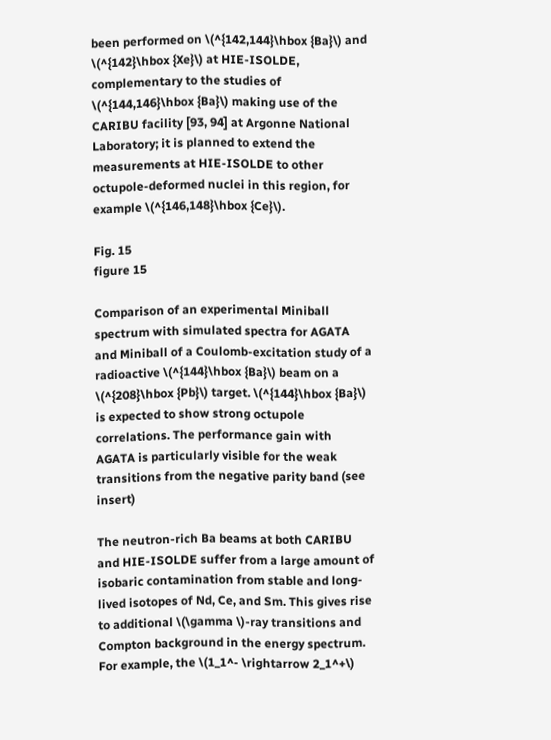been performed on \(^{142,144}\hbox {Ba}\) and \(^{142}\hbox {Xe}\) at HIE-ISOLDE, complementary to the studies of \(^{144,146}\hbox {Ba}\) making use of the CARIBU facility [93, 94] at Argonne National Laboratory; it is planned to extend the measurements at HIE-ISOLDE to other octupole-deformed nuclei in this region, for example \(^{146,148}\hbox {Ce}\).

Fig. 15
figure 15

Comparison of an experimental Miniball spectrum with simulated spectra for AGATA and Miniball of a Coulomb-excitation study of a radioactive \(^{144}\hbox {Ba}\) beam on a \(^{208}\hbox {Pb}\) target. \(^{144}\hbox {Ba}\) is expected to show strong octupole correlations. The performance gain with AGATA is particularly visible for the weak transitions from the negative parity band (see insert)

The neutron-rich Ba beams at both CARIBU and HIE-ISOLDE suffer from a large amount of isobaric contamination from stable and long-lived isotopes of Nd, Ce, and Sm. This gives rise to additional \(\gamma \)-ray transitions and Compton background in the energy spectrum. For example, the \(1_1^- \rightarrow 2_1^+\)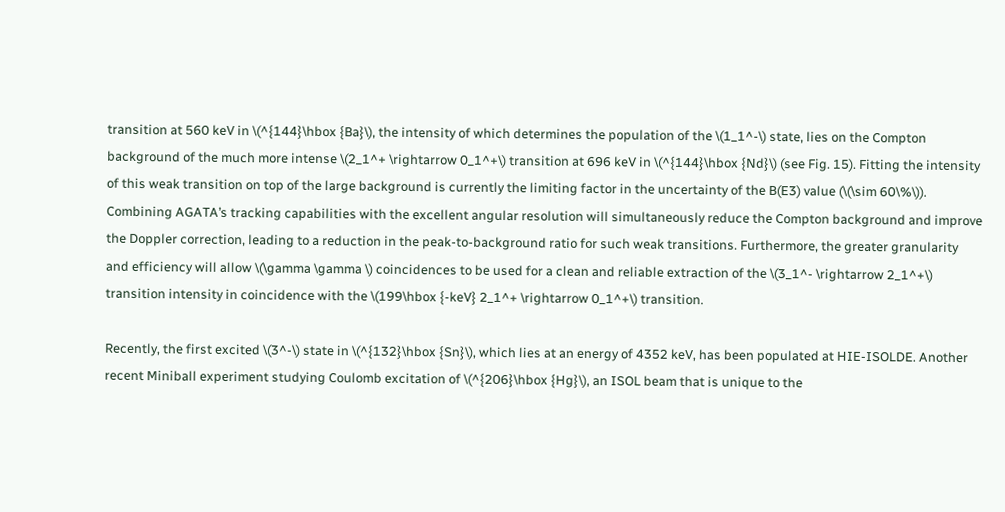transition at 560 keV in \(^{144}\hbox {Ba}\), the intensity of which determines the population of the \(1_1^-\) state, lies on the Compton background of the much more intense \(2_1^+ \rightarrow 0_1^+\) transition at 696 keV in \(^{144}\hbox {Nd}\) (see Fig. 15). Fitting the intensity of this weak transition on top of the large background is currently the limiting factor in the uncertainty of the B(E3) value (\(\sim 60\%\)). Combining AGATA’s tracking capabilities with the excellent angular resolution will simultaneously reduce the Compton background and improve the Doppler correction, leading to a reduction in the peak-to-background ratio for such weak transitions. Furthermore, the greater granularity and efficiency will allow \(\gamma \gamma \) coincidences to be used for a clean and reliable extraction of the \(3_1^- \rightarrow 2_1^+\) transition intensity in coincidence with the \(199\hbox {-keV} 2_1^+ \rightarrow 0_1^+\) transition.

Recently, the first excited \(3^-\) state in \(^{132}\hbox {Sn}\), which lies at an energy of 4352 keV, has been populated at HIE-ISOLDE. Another recent Miniball experiment studying Coulomb excitation of \(^{206}\hbox {Hg}\), an ISOL beam that is unique to the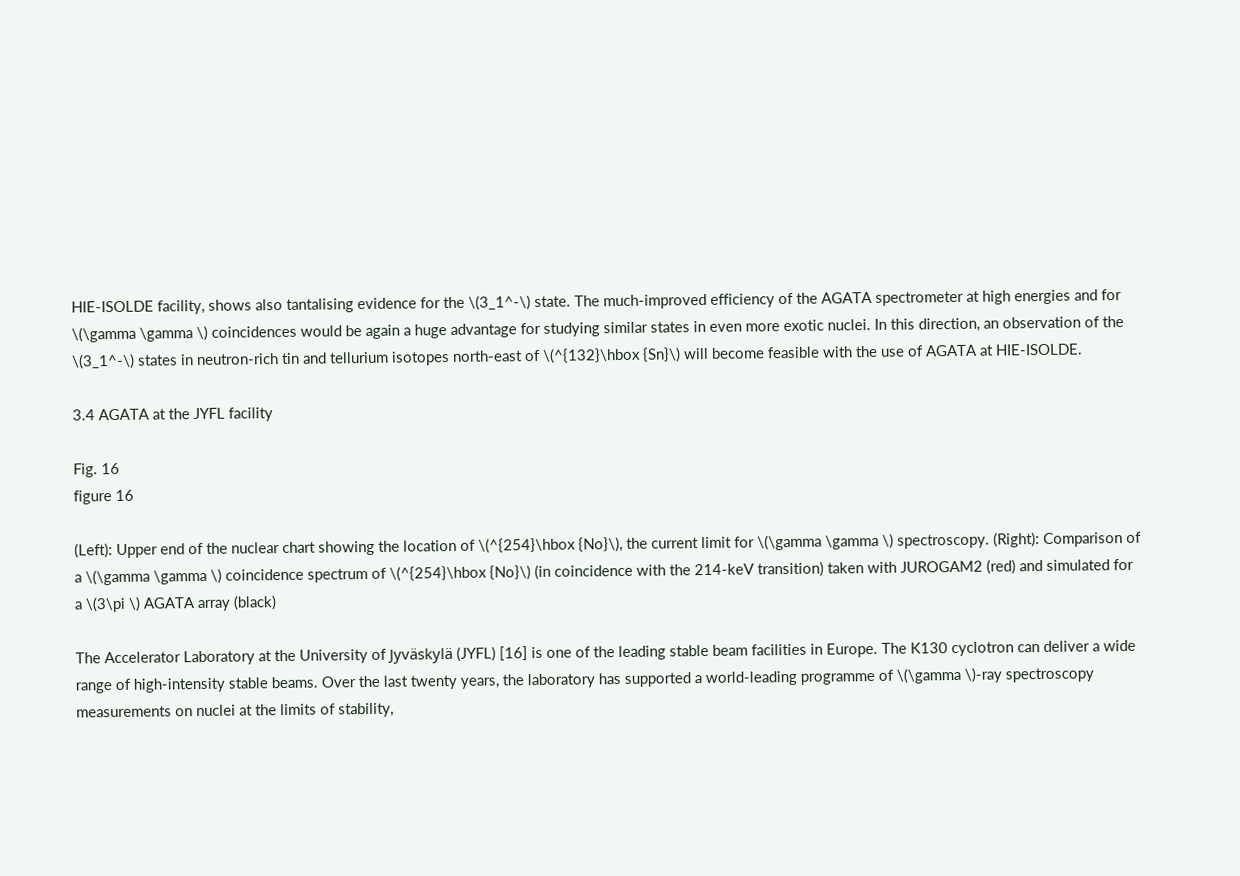HIE-ISOLDE facility, shows also tantalising evidence for the \(3_1^-\) state. The much-improved efficiency of the AGATA spectrometer at high energies and for \(\gamma \gamma \) coincidences would be again a huge advantage for studying similar states in even more exotic nuclei. In this direction, an observation of the \(3_1^-\) states in neutron-rich tin and tellurium isotopes north-east of \(^{132}\hbox {Sn}\) will become feasible with the use of AGATA at HIE-ISOLDE.

3.4 AGATA at the JYFL facility

Fig. 16
figure 16

(Left): Upper end of the nuclear chart showing the location of \(^{254}\hbox {No}\), the current limit for \(\gamma \gamma \) spectroscopy. (Right): Comparison of a \(\gamma \gamma \) coincidence spectrum of \(^{254}\hbox {No}\) (in coincidence with the 214-keV transition) taken with JUROGAM2 (red) and simulated for a \(3\pi \) AGATA array (black)

The Accelerator Laboratory at the University of Jyväskylä (JYFL) [16] is one of the leading stable beam facilities in Europe. The K130 cyclotron can deliver a wide range of high-intensity stable beams. Over the last twenty years, the laboratory has supported a world-leading programme of \(\gamma \)-ray spectroscopy measurements on nuclei at the limits of stability,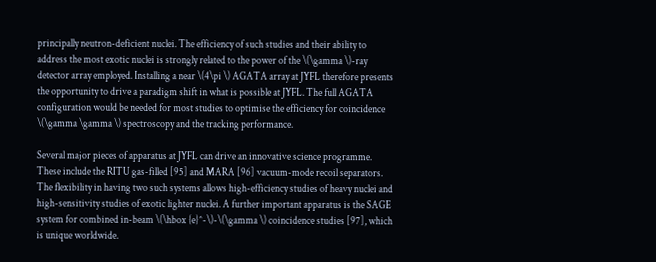principally neutron-deficient nuclei. The efficiency of such studies and their ability to address the most exotic nuclei is strongly related to the power of the \(\gamma \)-ray detector array employed. Installing a near \(4\pi \) AGATA array at JYFL therefore presents the opportunity to drive a paradigm shift in what is possible at JYFL. The full AGATA configuration would be needed for most studies to optimise the efficiency for coincidence \(\gamma \gamma \) spectroscopy and the tracking performance.

Several major pieces of apparatus at JYFL can drive an innovative science programme. These include the RITU gas-filled [95] and MARA [96] vacuum-mode recoil separators. The flexibility in having two such systems allows high-efficiency studies of heavy nuclei and high-sensitivity studies of exotic lighter nuclei. A further important apparatus is the SAGE system for combined in-beam \(\hbox {e}^-\)-\(\gamma \) coincidence studies [97], which is unique worldwide.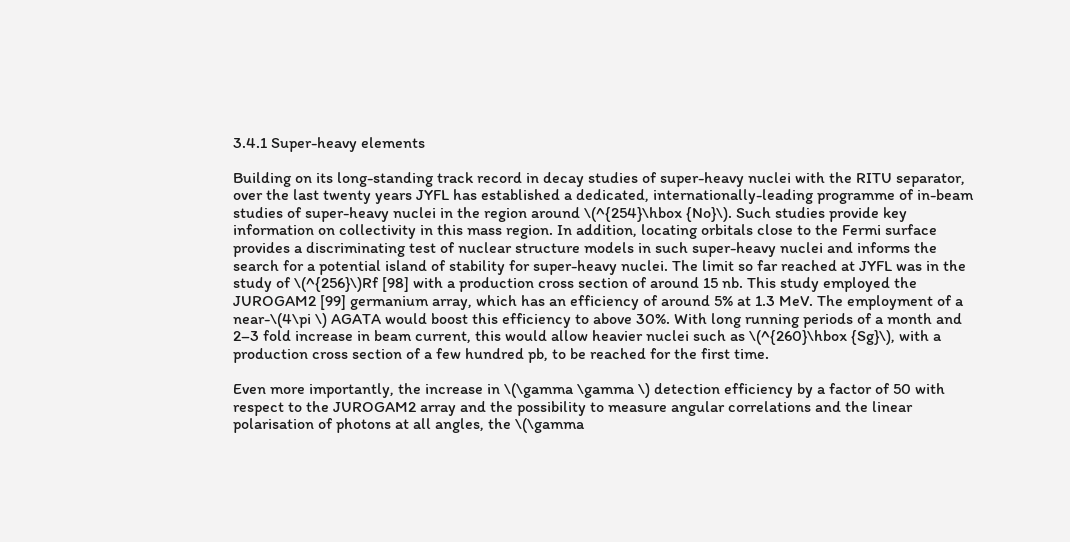3.4.1 Super-heavy elements

Building on its long-standing track record in decay studies of super-heavy nuclei with the RITU separator, over the last twenty years JYFL has established a dedicated, internationally-leading programme of in-beam studies of super-heavy nuclei in the region around \(^{254}\hbox {No}\). Such studies provide key information on collectivity in this mass region. In addition, locating orbitals close to the Fermi surface provides a discriminating test of nuclear structure models in such super-heavy nuclei and informs the search for a potential island of stability for super-heavy nuclei. The limit so far reached at JYFL was in the study of \(^{256}\)Rf [98] with a production cross section of around 15 nb. This study employed the JUROGAM2 [99] germanium array, which has an efficiency of around 5% at 1.3 MeV. The employment of a near-\(4\pi \) AGATA would boost this efficiency to above 30%. With long running periods of a month and 2–3 fold increase in beam current, this would allow heavier nuclei such as \(^{260}\hbox {Sg}\), with a production cross section of a few hundred pb, to be reached for the first time.

Even more importantly, the increase in \(\gamma \gamma \) detection efficiency by a factor of 50 with respect to the JUROGAM2 array and the possibility to measure angular correlations and the linear polarisation of photons at all angles, the \(\gamma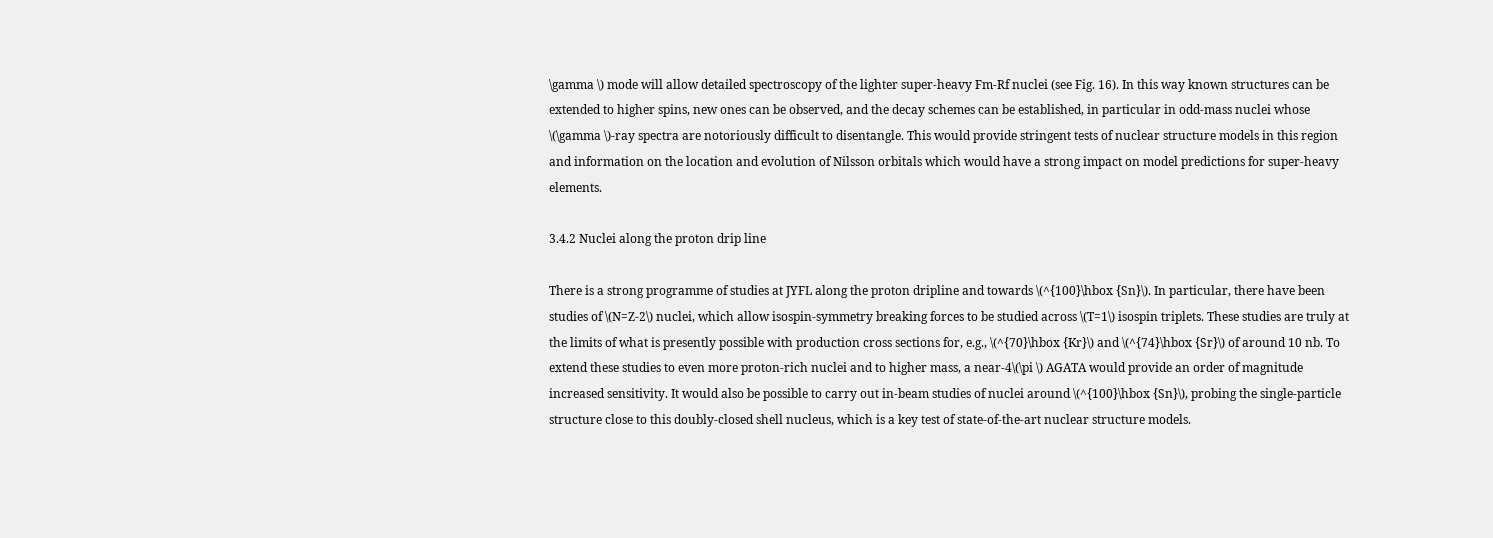\gamma \) mode will allow detailed spectroscopy of the lighter super-heavy Fm-Rf nuclei (see Fig. 16). In this way known structures can be extended to higher spins, new ones can be observed, and the decay schemes can be established, in particular in odd-mass nuclei whose \(\gamma \)-ray spectra are notoriously difficult to disentangle. This would provide stringent tests of nuclear structure models in this region and information on the location and evolution of Nilsson orbitals which would have a strong impact on model predictions for super-heavy elements.

3.4.2 Nuclei along the proton drip line

There is a strong programme of studies at JYFL along the proton dripline and towards \(^{100}\hbox {Sn}\). In particular, there have been studies of \(N=Z-2\) nuclei, which allow isospin-symmetry breaking forces to be studied across \(T=1\) isospin triplets. These studies are truly at the limits of what is presently possible with production cross sections for, e.g., \(^{70}\hbox {Kr}\) and \(^{74}\hbox {Sr}\) of around 10 nb. To extend these studies to even more proton-rich nuclei and to higher mass, a near-4\(\pi \) AGATA would provide an order of magnitude increased sensitivity. It would also be possible to carry out in-beam studies of nuclei around \(^{100}\hbox {Sn}\), probing the single-particle structure close to this doubly-closed shell nucleus, which is a key test of state-of-the-art nuclear structure models.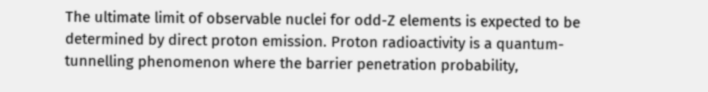The ultimate limit of observable nuclei for odd-Z elements is expected to be determined by direct proton emission. Proton radioactivity is a quantum-tunnelling phenomenon where the barrier penetration probability,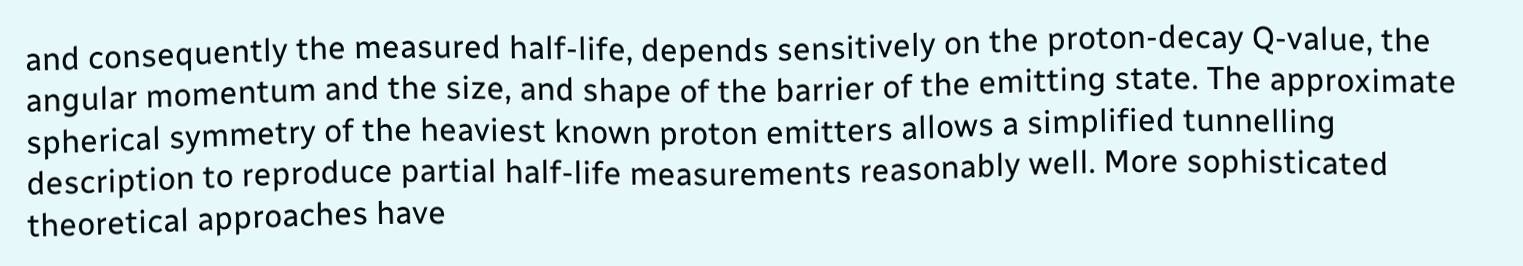and consequently the measured half-life, depends sensitively on the proton-decay Q-value, the angular momentum and the size, and shape of the barrier of the emitting state. The approximate spherical symmetry of the heaviest known proton emitters allows a simplified tunnelling description to reproduce partial half-life measurements reasonably well. More sophisticated theoretical approaches have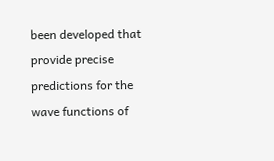been developed that provide precise predictions for the wave functions of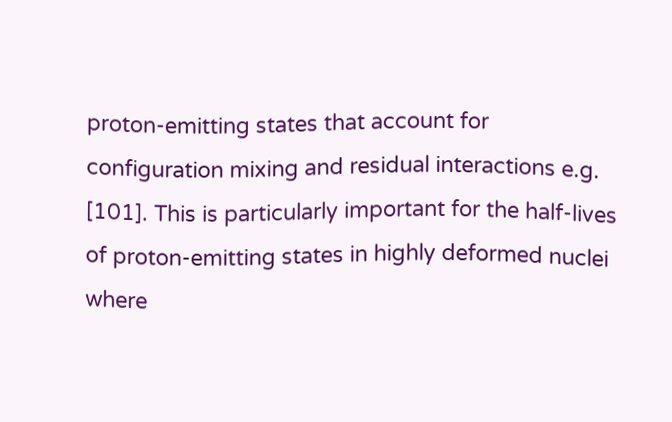proton-emitting states that account for configuration mixing and residual interactions e.g. [101]. This is particularly important for the half-lives of proton-emitting states in highly deformed nuclei where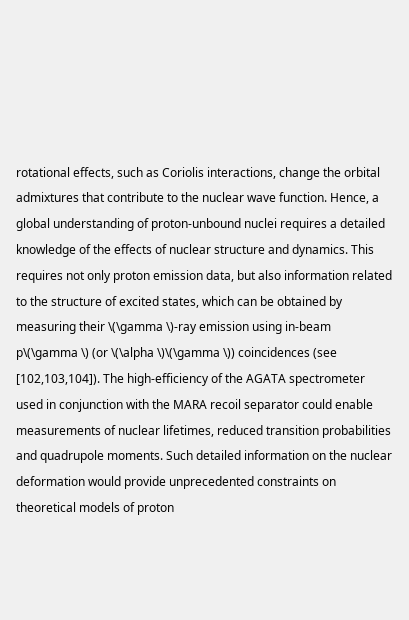rotational effects, such as Coriolis interactions, change the orbital admixtures that contribute to the nuclear wave function. Hence, a global understanding of proton-unbound nuclei requires a detailed knowledge of the effects of nuclear structure and dynamics. This requires not only proton emission data, but also information related to the structure of excited states, which can be obtained by measuring their \(\gamma \)-ray emission using in-beam p\(\gamma \) (or \(\alpha \)\(\gamma \)) coincidences (see [102,103,104]). The high-efficiency of the AGATA spectrometer used in conjunction with the MARA recoil separator could enable measurements of nuclear lifetimes, reduced transition probabilities and quadrupole moments. Such detailed information on the nuclear deformation would provide unprecedented constraints on theoretical models of proton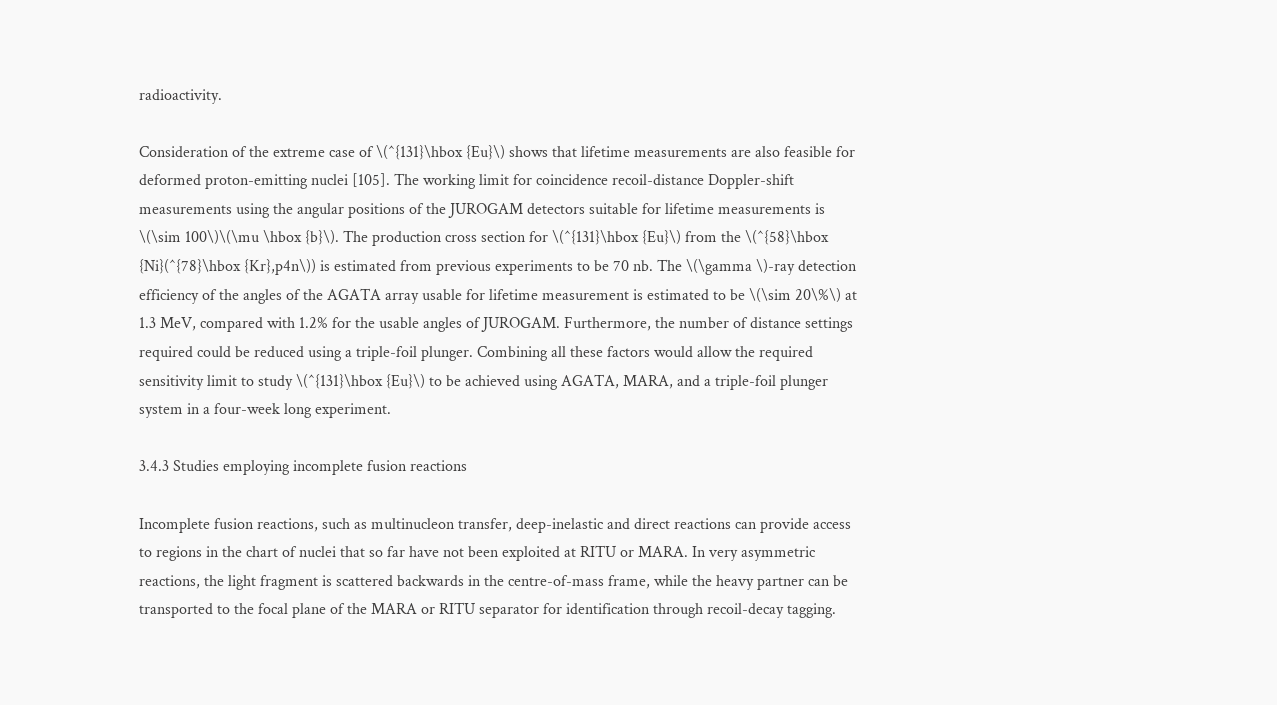radioactivity.

Consideration of the extreme case of \(^{131}\hbox {Eu}\) shows that lifetime measurements are also feasible for deformed proton-emitting nuclei [105]. The working limit for coincidence recoil-distance Doppler-shift measurements using the angular positions of the JUROGAM detectors suitable for lifetime measurements is \(\sim 100\)\(\mu \hbox {b}\). The production cross section for \(^{131}\hbox {Eu}\) from the \(^{58}\hbox {Ni}(^{78}\hbox {Kr},p4n\)) is estimated from previous experiments to be 70 nb. The \(\gamma \)-ray detection efficiency of the angles of the AGATA array usable for lifetime measurement is estimated to be \(\sim 20\%\) at 1.3 MeV, compared with 1.2% for the usable angles of JUROGAM. Furthermore, the number of distance settings required could be reduced using a triple-foil plunger. Combining all these factors would allow the required sensitivity limit to study \(^{131}\hbox {Eu}\) to be achieved using AGATA, MARA, and a triple-foil plunger system in a four-week long experiment.

3.4.3 Studies employing incomplete fusion reactions

Incomplete fusion reactions, such as multinucleon transfer, deep-inelastic and direct reactions can provide access to regions in the chart of nuclei that so far have not been exploited at RITU or MARA. In very asymmetric reactions, the light fragment is scattered backwards in the centre-of-mass frame, while the heavy partner can be transported to the focal plane of the MARA or RITU separator for identification through recoil-decay tagging.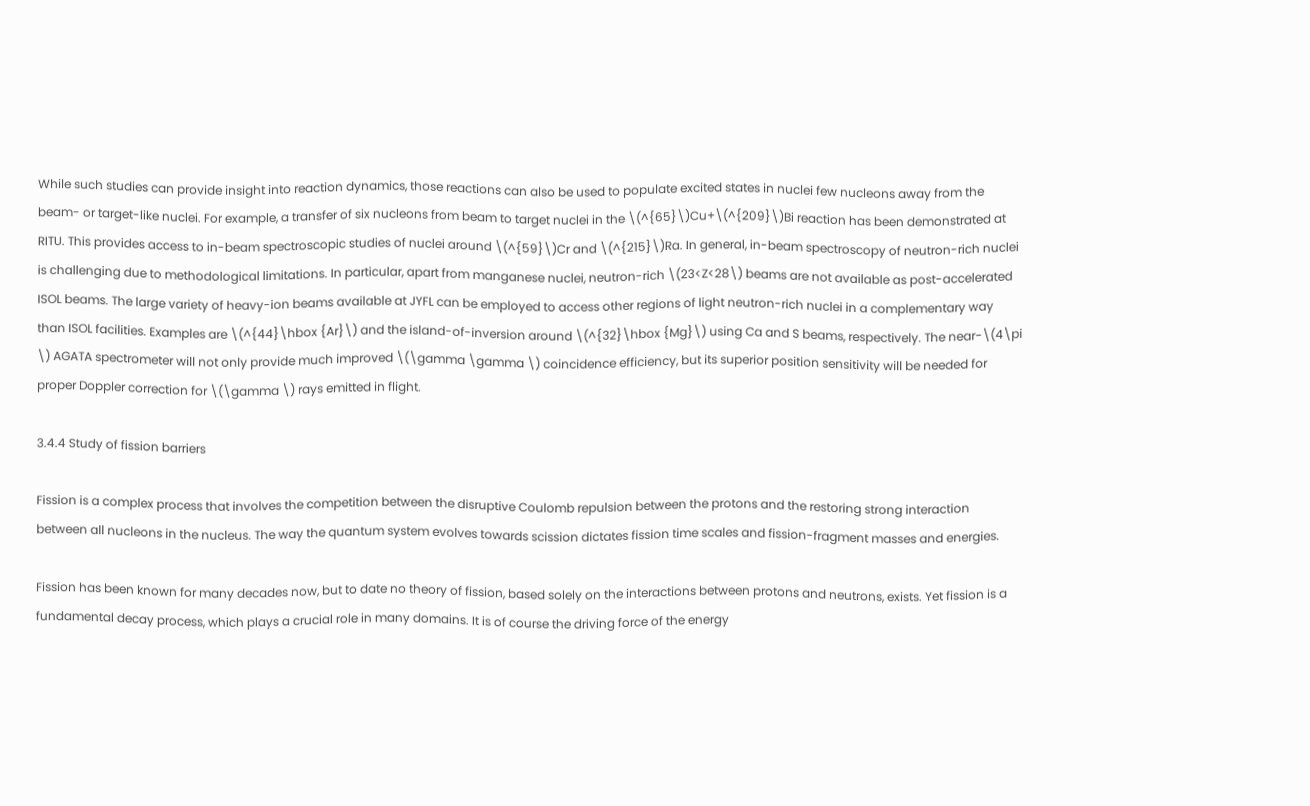While such studies can provide insight into reaction dynamics, those reactions can also be used to populate excited states in nuclei few nucleons away from the beam- or target-like nuclei. For example, a transfer of six nucleons from beam to target nuclei in the \(^{65}\)Cu+\(^{209}\)Bi reaction has been demonstrated at RITU. This provides access to in-beam spectroscopic studies of nuclei around \(^{59}\)Cr and \(^{215}\)Ra. In general, in-beam spectroscopy of neutron-rich nuclei is challenging due to methodological limitations. In particular, apart from manganese nuclei, neutron-rich \(23<Z<28\) beams are not available as post-accelerated ISOL beams. The large variety of heavy-ion beams available at JYFL can be employed to access other regions of light neutron-rich nuclei in a complementary way than ISOL facilities. Examples are \(^{44}\hbox {Ar}\) and the island-of-inversion around \(^{32}\hbox {Mg}\) using Ca and S beams, respectively. The near-\(4\pi \) AGATA spectrometer will not only provide much improved \(\gamma \gamma \) coincidence efficiency, but its superior position sensitivity will be needed for proper Doppler correction for \(\gamma \) rays emitted in flight.

3.4.4 Study of fission barriers

Fission is a complex process that involves the competition between the disruptive Coulomb repulsion between the protons and the restoring strong interaction between all nucleons in the nucleus. The way the quantum system evolves towards scission dictates fission time scales and fission-fragment masses and energies.

Fission has been known for many decades now, but to date no theory of fission, based solely on the interactions between protons and neutrons, exists. Yet fission is a fundamental decay process, which plays a crucial role in many domains. It is of course the driving force of the energy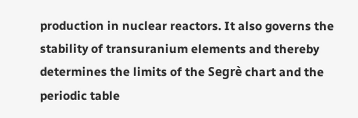production in nuclear reactors. It also governs the stability of transuranium elements and thereby determines the limits of the Segrè chart and the periodic table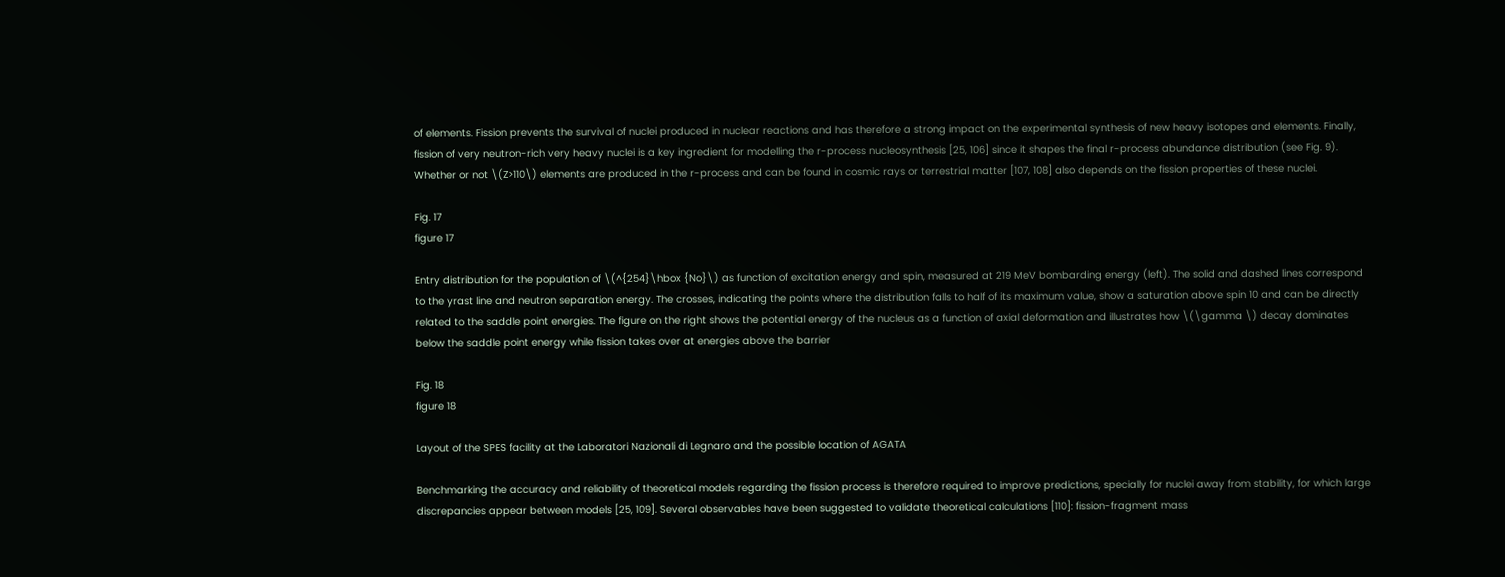of elements. Fission prevents the survival of nuclei produced in nuclear reactions and has therefore a strong impact on the experimental synthesis of new heavy isotopes and elements. Finally, fission of very neutron-rich very heavy nuclei is a key ingredient for modelling the r-process nucleosynthesis [25, 106] since it shapes the final r-process abundance distribution (see Fig. 9). Whether or not \(Z>110\) elements are produced in the r-process and can be found in cosmic rays or terrestrial matter [107, 108] also depends on the fission properties of these nuclei.

Fig. 17
figure 17

Entry distribution for the population of \(^{254}\hbox {No}\) as function of excitation energy and spin, measured at 219 MeV bombarding energy (left). The solid and dashed lines correspond to the yrast line and neutron separation energy. The crosses, indicating the points where the distribution falls to half of its maximum value, show a saturation above spin 10 and can be directly related to the saddle point energies. The figure on the right shows the potential energy of the nucleus as a function of axial deformation and illustrates how \(\gamma \) decay dominates below the saddle point energy while fission takes over at energies above the barrier

Fig. 18
figure 18

Layout of the SPES facility at the Laboratori Nazionali di Legnaro and the possible location of AGATA

Benchmarking the accuracy and reliability of theoretical models regarding the fission process is therefore required to improve predictions, specially for nuclei away from stability, for which large discrepancies appear between models [25, 109]. Several observables have been suggested to validate theoretical calculations [110]: fission-fragment mass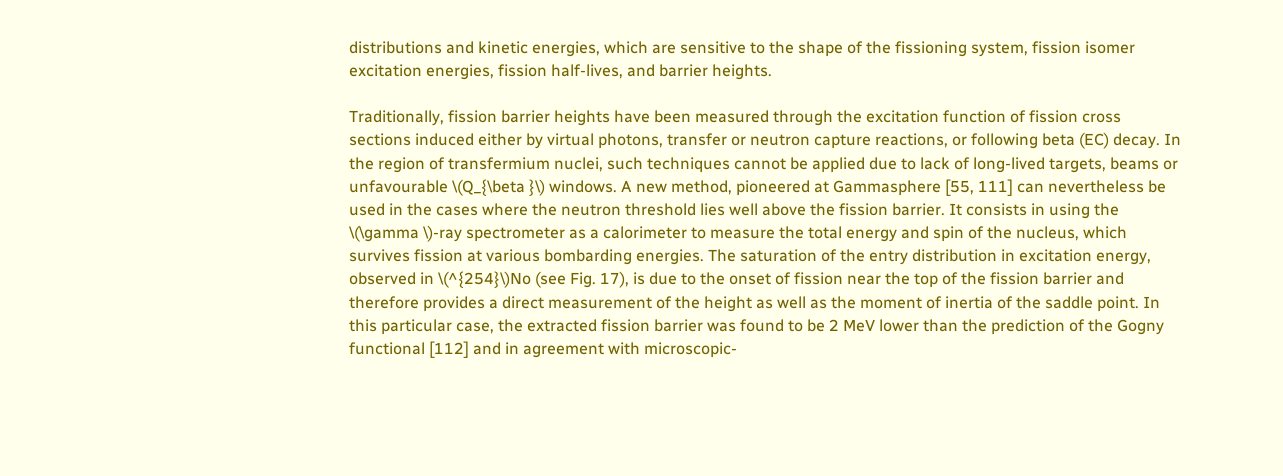distributions and kinetic energies, which are sensitive to the shape of the fissioning system, fission isomer excitation energies, fission half-lives, and barrier heights.

Traditionally, fission barrier heights have been measured through the excitation function of fission cross sections induced either by virtual photons, transfer or neutron capture reactions, or following beta (EC) decay. In the region of transfermium nuclei, such techniques cannot be applied due to lack of long-lived targets, beams or unfavourable \(Q_{\beta }\) windows. A new method, pioneered at Gammasphere [55, 111] can nevertheless be used in the cases where the neutron threshold lies well above the fission barrier. It consists in using the \(\gamma \)-ray spectrometer as a calorimeter to measure the total energy and spin of the nucleus, which survives fission at various bombarding energies. The saturation of the entry distribution in excitation energy, observed in \(^{254}\)No (see Fig. 17), is due to the onset of fission near the top of the fission barrier and therefore provides a direct measurement of the height as well as the moment of inertia of the saddle point. In this particular case, the extracted fission barrier was found to be 2 MeV lower than the prediction of the Gogny functional [112] and in agreement with microscopic-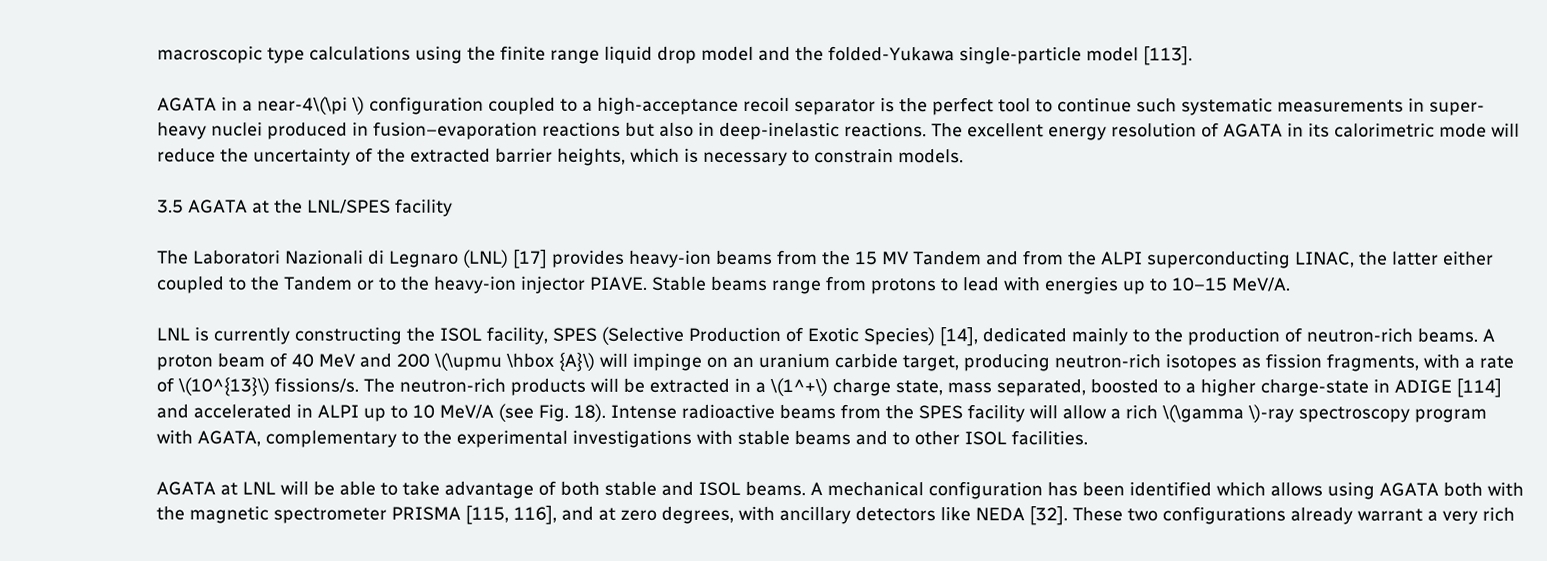macroscopic type calculations using the finite range liquid drop model and the folded-Yukawa single-particle model [113].

AGATA in a near-4\(\pi \) configuration coupled to a high-acceptance recoil separator is the perfect tool to continue such systematic measurements in super-heavy nuclei produced in fusion–evaporation reactions but also in deep-inelastic reactions. The excellent energy resolution of AGATA in its calorimetric mode will reduce the uncertainty of the extracted barrier heights, which is necessary to constrain models.

3.5 AGATA at the LNL/SPES facility

The Laboratori Nazionali di Legnaro (LNL) [17] provides heavy-ion beams from the 15 MV Tandem and from the ALPI superconducting LINAC, the latter either coupled to the Tandem or to the heavy-ion injector PIAVE. Stable beams range from protons to lead with energies up to 10–15 MeV/A.

LNL is currently constructing the ISOL facility, SPES (Selective Production of Exotic Species) [14], dedicated mainly to the production of neutron-rich beams. A proton beam of 40 MeV and 200 \(\upmu \hbox {A}\) will impinge on an uranium carbide target, producing neutron-rich isotopes as fission fragments, with a rate of \(10^{13}\) fissions/s. The neutron-rich products will be extracted in a \(1^+\) charge state, mass separated, boosted to a higher charge-state in ADIGE [114] and accelerated in ALPI up to 10 MeV/A (see Fig. 18). Intense radioactive beams from the SPES facility will allow a rich \(\gamma \)-ray spectroscopy program with AGATA, complementary to the experimental investigations with stable beams and to other ISOL facilities.

AGATA at LNL will be able to take advantage of both stable and ISOL beams. A mechanical configuration has been identified which allows using AGATA both with the magnetic spectrometer PRISMA [115, 116], and at zero degrees, with ancillary detectors like NEDA [32]. These two configurations already warrant a very rich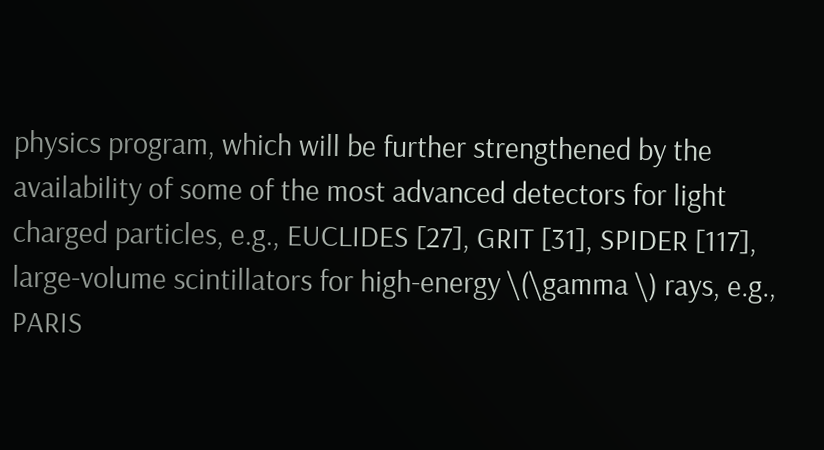physics program, which will be further strengthened by the availability of some of the most advanced detectors for light charged particles, e.g., EUCLIDES [27], GRIT [31], SPIDER [117], large-volume scintillators for high-energy \(\gamma \) rays, e.g., PARIS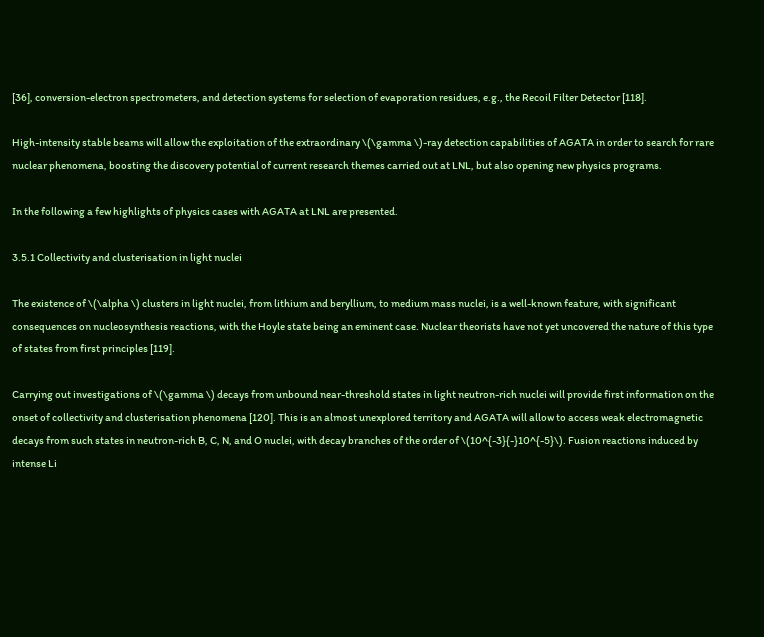[36], conversion-electron spectrometers, and detection systems for selection of evaporation residues, e.g., the Recoil Filter Detector [118].

High-intensity stable beams will allow the exploitation of the extraordinary \(\gamma \)-ray detection capabilities of AGATA in order to search for rare nuclear phenomena, boosting the discovery potential of current research themes carried out at LNL, but also opening new physics programs.

In the following a few highlights of physics cases with AGATA at LNL are presented.

3.5.1 Collectivity and clusterisation in light nuclei

The existence of \(\alpha \) clusters in light nuclei, from lithium and beryllium, to medium mass nuclei, is a well-known feature, with significant consequences on nucleosynthesis reactions, with the Hoyle state being an eminent case. Nuclear theorists have not yet uncovered the nature of this type of states from first principles [119].

Carrying out investigations of \(\gamma \) decays from unbound near-threshold states in light neutron-rich nuclei will provide first information on the onset of collectivity and clusterisation phenomena [120]. This is an almost unexplored territory and AGATA will allow to access weak electromagnetic decays from such states in neutron-rich B, C, N, and O nuclei, with decay branches of the order of \(10^{-3}{-}10^{-5}\). Fusion reactions induced by intense Li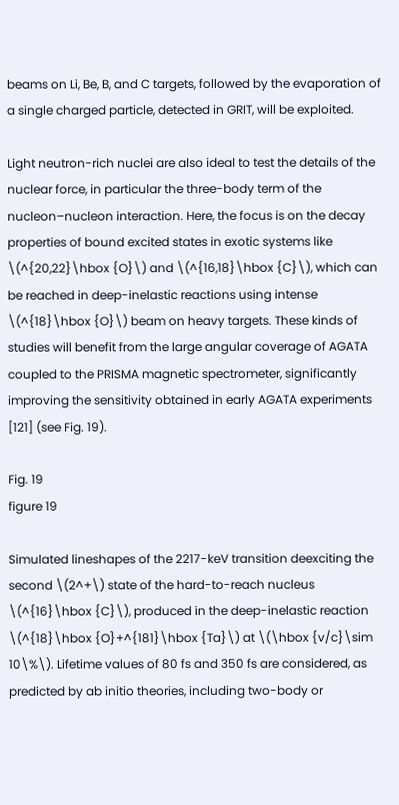beams on Li, Be, B, and C targets, followed by the evaporation of a single charged particle, detected in GRIT, will be exploited.

Light neutron-rich nuclei are also ideal to test the details of the nuclear force, in particular the three-body term of the nucleon–nucleon interaction. Here, the focus is on the decay properties of bound excited states in exotic systems like \(^{20,22}\hbox {O}\) and \(^{16,18}\hbox {C}\), which can be reached in deep-inelastic reactions using intense \(^{18}\hbox {O}\) beam on heavy targets. These kinds of studies will benefit from the large angular coverage of AGATA coupled to the PRISMA magnetic spectrometer, significantly improving the sensitivity obtained in early AGATA experiments [121] (see Fig. 19).

Fig. 19
figure 19

Simulated lineshapes of the 2217-keV transition deexciting the second \(2^+\) state of the hard-to-reach nucleus \(^{16}\hbox {C}\), produced in the deep-inelastic reaction \(^{18}\hbox {O}+^{181}\hbox {Ta}\) at \(\hbox {v/c}\sim 10\%\). Lifetime values of 80 fs and 350 fs are considered, as predicted by ab initio theories, including two-body or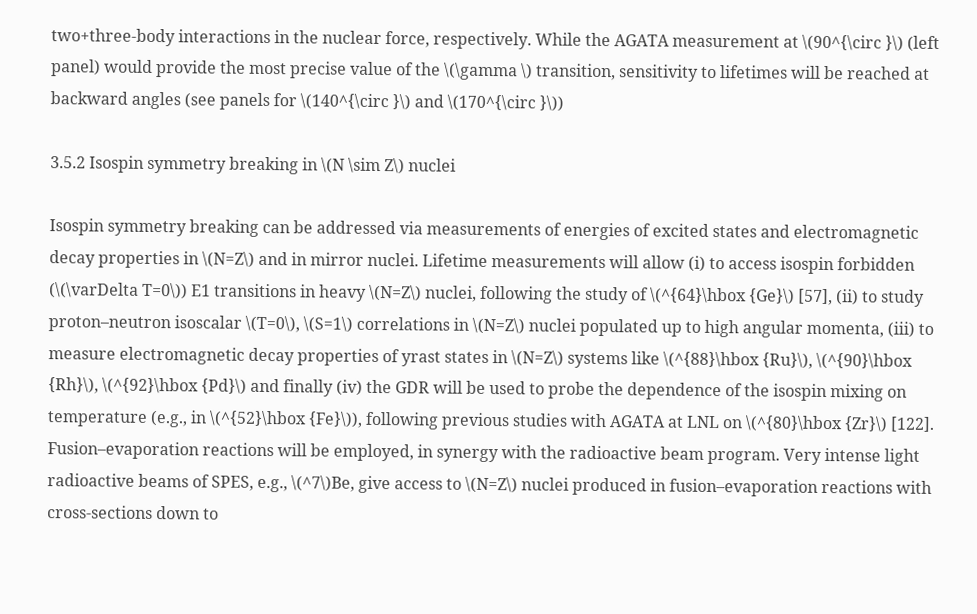two+three-body interactions in the nuclear force, respectively. While the AGATA measurement at \(90^{\circ }\) (left panel) would provide the most precise value of the \(\gamma \) transition, sensitivity to lifetimes will be reached at backward angles (see panels for \(140^{\circ }\) and \(170^{\circ }\))

3.5.2 Isospin symmetry breaking in \(N \sim Z\) nuclei

Isospin symmetry breaking can be addressed via measurements of energies of excited states and electromagnetic decay properties in \(N=Z\) and in mirror nuclei. Lifetime measurements will allow (i) to access isospin forbidden (\(\varDelta T=0\)) E1 transitions in heavy \(N=Z\) nuclei, following the study of \(^{64}\hbox {Ge}\) [57], (ii) to study proton–neutron isoscalar \(T=0\), \(S=1\) correlations in \(N=Z\) nuclei populated up to high angular momenta, (iii) to measure electromagnetic decay properties of yrast states in \(N=Z\) systems like \(^{88}\hbox {Ru}\), \(^{90}\hbox {Rh}\), \(^{92}\hbox {Pd}\) and finally (iv) the GDR will be used to probe the dependence of the isospin mixing on temperature (e.g., in \(^{52}\hbox {Fe}\)), following previous studies with AGATA at LNL on \(^{80}\hbox {Zr}\) [122]. Fusion–evaporation reactions will be employed, in synergy with the radioactive beam program. Very intense light radioactive beams of SPES, e.g., \(^7\)Be, give access to \(N=Z\) nuclei produced in fusion–evaporation reactions with cross-sections down to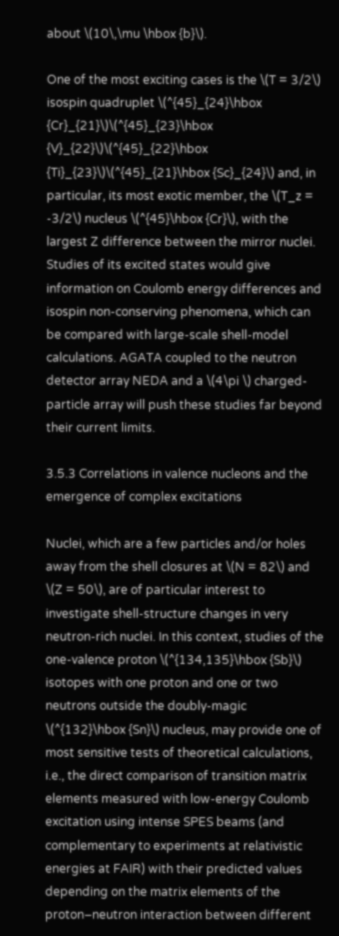about \(10\,\mu \hbox {b}\).

One of the most exciting cases is the \(T = 3/2\) isospin quadruplet \(^{45}_{24}\hbox {Cr}_{21}\)\(^{45}_{23}\hbox {V}_{22}\)\(^{45}_{22}\hbox {Ti}_{23}\)\(^{45}_{21}\hbox {Sc}_{24}\) and, in particular, its most exotic member, the \(T_z = -3/2\) nucleus \(^{45}\hbox {Cr}\), with the largest Z difference between the mirror nuclei. Studies of its excited states would give information on Coulomb energy differences and isospin non-conserving phenomena, which can be compared with large-scale shell-model calculations. AGATA coupled to the neutron detector array NEDA and a \(4\pi \) charged-particle array will push these studies far beyond their current limits.

3.5.3 Correlations in valence nucleons and the emergence of complex excitations

Nuclei, which are a few particles and/or holes away from the shell closures at \(N = 82\) and \(Z = 50\), are of particular interest to investigate shell-structure changes in very neutron-rich nuclei. In this context, studies of the one-valence proton \(^{134,135}\hbox {Sb}\) isotopes with one proton and one or two neutrons outside the doubly-magic \(^{132}\hbox {Sn}\) nucleus, may provide one of most sensitive tests of theoretical calculations, i.e., the direct comparison of transition matrix elements measured with low-energy Coulomb excitation using intense SPES beams (and complementary to experiments at relativistic energies at FAIR) with their predicted values depending on the matrix elements of the proton–neutron interaction between different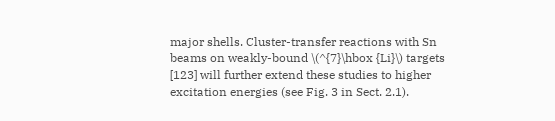major shells. Cluster-transfer reactions with Sn beams on weakly-bound \(^{7}\hbox {Li}\) targets [123] will further extend these studies to higher excitation energies (see Fig. 3 in Sect. 2.1).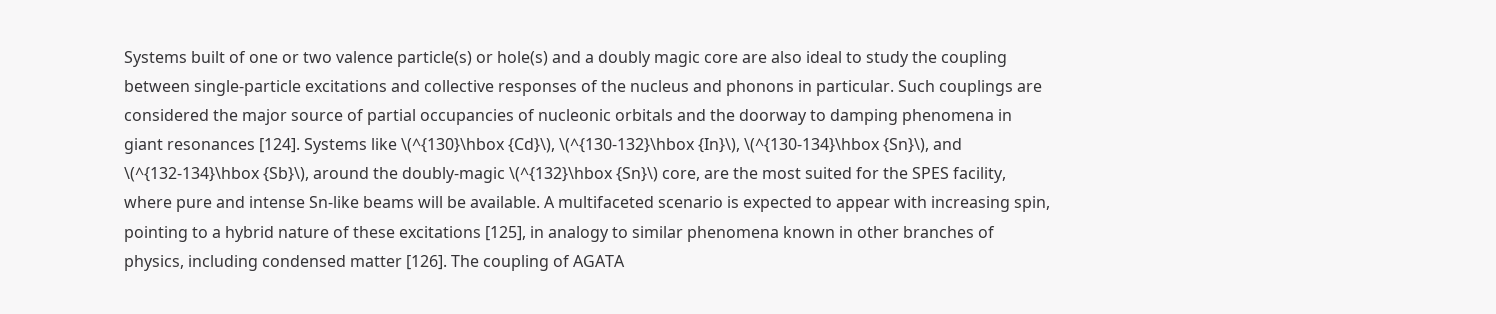Systems built of one or two valence particle(s) or hole(s) and a doubly magic core are also ideal to study the coupling between single-particle excitations and collective responses of the nucleus and phonons in particular. Such couplings are considered the major source of partial occupancies of nucleonic orbitals and the doorway to damping phenomena in giant resonances [124]. Systems like \(^{130}\hbox {Cd}\), \(^{130-132}\hbox {In}\), \(^{130-134}\hbox {Sn}\), and \(^{132-134}\hbox {Sb}\), around the doubly-magic \(^{132}\hbox {Sn}\) core, are the most suited for the SPES facility, where pure and intense Sn-like beams will be available. A multifaceted scenario is expected to appear with increasing spin, pointing to a hybrid nature of these excitations [125], in analogy to similar phenomena known in other branches of physics, including condensed matter [126]. The coupling of AGATA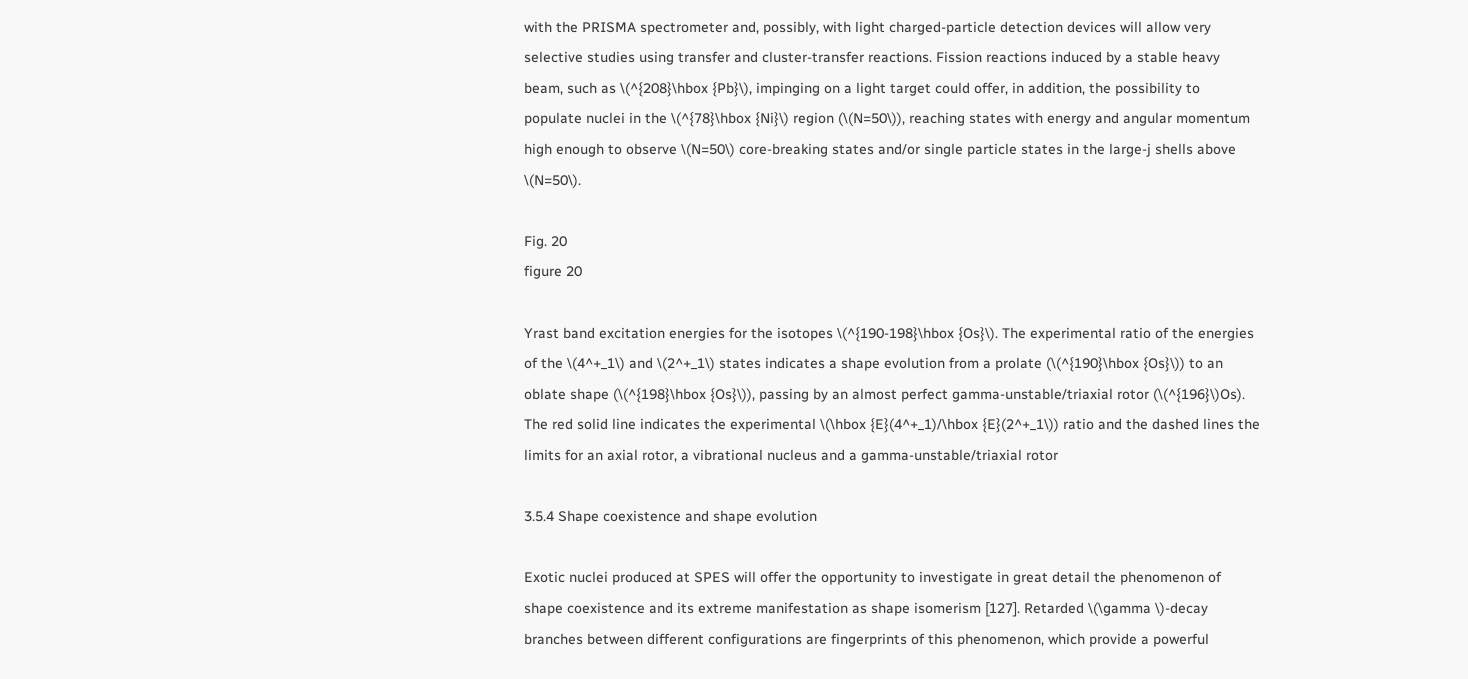with the PRISMA spectrometer and, possibly, with light charged-particle detection devices will allow very selective studies using transfer and cluster-transfer reactions. Fission reactions induced by a stable heavy beam, such as \(^{208}\hbox {Pb}\), impinging on a light target could offer, in addition, the possibility to populate nuclei in the \(^{78}\hbox {Ni}\) region (\(N=50\)), reaching states with energy and angular momentum high enough to observe \(N=50\) core-breaking states and/or single particle states in the large-j shells above \(N=50\).

Fig. 20
figure 20

Yrast band excitation energies for the isotopes \(^{190-198}\hbox {Os}\). The experimental ratio of the energies of the \(4^+_1\) and \(2^+_1\) states indicates a shape evolution from a prolate (\(^{190}\hbox {Os}\)) to an oblate shape (\(^{198}\hbox {Os}\)), passing by an almost perfect gamma-unstable/triaxial rotor (\(^{196}\)Os). The red solid line indicates the experimental \(\hbox {E}(4^+_1)/\hbox {E}(2^+_1\)) ratio and the dashed lines the limits for an axial rotor, a vibrational nucleus and a gamma-unstable/triaxial rotor

3.5.4 Shape coexistence and shape evolution

Exotic nuclei produced at SPES will offer the opportunity to investigate in great detail the phenomenon of shape coexistence and its extreme manifestation as shape isomerism [127]. Retarded \(\gamma \)-decay branches between different configurations are fingerprints of this phenomenon, which provide a powerful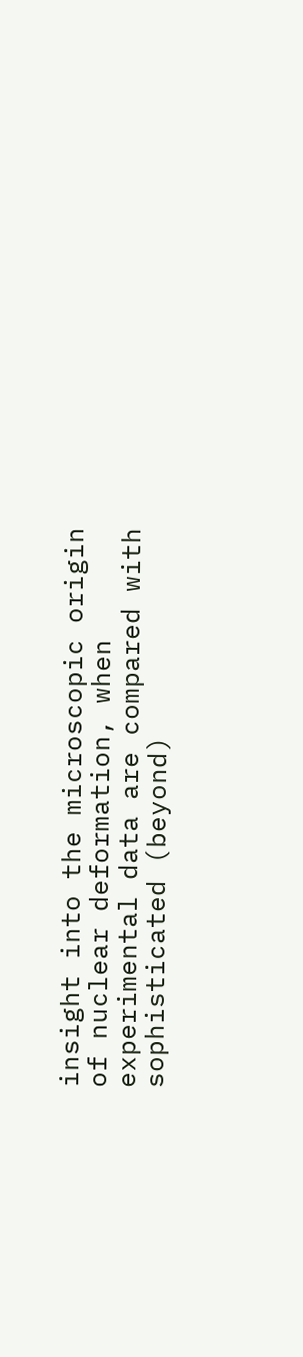insight into the microscopic origin of nuclear deformation, when experimental data are compared with sophisticated (beyond)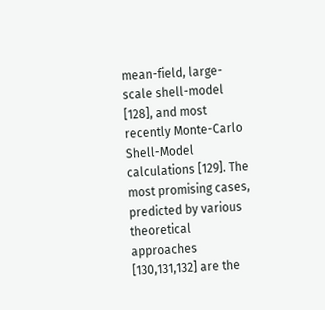mean-field, large-scale shell-model [128], and most recently Monte-Carlo Shell-Model calculations [129]. The most promising cases, predicted by various theoretical approaches [130,131,132] are the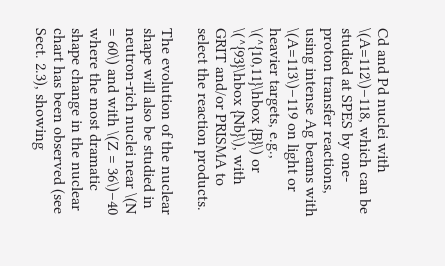Cd and Pd nuclei with \(A=112\)–118, which can be studied at SPES by one-proton transfer reactions, using intense Ag beams with \(A=113\)–119 on light or heavier targets, e.g., \(^{10,11}\hbox {B}\) or \(^{93}\hbox {Nb}\), with GRIT and/or PRISMA to select the reaction products.

The evolution of the nuclear shape will also be studied in neutron-rich nuclei near \(N = 60\) and with \(Z = 36\)–40 where the most dramatic shape change in the nuclear chart has been observed (see Sect. 2.3), showing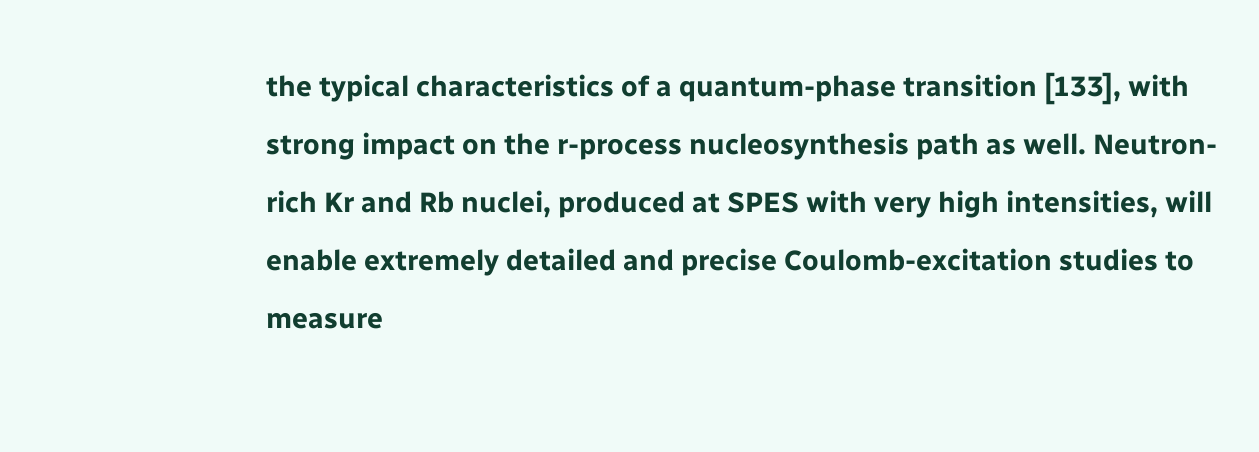the typical characteristics of a quantum-phase transition [133], with strong impact on the r-process nucleosynthesis path as well. Neutron-rich Kr and Rb nuclei, produced at SPES with very high intensities, will enable extremely detailed and precise Coulomb-excitation studies to measure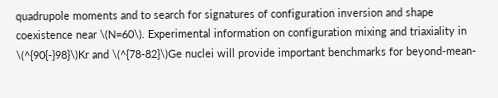quadrupole moments and to search for signatures of configuration inversion and shape coexistence near \(N=60\). Experimental information on configuration mixing and triaxiality in \(^{90{-}98}\)Kr and \(^{78-82}\)Ge nuclei will provide important benchmarks for beyond-mean-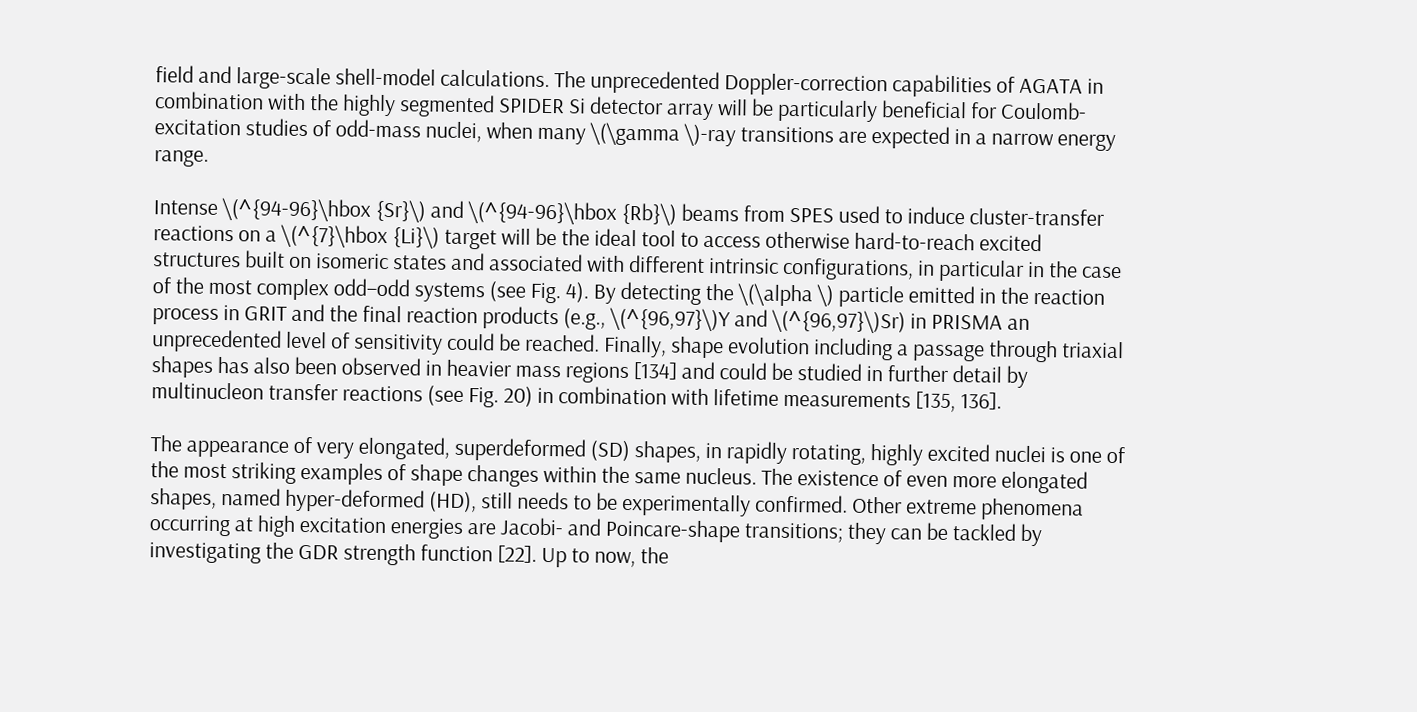field and large-scale shell-model calculations. The unprecedented Doppler-correction capabilities of AGATA in combination with the highly segmented SPIDER Si detector array will be particularly beneficial for Coulomb-excitation studies of odd-mass nuclei, when many \(\gamma \)-ray transitions are expected in a narrow energy range.

Intense \(^{94-96}\hbox {Sr}\) and \(^{94-96}\hbox {Rb}\) beams from SPES used to induce cluster-transfer reactions on a \(^{7}\hbox {Li}\) target will be the ideal tool to access otherwise hard-to-reach excited structures built on isomeric states and associated with different intrinsic configurations, in particular in the case of the most complex odd–odd systems (see Fig. 4). By detecting the \(\alpha \) particle emitted in the reaction process in GRIT and the final reaction products (e.g., \(^{96,97}\)Y and \(^{96,97}\)Sr) in PRISMA an unprecedented level of sensitivity could be reached. Finally, shape evolution including a passage through triaxial shapes has also been observed in heavier mass regions [134] and could be studied in further detail by multinucleon transfer reactions (see Fig. 20) in combination with lifetime measurements [135, 136].

The appearance of very elongated, superdeformed (SD) shapes, in rapidly rotating, highly excited nuclei is one of the most striking examples of shape changes within the same nucleus. The existence of even more elongated shapes, named hyper-deformed (HD), still needs to be experimentally confirmed. Other extreme phenomena occurring at high excitation energies are Jacobi- and Poincare-shape transitions; they can be tackled by investigating the GDR strength function [22]. Up to now, the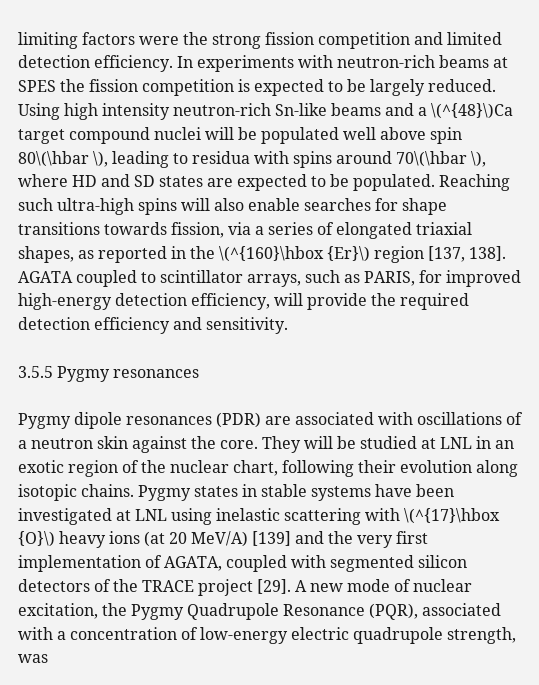limiting factors were the strong fission competition and limited detection efficiency. In experiments with neutron-rich beams at SPES the fission competition is expected to be largely reduced. Using high intensity neutron-rich Sn-like beams and a \(^{48}\)Ca target compound nuclei will be populated well above spin 80\(\hbar \), leading to residua with spins around 70\(\hbar \), where HD and SD states are expected to be populated. Reaching such ultra-high spins will also enable searches for shape transitions towards fission, via a series of elongated triaxial shapes, as reported in the \(^{160}\hbox {Er}\) region [137, 138]. AGATA coupled to scintillator arrays, such as PARIS, for improved high-energy detection efficiency, will provide the required detection efficiency and sensitivity.

3.5.5 Pygmy resonances

Pygmy dipole resonances (PDR) are associated with oscillations of a neutron skin against the core. They will be studied at LNL in an exotic region of the nuclear chart, following their evolution along isotopic chains. Pygmy states in stable systems have been investigated at LNL using inelastic scattering with \(^{17}\hbox {O}\) heavy ions (at 20 MeV/A) [139] and the very first implementation of AGATA, coupled with segmented silicon detectors of the TRACE project [29]. A new mode of nuclear excitation, the Pygmy Quadrupole Resonance (PQR), associated with a concentration of low-energy electric quadrupole strength, was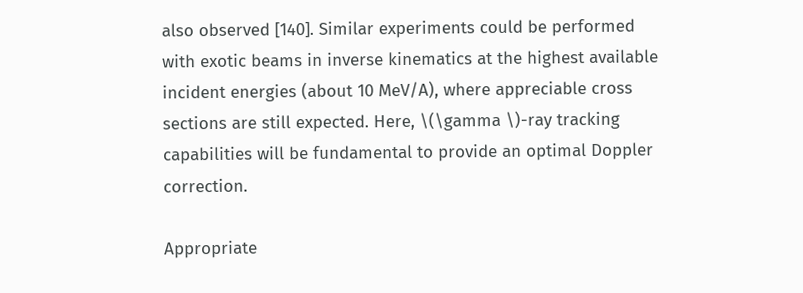also observed [140]. Similar experiments could be performed with exotic beams in inverse kinematics at the highest available incident energies (about 10 MeV/A), where appreciable cross sections are still expected. Here, \(\gamma \)-ray tracking capabilities will be fundamental to provide an optimal Doppler correction.

Appropriate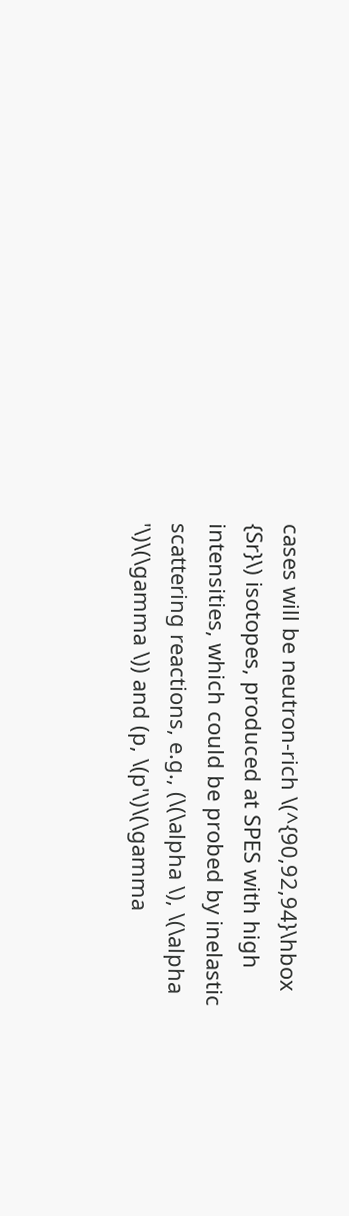cases will be neutron-rich \(^{90,92,94}\hbox {Sr}\) isotopes, produced at SPES with high intensities, which could be probed by inelastic scattering reactions, e.g., (\(\alpha \), \(\alpha '\)\(\gamma \)) and (p, \(p'\)\(\gamma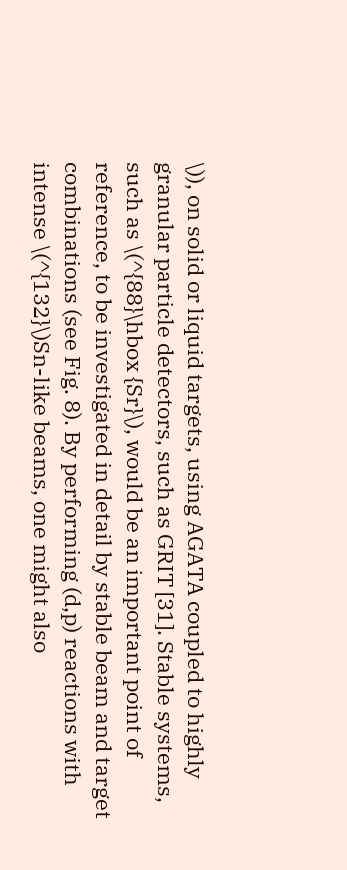\)), on solid or liquid targets, using AGATA coupled to highly granular particle detectors, such as GRIT [31]. Stable systems, such as \(^{88}\hbox {Sr}\), would be an important point of reference, to be investigated in detail by stable beam and target combinations (see Fig. 8). By performing (d,p) reactions with intense \(^{132}\)Sn-like beams, one might also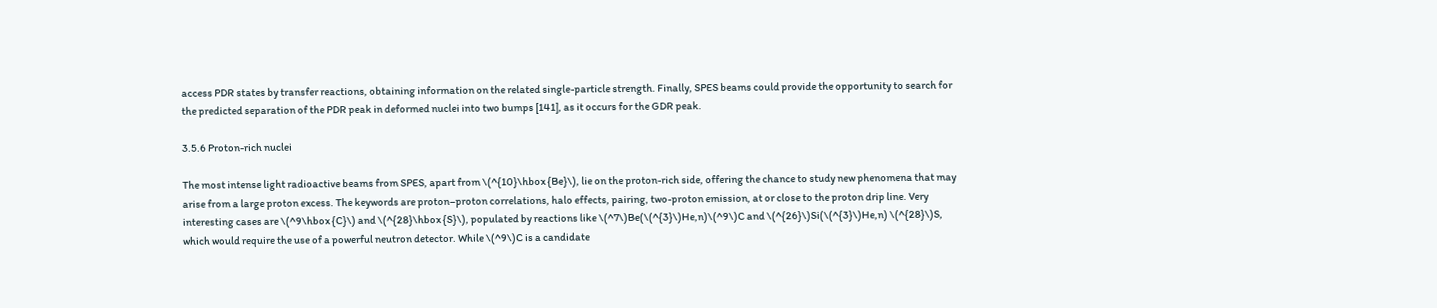access PDR states by transfer reactions, obtaining information on the related single-particle strength. Finally, SPES beams could provide the opportunity to search for the predicted separation of the PDR peak in deformed nuclei into two bumps [141], as it occurs for the GDR peak.

3.5.6 Proton-rich nuclei

The most intense light radioactive beams from SPES, apart from \(^{10}\hbox {Be}\), lie on the proton-rich side, offering the chance to study new phenomena that may arise from a large proton excess. The keywords are proton–proton correlations, halo effects, pairing, two-proton emission, at or close to the proton drip line. Very interesting cases are \(^9\hbox {C}\) and \(^{28}\hbox {S}\), populated by reactions like \(^7\)Be(\(^{3}\)He,n)\(^9\)C and \(^{26}\)Si(\(^{3}\)He,n) \(^{28}\)S, which would require the use of a powerful neutron detector. While \(^9\)C is a candidate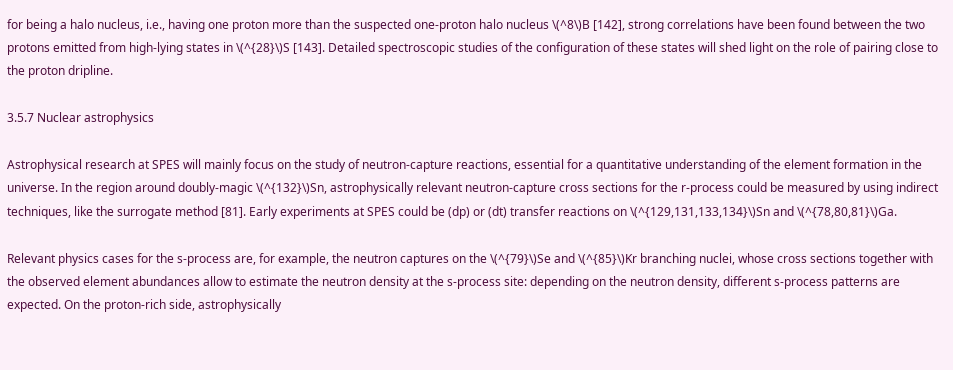for being a halo nucleus, i.e., having one proton more than the suspected one-proton halo nucleus \(^8\)B [142], strong correlations have been found between the two protons emitted from high-lying states in \(^{28}\)S [143]. Detailed spectroscopic studies of the configuration of these states will shed light on the role of pairing close to the proton dripline.

3.5.7 Nuclear astrophysics

Astrophysical research at SPES will mainly focus on the study of neutron-capture reactions, essential for a quantitative understanding of the element formation in the universe. In the region around doubly-magic \(^{132}\)Sn, astrophysically relevant neutron-capture cross sections for the r-process could be measured by using indirect techniques, like the surrogate method [81]. Early experiments at SPES could be (dp) or (dt) transfer reactions on \(^{129,131,133,134}\)Sn and \(^{78,80,81}\)Ga.

Relevant physics cases for the s-process are, for example, the neutron captures on the \(^{79}\)Se and \(^{85}\)Kr branching nuclei, whose cross sections together with the observed element abundances allow to estimate the neutron density at the s-process site: depending on the neutron density, different s-process patterns are expected. On the proton-rich side, astrophysically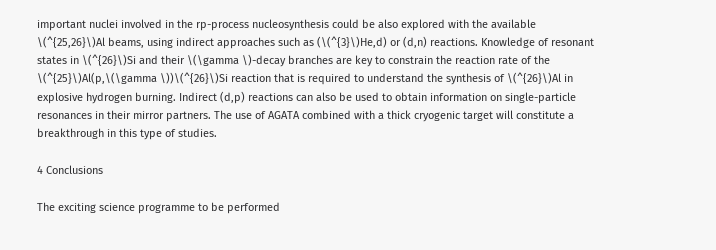important nuclei involved in the rp-process nucleosynthesis could be also explored with the available \(^{25,26}\)Al beams, using indirect approaches such as (\(^{3}\)He,d) or (d,n) reactions. Knowledge of resonant states in \(^{26}\)Si and their \(\gamma \)-decay branches are key to constrain the reaction rate of the \(^{25}\)Al(p,\(\gamma \))\(^{26}\)Si reaction that is required to understand the synthesis of \(^{26}\)Al in explosive hydrogen burning. Indirect (d,p) reactions can also be used to obtain information on single-particle resonances in their mirror partners. The use of AGATA combined with a thick cryogenic target will constitute a breakthrough in this type of studies.

4 Conclusions

The exciting science programme to be performed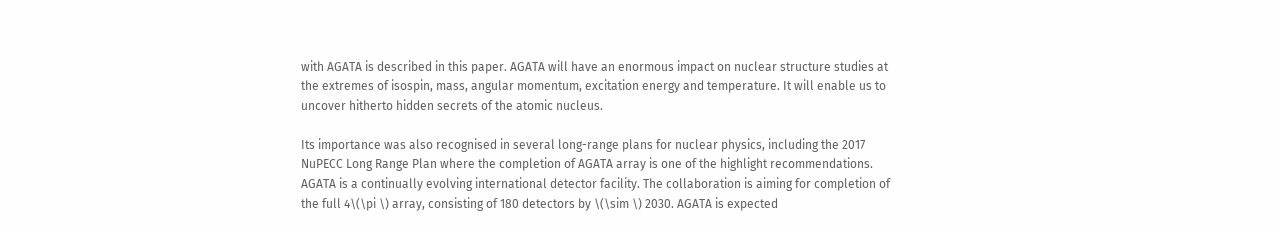with AGATA is described in this paper. AGATA will have an enormous impact on nuclear structure studies at the extremes of isospin, mass, angular momentum, excitation energy and temperature. It will enable us to uncover hitherto hidden secrets of the atomic nucleus.

Its importance was also recognised in several long-range plans for nuclear physics, including the 2017 NuPECC Long Range Plan where the completion of AGATA array is one of the highlight recommendations. AGATA is a continually evolving international detector facility. The collaboration is aiming for completion of the full 4\(\pi \) array, consisting of 180 detectors by \(\sim \) 2030. AGATA is expected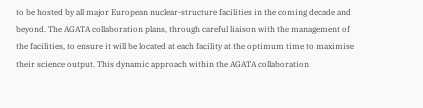to be hosted by all major European nuclear-structure facilities in the coming decade and beyond. The AGATA collaboration plans, through careful liaison with the management of the facilities, to ensure it will be located at each facility at the optimum time to maximise their science output. This dynamic approach within the AGATA collaboration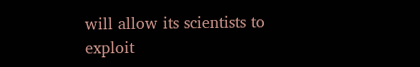will allow its scientists to exploit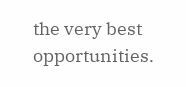the very best opportunities.